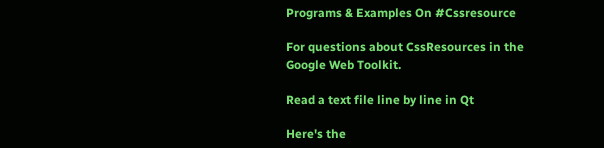Programs & Examples On #Cssresource

For questions about CssResources in the Google Web Toolkit.

Read a text file line by line in Qt

Here's the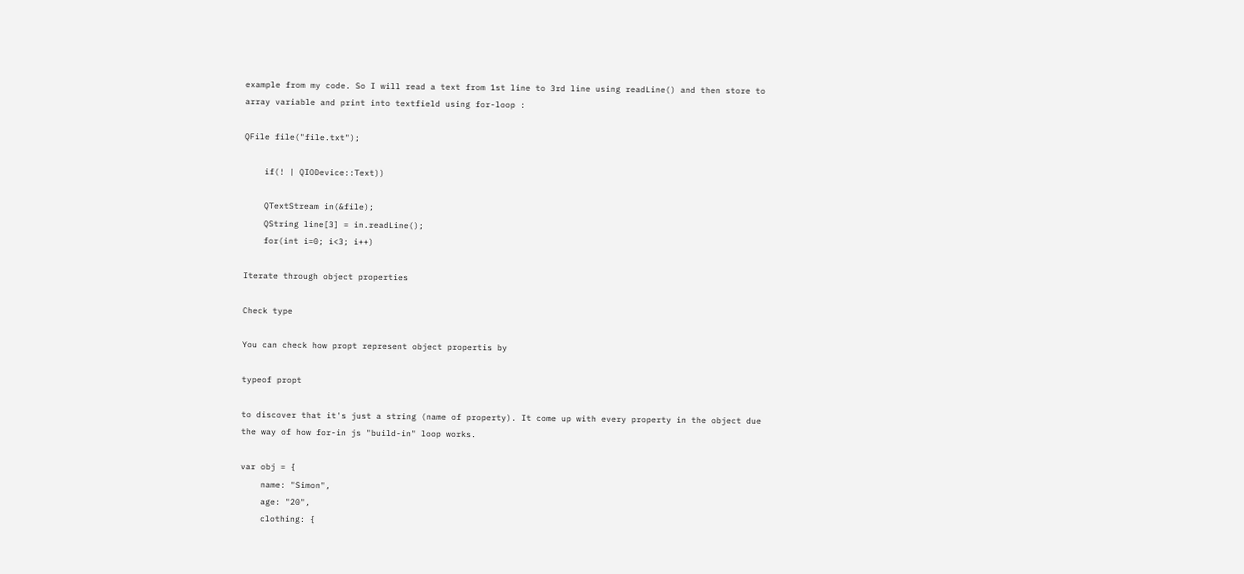example from my code. So I will read a text from 1st line to 3rd line using readLine() and then store to array variable and print into textfield using for-loop :

QFile file("file.txt");

    if(! | QIODevice::Text))

    QTextStream in(&file);
    QString line[3] = in.readLine();
    for(int i=0; i<3; i++)

Iterate through object properties

Check type

You can check how propt represent object propertis by

typeof propt

to discover that it's just a string (name of property). It come up with every property in the object due the way of how for-in js "build-in" loop works.

var obj = {
    name: "Simon",
    age: "20",
    clothing: {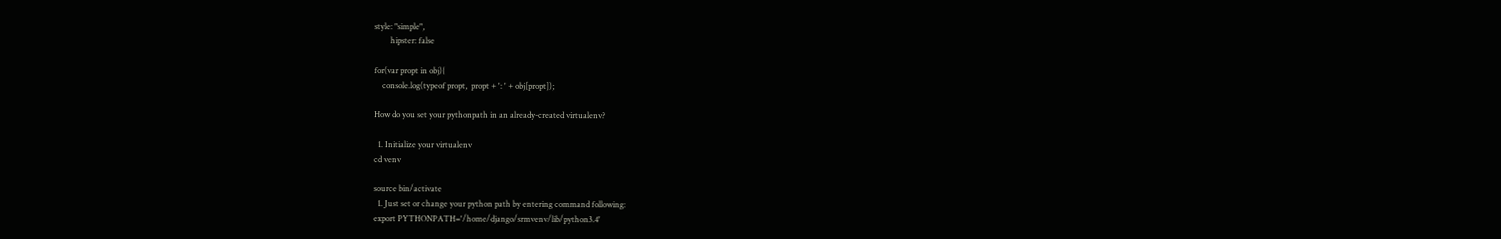style: "simple",
        hipster: false

for(var propt in obj){
    console.log(typeof propt,  propt + ': ' + obj[propt]);

How do you set your pythonpath in an already-created virtualenv?

  1. Initialize your virtualenv
cd venv

source bin/activate
  1. Just set or change your python path by entering command following:
export PYTHONPATH='/home/django/srmvenv/lib/python3.4'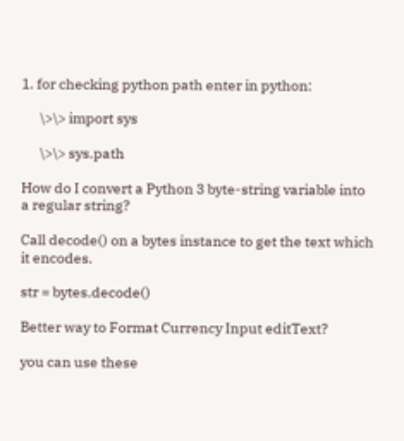1. for checking python path enter in python:

      \>\> import sys

      \>\> sys.path

How do I convert a Python 3 byte-string variable into a regular string?

Call decode() on a bytes instance to get the text which it encodes.

str = bytes.decode()

Better way to Format Currency Input editText?

you can use these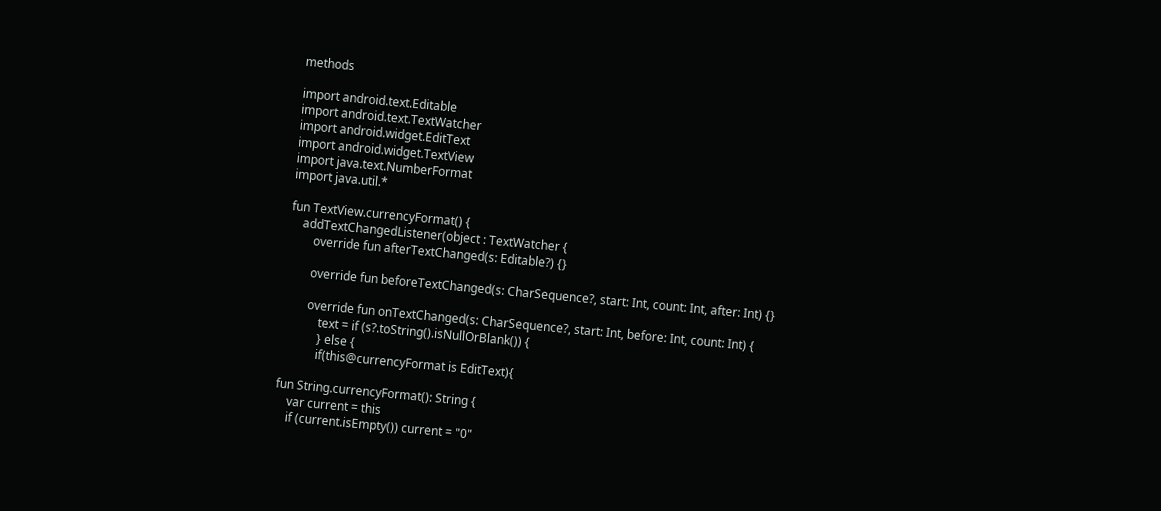methods

import android.text.Editable
import android.text.TextWatcher
import android.widget.EditText
import android.widget.TextView
import java.text.NumberFormat
import java.util.*

fun TextView.currencyFormat() {
    addTextChangedListener(object : TextWatcher {
        override fun afterTextChanged(s: Editable?) {}

        override fun beforeTextChanged(s: CharSequence?, start: Int, count: Int, after: Int) {}

        override fun onTextChanged(s: CharSequence?, start: Int, before: Int, count: Int) {
            text = if (s?.toString().isNullOrBlank()) {
            } else {
            if(this@currencyFormat is EditText){

fun String.currencyFormat(): String {
    var current = this
    if (current.isEmpty()) current = "0"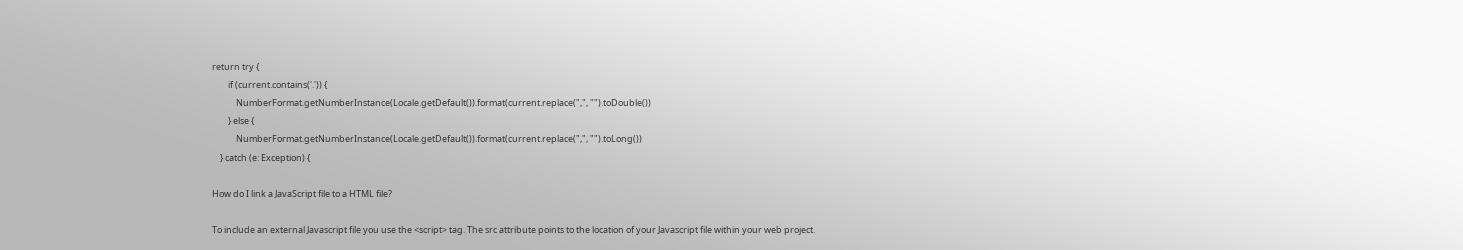return try {
        if (current.contains('.')) {
            NumberFormat.getNumberInstance(Locale.getDefault()).format(current.replace(",", "").toDouble())
        } else {
            NumberFormat.getNumberInstance(Locale.getDefault()).format(current.replace(",", "").toLong())
    } catch (e: Exception) {

How do I link a JavaScript file to a HTML file?

To include an external Javascript file you use the <script> tag. The src attribute points to the location of your Javascript file within your web project.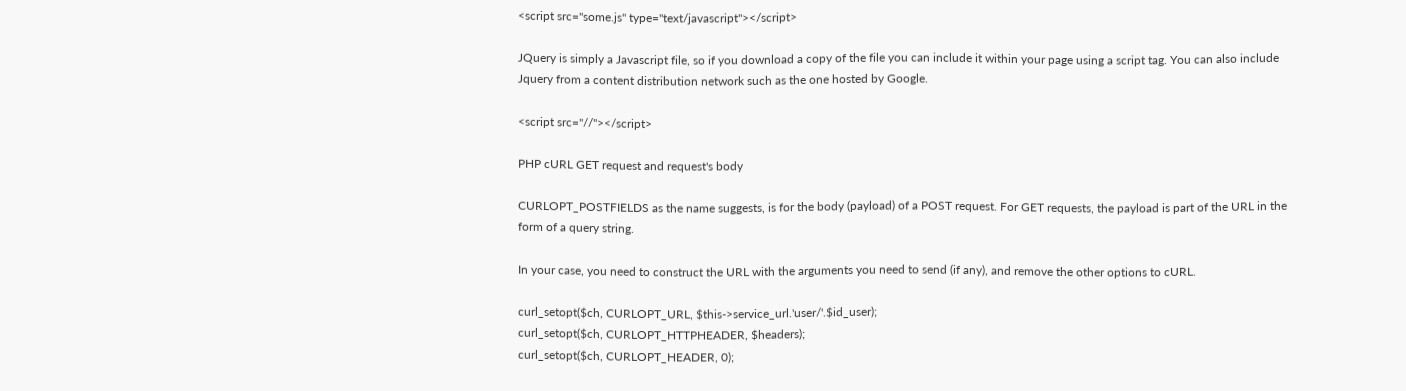<script src="some.js" type="text/javascript"></script>

JQuery is simply a Javascript file, so if you download a copy of the file you can include it within your page using a script tag. You can also include Jquery from a content distribution network such as the one hosted by Google.

<script src="//"></script>

PHP cURL GET request and request's body

CURLOPT_POSTFIELDS as the name suggests, is for the body (payload) of a POST request. For GET requests, the payload is part of the URL in the form of a query string.

In your case, you need to construct the URL with the arguments you need to send (if any), and remove the other options to cURL.

curl_setopt($ch, CURLOPT_URL, $this->service_url.'user/'.$id_user);
curl_setopt($ch, CURLOPT_HTTPHEADER, $headers);
curl_setopt($ch, CURLOPT_HEADER, 0);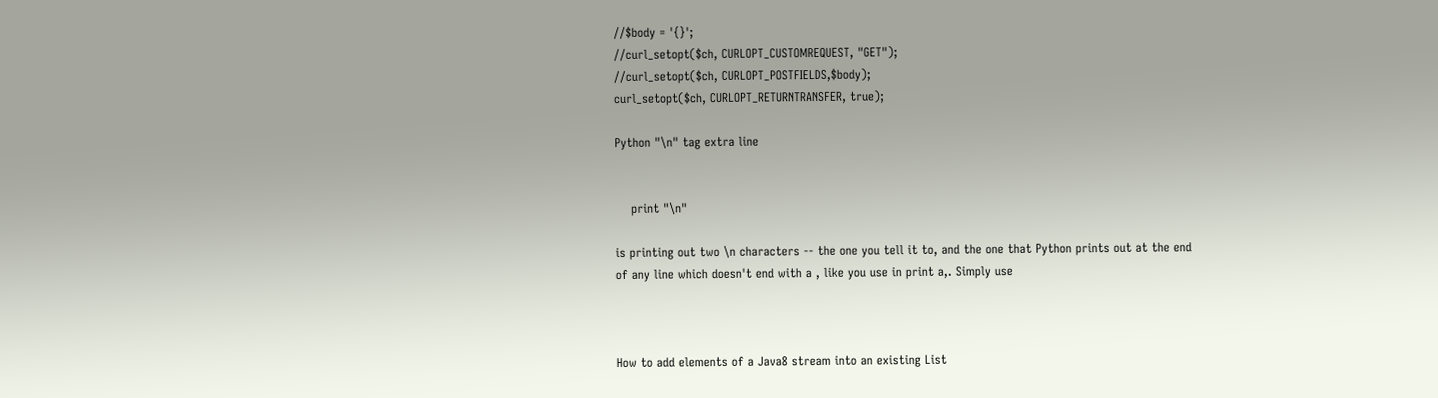//$body = '{}';
//curl_setopt($ch, CURLOPT_CUSTOMREQUEST, "GET");
//curl_setopt($ch, CURLOPT_POSTFIELDS,$body);
curl_setopt($ch, CURLOPT_RETURNTRANSFER, true);

Python "\n" tag extra line


    print "\n"

is printing out two \n characters -- the one you tell it to, and the one that Python prints out at the end of any line which doesn't end with a , like you use in print a,. Simply use



How to add elements of a Java8 stream into an existing List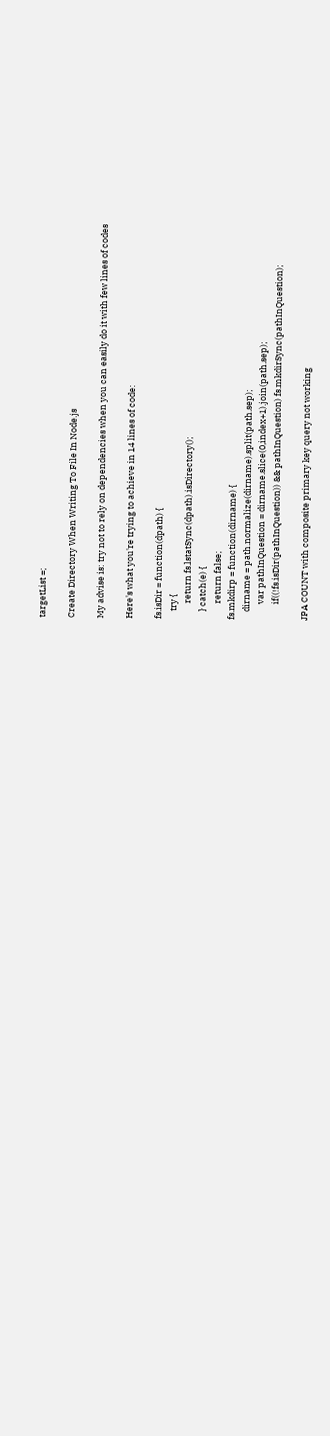targetList =;

Create Directory When Writing To File In Node.js

My advise is: try not to rely on dependencies when you can easily do it with few lines of codes

Here's what you're trying to achieve in 14 lines of code:

fs.isDir = function(dpath) {
    try {
        return fs.lstatSync(dpath).isDirectory();
    } catch(e) {
        return false;
fs.mkdirp = function(dirname) {
    dirname = path.normalize(dirname).split(path.sep);
        var pathInQuestion = dirname.slice(0,index+1).join(path.sep);
        if((!fs.isDir(pathInQuestion)) && pathInQuestion) fs.mkdirSync(pathInQuestion);

JPA COUNT with composite primary key query not working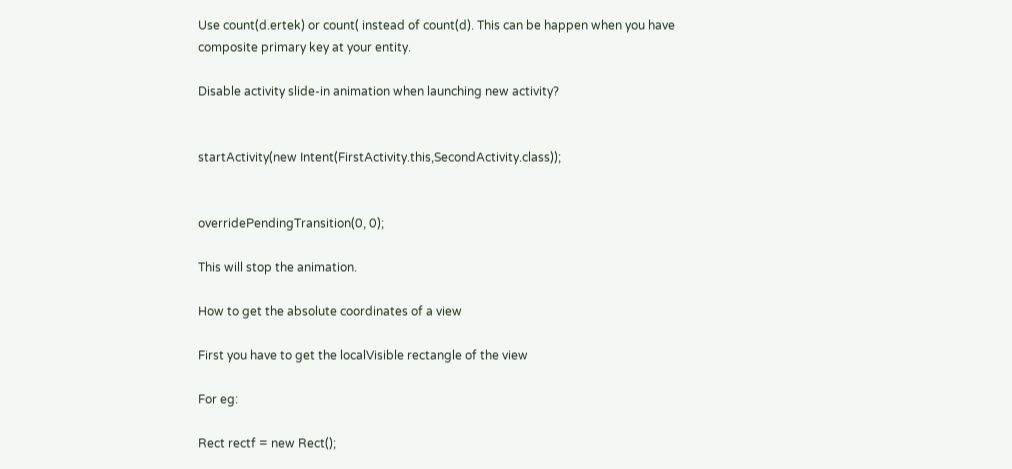Use count(d.ertek) or count( instead of count(d). This can be happen when you have composite primary key at your entity.

Disable activity slide-in animation when launching new activity?


startActivity(new Intent(FirstActivity.this,SecondActivity.class));


overridePendingTransition(0, 0);

This will stop the animation.

How to get the absolute coordinates of a view

First you have to get the localVisible rectangle of the view

For eg:

Rect rectf = new Rect();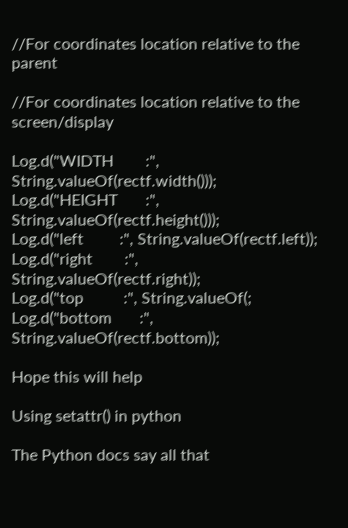//For coordinates location relative to the parent

//For coordinates location relative to the screen/display

Log.d("WIDTH        :", String.valueOf(rectf.width()));
Log.d("HEIGHT       :", String.valueOf(rectf.height()));
Log.d("left         :", String.valueOf(rectf.left));
Log.d("right        :", String.valueOf(rectf.right));
Log.d("top          :", String.valueOf(;
Log.d("bottom       :", String.valueOf(rectf.bottom));

Hope this will help

Using setattr() in python

The Python docs say all that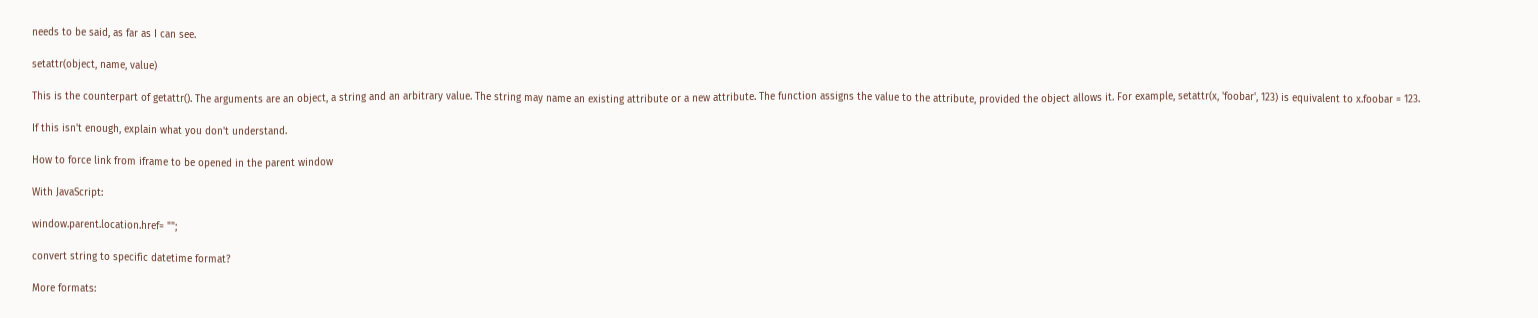needs to be said, as far as I can see.

setattr(object, name, value)

This is the counterpart of getattr(). The arguments are an object, a string and an arbitrary value. The string may name an existing attribute or a new attribute. The function assigns the value to the attribute, provided the object allows it. For example, setattr(x, 'foobar', 123) is equivalent to x.foobar = 123.

If this isn't enough, explain what you don't understand.

How to force link from iframe to be opened in the parent window

With JavaScript:

window.parent.location.href= "";

convert string to specific datetime format?

More formats: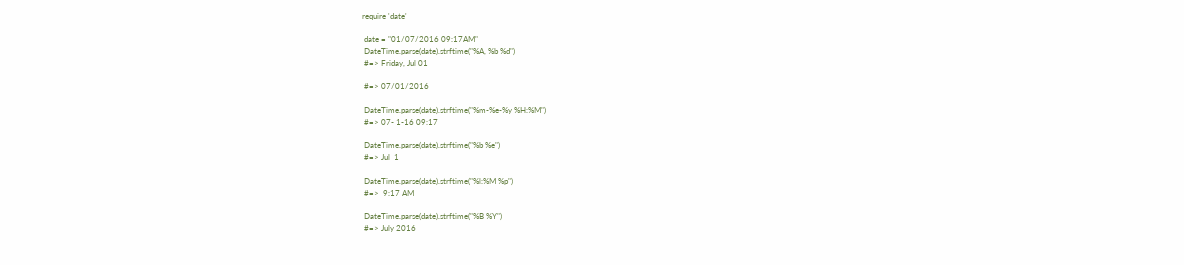require 'date'

 date = "01/07/2016 09:17AM"
 DateTime.parse(date).strftime("%A, %b %d")
 #=> Friday, Jul 01

 #=> 07/01/2016

 DateTime.parse(date).strftime("%m-%e-%y %H:%M")
 #=> 07- 1-16 09:17

 DateTime.parse(date).strftime("%b %e")
 #=> Jul  1

 DateTime.parse(date).strftime("%l:%M %p")
 #=>  9:17 AM

 DateTime.parse(date).strftime("%B %Y")
 #=> July 2016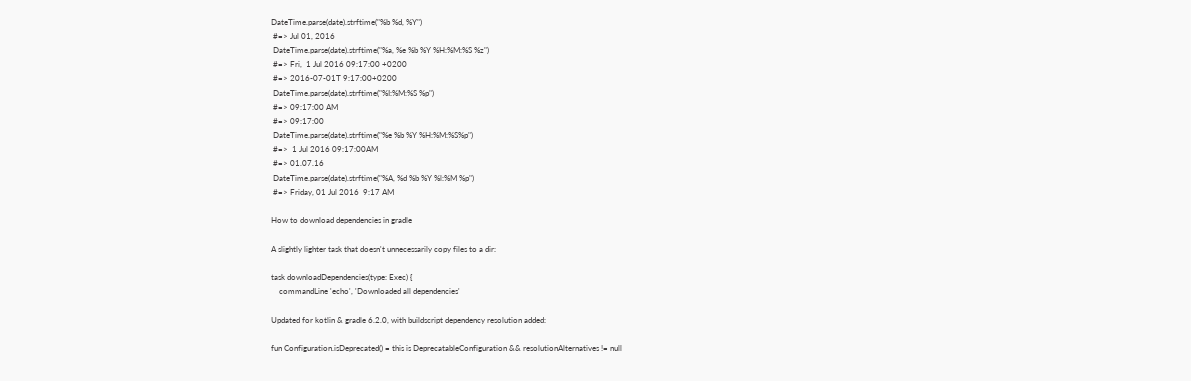DateTime.parse(date).strftime("%b %d, %Y")
 #=> Jul 01, 2016
 DateTime.parse(date).strftime("%a, %e %b %Y %H:%M:%S %z")
 #=> Fri,  1 Jul 2016 09:17:00 +0200
 #=> 2016-07-01T 9:17:00+0200
 DateTime.parse(date).strftime("%I:%M:%S %p")
 #=> 09:17:00 AM
 #=> 09:17:00
 DateTime.parse(date).strftime("%e %b %Y %H:%M:%S%p")
 #=>  1 Jul 2016 09:17:00AM
 #=> 01.07.16
 DateTime.parse(date).strftime("%A, %d %b %Y %l:%M %p")
 #=> Friday, 01 Jul 2016  9:17 AM

How to download dependencies in gradle

A slightly lighter task that doesn't unnecessarily copy files to a dir:

task downloadDependencies(type: Exec) {
    commandLine 'echo', 'Downloaded all dependencies'

Updated for kotlin & gradle 6.2.0, with buildscript dependency resolution added:

fun Configuration.isDeprecated() = this is DeprecatableConfiguration && resolutionAlternatives != null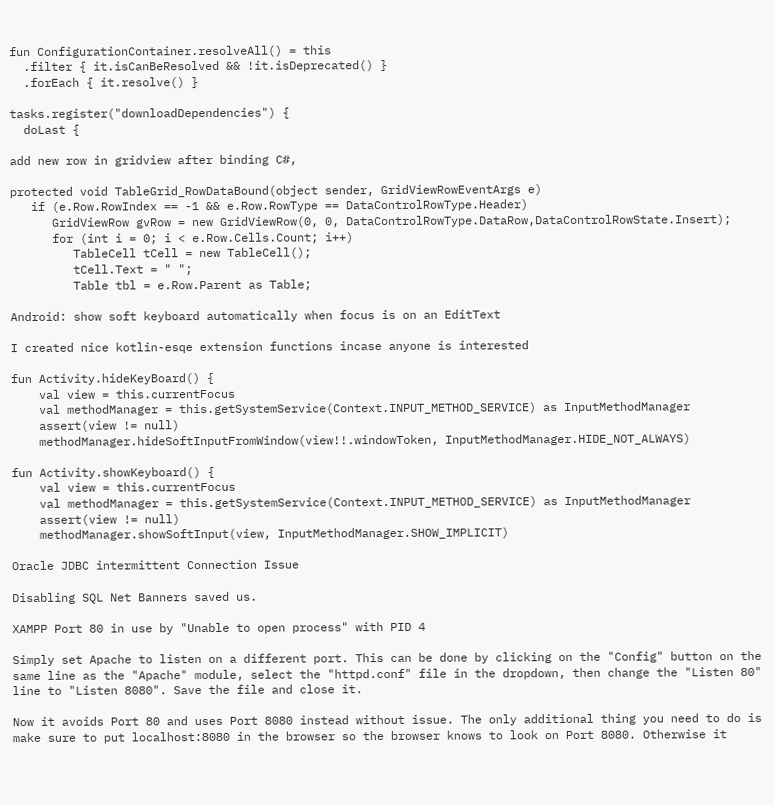fun ConfigurationContainer.resolveAll() = this
  .filter { it.isCanBeResolved && !it.isDeprecated() }
  .forEach { it.resolve() }

tasks.register("downloadDependencies") {
  doLast {

add new row in gridview after binding C#,

protected void TableGrid_RowDataBound(object sender, GridViewRowEventArgs e)
   if (e.Row.RowIndex == -1 && e.Row.RowType == DataControlRowType.Header)
      GridViewRow gvRow = new GridViewRow(0, 0, DataControlRowType.DataRow,DataControlRowState.Insert);
      for (int i = 0; i < e.Row.Cells.Count; i++)
         TableCell tCell = new TableCell();
         tCell.Text = " ";
         Table tbl = e.Row.Parent as Table;

Android: show soft keyboard automatically when focus is on an EditText

I created nice kotlin-esqe extension functions incase anyone is interested

fun Activity.hideKeyBoard() {
    val view = this.currentFocus
    val methodManager = this.getSystemService(Context.INPUT_METHOD_SERVICE) as InputMethodManager
    assert(view != null)
    methodManager.hideSoftInputFromWindow(view!!.windowToken, InputMethodManager.HIDE_NOT_ALWAYS)

fun Activity.showKeyboard() {
    val view = this.currentFocus
    val methodManager = this.getSystemService(Context.INPUT_METHOD_SERVICE) as InputMethodManager
    assert(view != null)
    methodManager.showSoftInput(view, InputMethodManager.SHOW_IMPLICIT)

Oracle JDBC intermittent Connection Issue

Disabling SQL Net Banners saved us.

XAMPP Port 80 in use by "Unable to open process" with PID 4

Simply set Apache to listen on a different port. This can be done by clicking on the "Config" button on the same line as the "Apache" module, select the "httpd.conf" file in the dropdown, then change the "Listen 80" line to "Listen 8080". Save the file and close it.

Now it avoids Port 80 and uses Port 8080 instead without issue. The only additional thing you need to do is make sure to put localhost:8080 in the browser so the browser knows to look on Port 8080. Otherwise it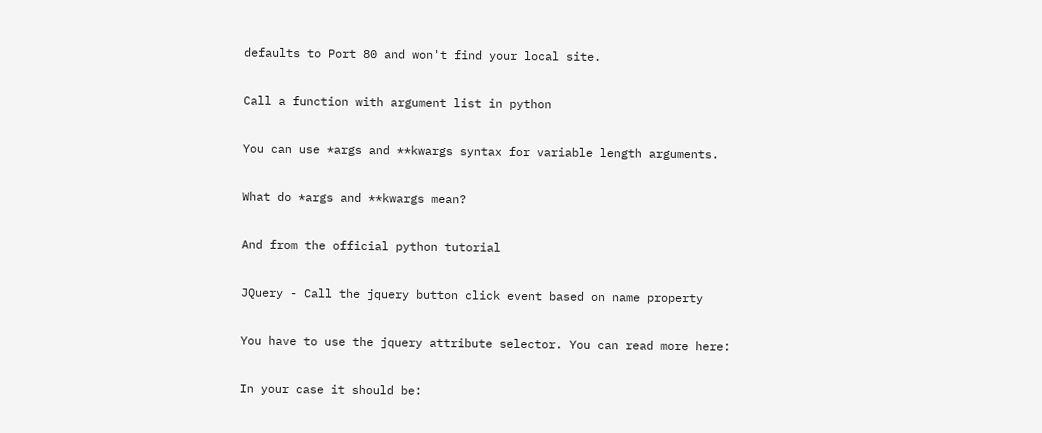defaults to Port 80 and won't find your local site.

Call a function with argument list in python

You can use *args and **kwargs syntax for variable length arguments.

What do *args and **kwargs mean?

And from the official python tutorial

JQuery - Call the jquery button click event based on name property

You have to use the jquery attribute selector. You can read more here:

In your case it should be: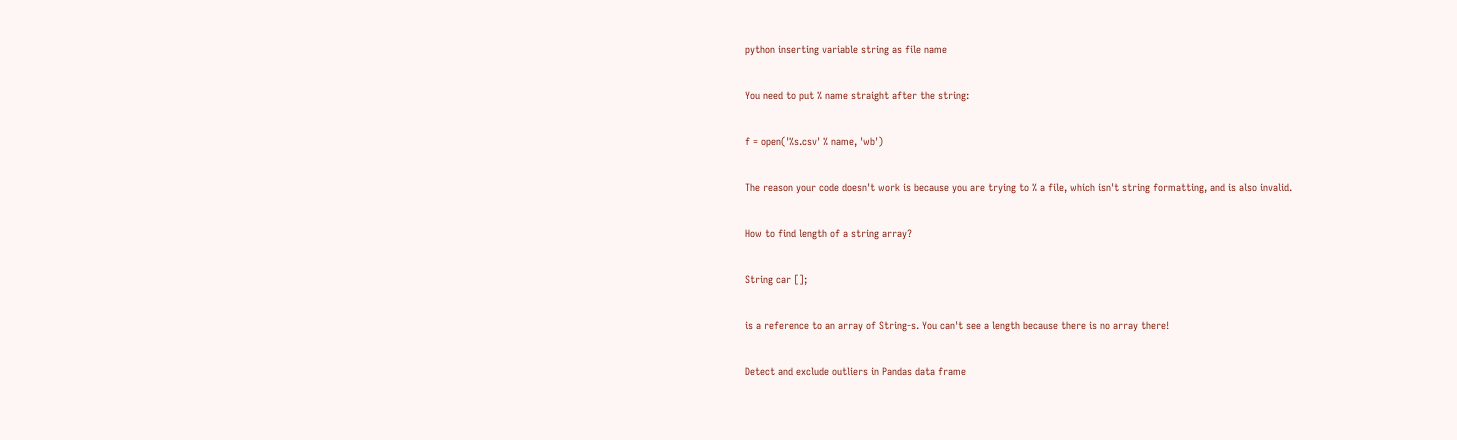python inserting variable string as file name

You need to put % name straight after the string:

f = open('%s.csv' % name, 'wb')

The reason your code doesn't work is because you are trying to % a file, which isn't string formatting, and is also invalid.

How to find length of a string array?

String car [];

is a reference to an array of String-s. You can't see a length because there is no array there!

Detect and exclude outliers in Pandas data frame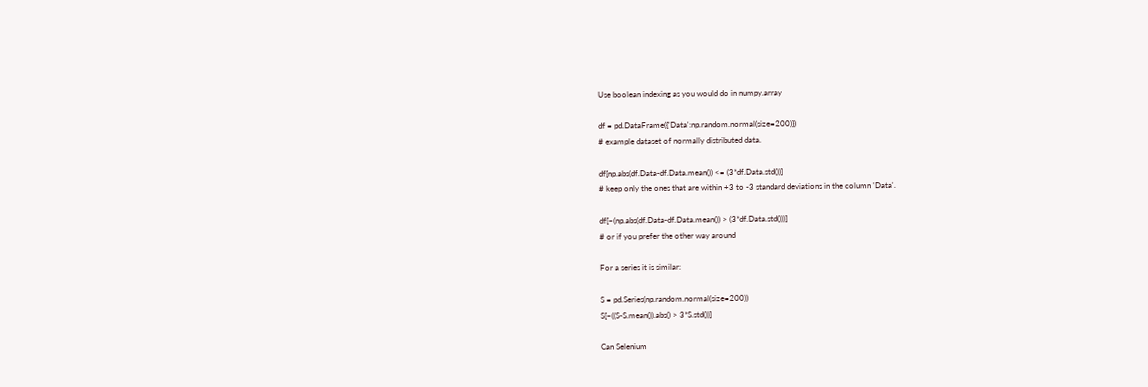Use boolean indexing as you would do in numpy.array

df = pd.DataFrame({'Data':np.random.normal(size=200)})
# example dataset of normally distributed data.

df[np.abs(df.Data-df.Data.mean()) <= (3*df.Data.std())]
# keep only the ones that are within +3 to -3 standard deviations in the column 'Data'.

df[~(np.abs(df.Data-df.Data.mean()) > (3*df.Data.std()))]
# or if you prefer the other way around

For a series it is similar:

S = pd.Series(np.random.normal(size=200))
S[~((S-S.mean()).abs() > 3*S.std())]

Can Selenium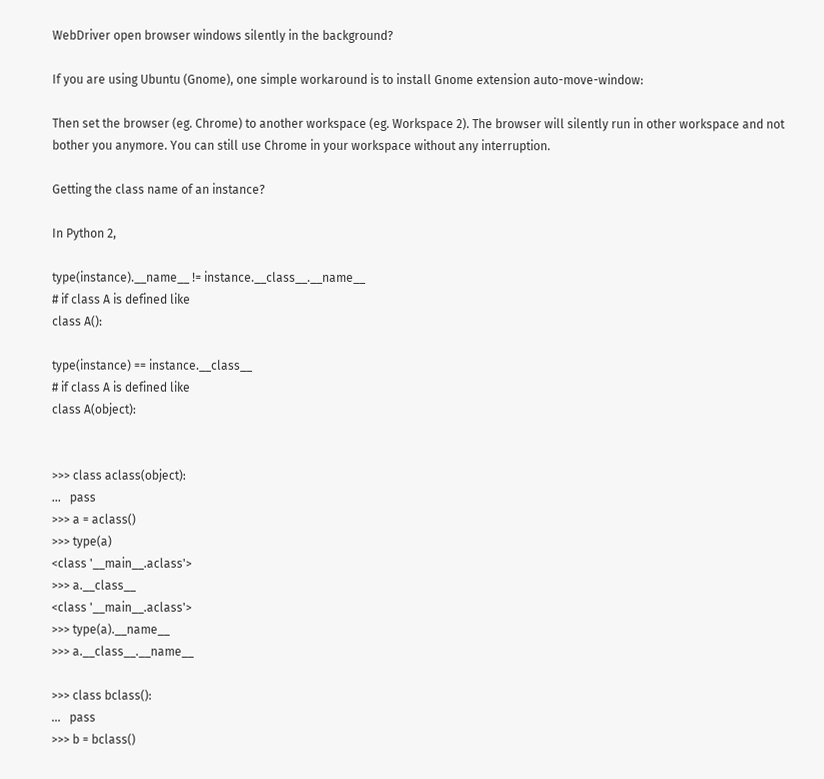WebDriver open browser windows silently in the background?

If you are using Ubuntu (Gnome), one simple workaround is to install Gnome extension auto-move-window:

Then set the browser (eg. Chrome) to another workspace (eg. Workspace 2). The browser will silently run in other workspace and not bother you anymore. You can still use Chrome in your workspace without any interruption.

Getting the class name of an instance?

In Python 2,

type(instance).__name__ != instance.__class__.__name__
# if class A is defined like
class A():

type(instance) == instance.__class__
# if class A is defined like
class A(object):


>>> class aclass(object):
...   pass
>>> a = aclass()
>>> type(a)
<class '__main__.aclass'>
>>> a.__class__
<class '__main__.aclass'>
>>> type(a).__name__
>>> a.__class__.__name__

>>> class bclass():
...   pass
>>> b = bclass()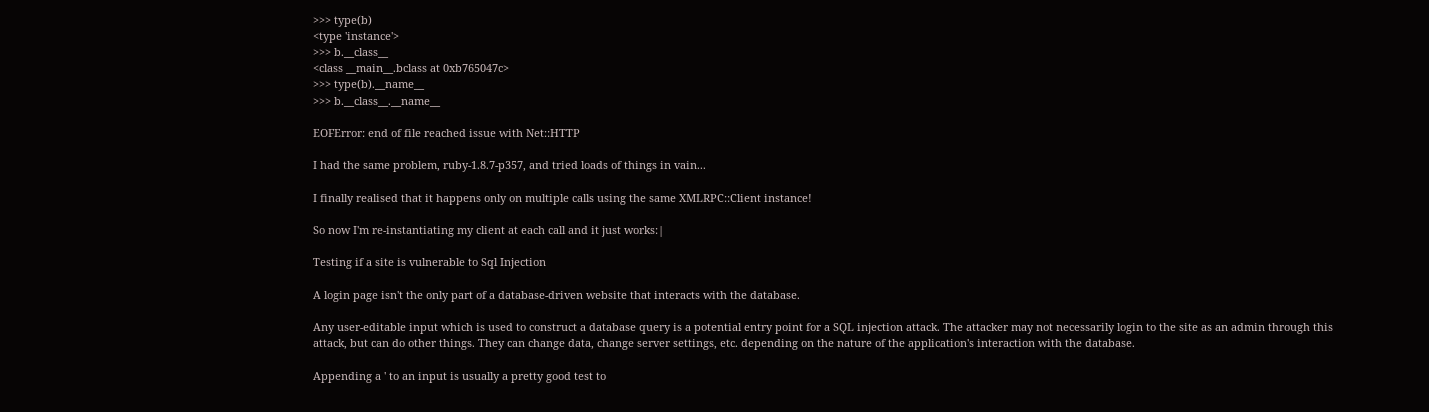>>> type(b)
<type 'instance'>
>>> b.__class__
<class __main__.bclass at 0xb765047c>
>>> type(b).__name__
>>> b.__class__.__name__

EOFError: end of file reached issue with Net::HTTP

I had the same problem, ruby-1.8.7-p357, and tried loads of things in vain...

I finally realised that it happens only on multiple calls using the same XMLRPC::Client instance!

So now I'm re-instantiating my client at each call and it just works:|

Testing if a site is vulnerable to Sql Injection

A login page isn't the only part of a database-driven website that interacts with the database.

Any user-editable input which is used to construct a database query is a potential entry point for a SQL injection attack. The attacker may not necessarily login to the site as an admin through this attack, but can do other things. They can change data, change server settings, etc. depending on the nature of the application's interaction with the database.

Appending a ' to an input is usually a pretty good test to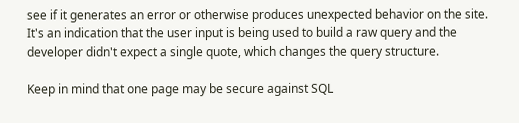see if it generates an error or otherwise produces unexpected behavior on the site. It's an indication that the user input is being used to build a raw query and the developer didn't expect a single quote, which changes the query structure.

Keep in mind that one page may be secure against SQL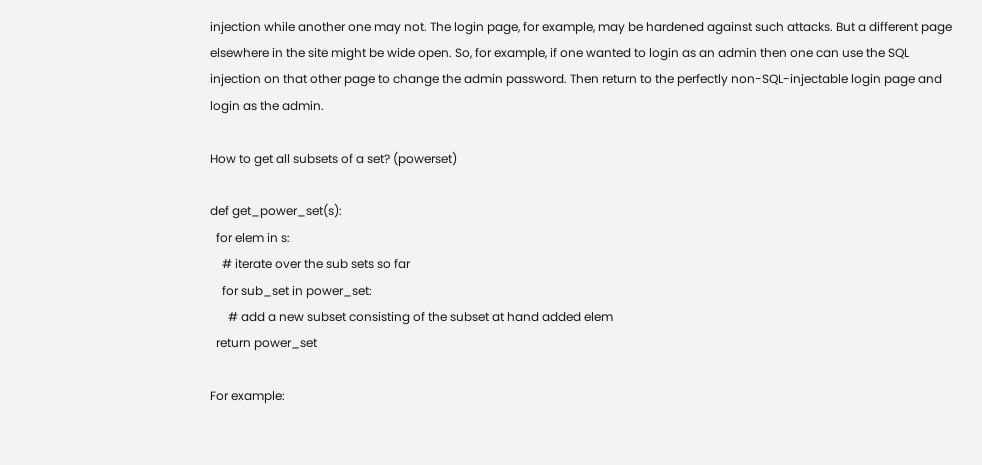injection while another one may not. The login page, for example, may be hardened against such attacks. But a different page elsewhere in the site might be wide open. So, for example, if one wanted to login as an admin then one can use the SQL injection on that other page to change the admin password. Then return to the perfectly non-SQL-injectable login page and login as the admin.

How to get all subsets of a set? (powerset)

def get_power_set(s):
  for elem in s:
    # iterate over the sub sets so far
    for sub_set in power_set:
      # add a new subset consisting of the subset at hand added elem
  return power_set

For example: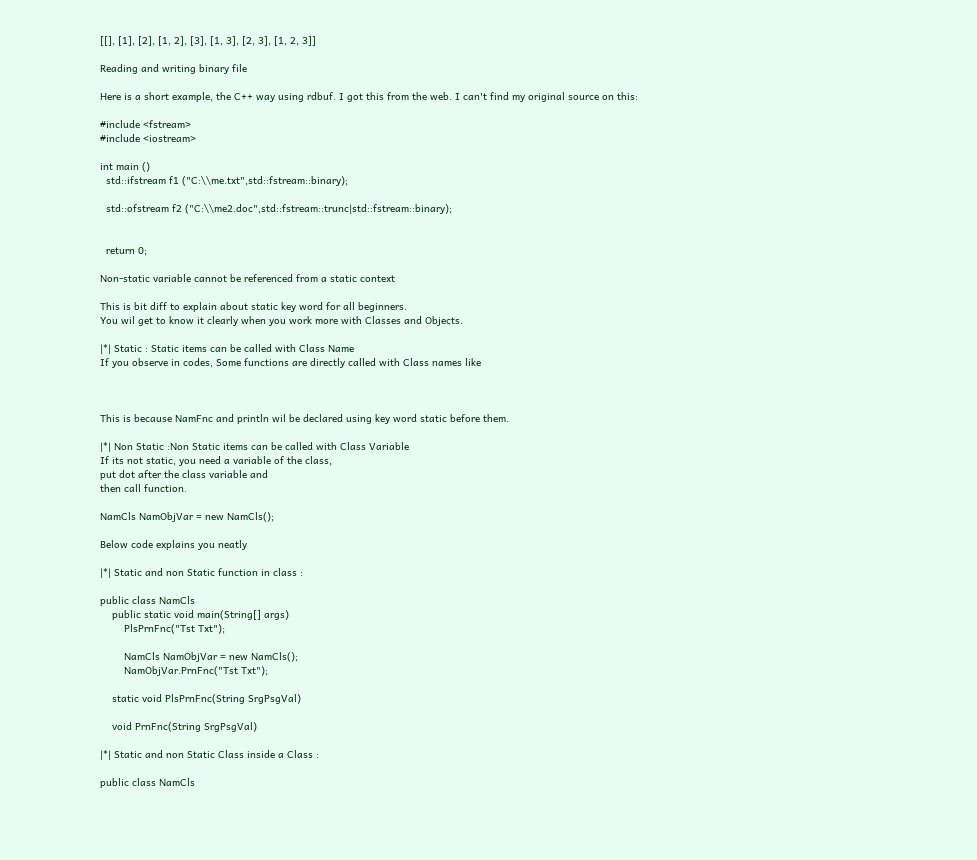[[], [1], [2], [1, 2], [3], [1, 3], [2, 3], [1, 2, 3]]

Reading and writing binary file

Here is a short example, the C++ way using rdbuf. I got this from the web. I can't find my original source on this:

#include <fstream>
#include <iostream>

int main ()
  std::ifstream f1 ("C:\\me.txt",std::fstream::binary);

  std::ofstream f2 ("C:\\me2.doc",std::fstream::trunc|std::fstream::binary);


  return 0;

Non-static variable cannot be referenced from a static context

This is bit diff to explain about static key word for all beginners.
You wil get to know it clearly when you work more with Classes and Objects.

|*| Static : Static items can be called with Class Name
If you observe in codes, Some functions are directly called with Class names like



This is because NamFnc and println wil be declared using key word static before them.

|*| Non Static :Non Static items can be called with Class Variable
If its not static, you need a variable of the class,
put dot after the class variable and
then call function.

NamCls NamObjVar = new NamCls();

Below code explains you neatly

|*| Static and non Static function in class :

public class NamCls
    public static void main(String[] args)
        PlsPrnFnc("Tst Txt");

        NamCls NamObjVar = new NamCls();
        NamObjVar.PrnFnc("Tst Txt");

    static void PlsPrnFnc(String SrgPsgVal)

    void PrnFnc(String SrgPsgVal)

|*| Static and non Static Class inside a Class :

public class NamCls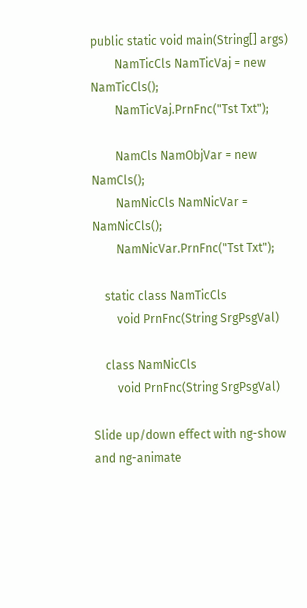public static void main(String[] args)
        NamTicCls NamTicVaj = new NamTicCls();
        NamTicVaj.PrnFnc("Tst Txt");

        NamCls NamObjVar = new NamCls();
        NamNicCls NamNicVar = NamNicCls();
        NamNicVar.PrnFnc("Tst Txt");

    static class NamTicCls
        void PrnFnc(String SrgPsgVal)

    class NamNicCls
        void PrnFnc(String SrgPsgVal)

Slide up/down effect with ng-show and ng-animate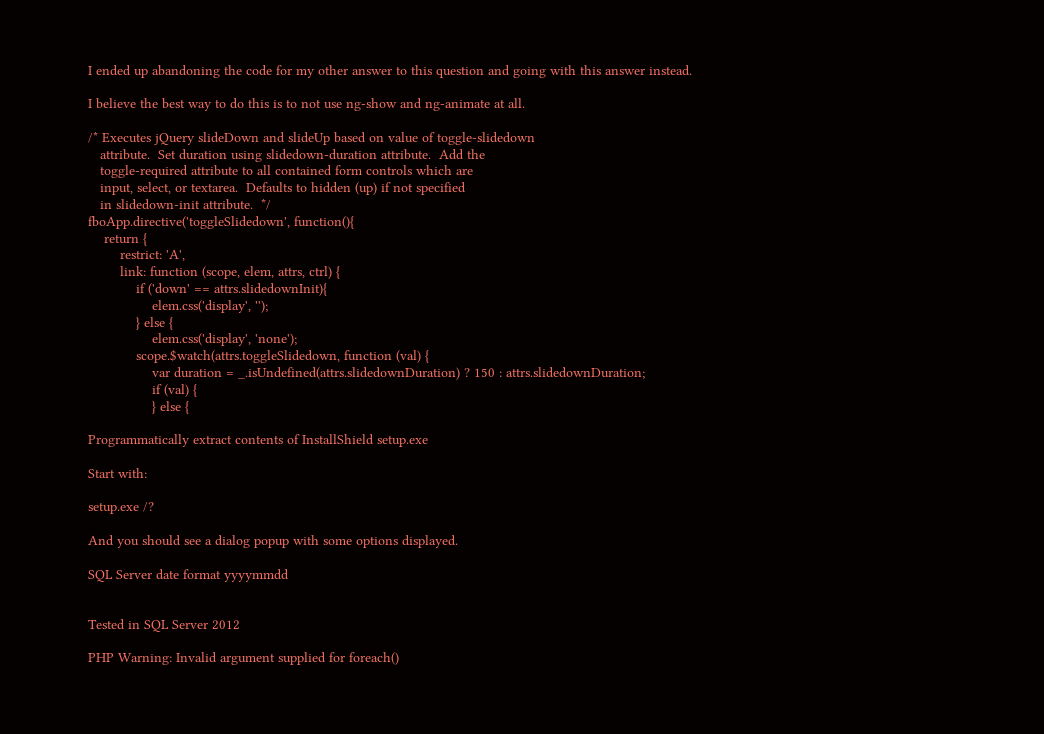I ended up abandoning the code for my other answer to this question and going with this answer instead.

I believe the best way to do this is to not use ng-show and ng-animate at all.

/* Executes jQuery slideDown and slideUp based on value of toggle-slidedown
   attribute.  Set duration using slidedown-duration attribute.  Add the
   toggle-required attribute to all contained form controls which are
   input, select, or textarea.  Defaults to hidden (up) if not specified
   in slidedown-init attribute.  */
fboApp.directive('toggleSlidedown', function(){
    return {
        restrict: 'A',
        link: function (scope, elem, attrs, ctrl) {
            if ('down' == attrs.slidedownInit){
                elem.css('display', '');
            } else {
                elem.css('display', 'none');
            scope.$watch(attrs.toggleSlidedown, function (val) {
                var duration = _.isUndefined(attrs.slidedownDuration) ? 150 : attrs.slidedownDuration;
                if (val) {
                } else {

Programmatically extract contents of InstallShield setup.exe

Start with:

setup.exe /?

And you should see a dialog popup with some options displayed.

SQL Server date format yyyymmdd


Tested in SQL Server 2012

PHP Warning: Invalid argument supplied for foreach()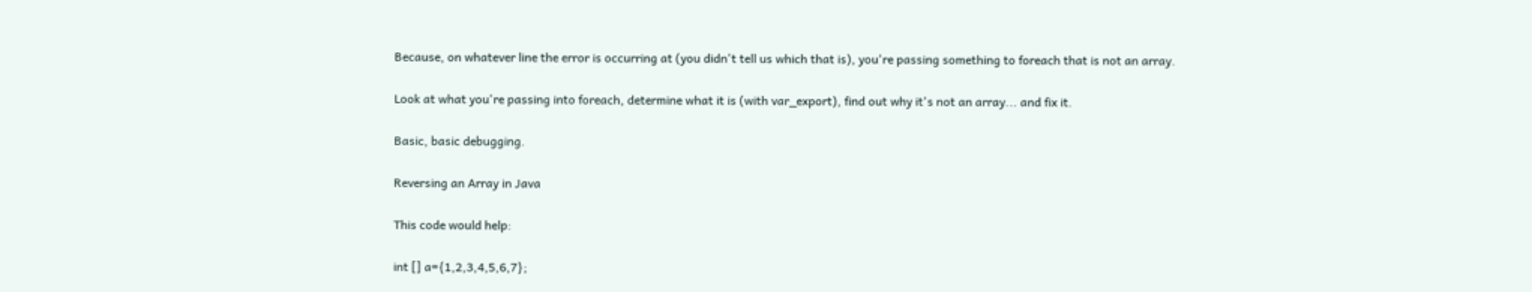Because, on whatever line the error is occurring at (you didn't tell us which that is), you're passing something to foreach that is not an array.

Look at what you're passing into foreach, determine what it is (with var_export), find out why it's not an array... and fix it.

Basic, basic debugging.

Reversing an Array in Java

This code would help:

int [] a={1,2,3,4,5,6,7};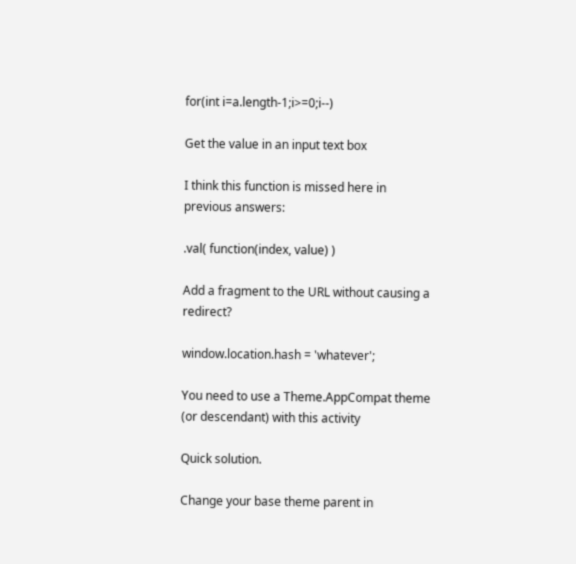for(int i=a.length-1;i>=0;i--)

Get the value in an input text box

I think this function is missed here in previous answers:

.val( function(index, value) )

Add a fragment to the URL without causing a redirect?

window.location.hash = 'whatever';

You need to use a Theme.AppCompat theme (or descendant) with this activity

Quick solution.

Change your base theme parent in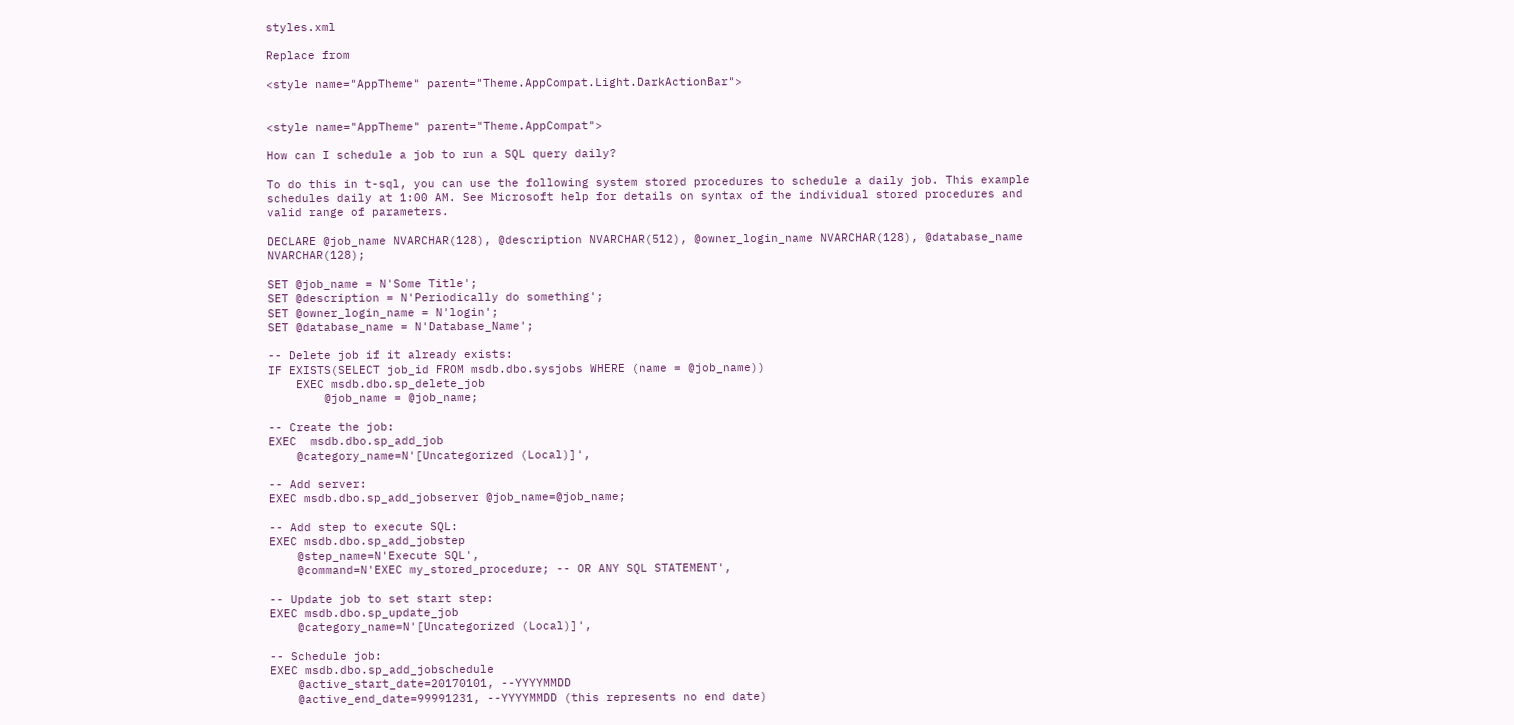styles.xml

Replace from

<style name="AppTheme" parent="Theme.AppCompat.Light.DarkActionBar">


<style name="AppTheme" parent="Theme.AppCompat">

How can I schedule a job to run a SQL query daily?

To do this in t-sql, you can use the following system stored procedures to schedule a daily job. This example schedules daily at 1:00 AM. See Microsoft help for details on syntax of the individual stored procedures and valid range of parameters.

DECLARE @job_name NVARCHAR(128), @description NVARCHAR(512), @owner_login_name NVARCHAR(128), @database_name NVARCHAR(128);

SET @job_name = N'Some Title';
SET @description = N'Periodically do something';
SET @owner_login_name = N'login';
SET @database_name = N'Database_Name';

-- Delete job if it already exists:
IF EXISTS(SELECT job_id FROM msdb.dbo.sysjobs WHERE (name = @job_name))
    EXEC msdb.dbo.sp_delete_job
        @job_name = @job_name;

-- Create the job:
EXEC  msdb.dbo.sp_add_job
    @category_name=N'[Uncategorized (Local)]',

-- Add server:
EXEC msdb.dbo.sp_add_jobserver @job_name=@job_name;

-- Add step to execute SQL:
EXEC msdb.dbo.sp_add_jobstep
    @step_name=N'Execute SQL',
    @command=N'EXEC my_stored_procedure; -- OR ANY SQL STATEMENT',

-- Update job to set start step:
EXEC msdb.dbo.sp_update_job
    @category_name=N'[Uncategorized (Local)]',

-- Schedule job:
EXEC msdb.dbo.sp_add_jobschedule
    @active_start_date=20170101, --YYYYMMDD
    @active_end_date=99991231, --YYYYMMDD (this represents no end date)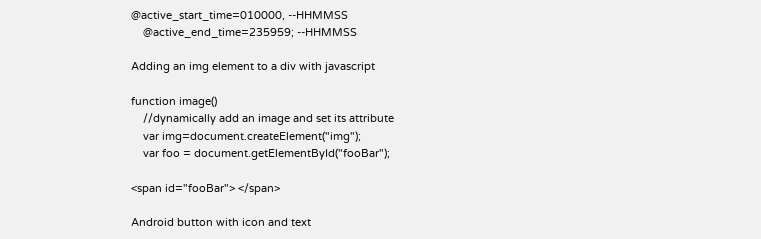@active_start_time=010000, --HHMMSS
    @active_end_time=235959; --HHMMSS

Adding an img element to a div with javascript

function image()
    //dynamically add an image and set its attribute
    var img=document.createElement("img");
    var foo = document.getElementById("fooBar");

<span id="fooBar"> </span>

Android button with icon and text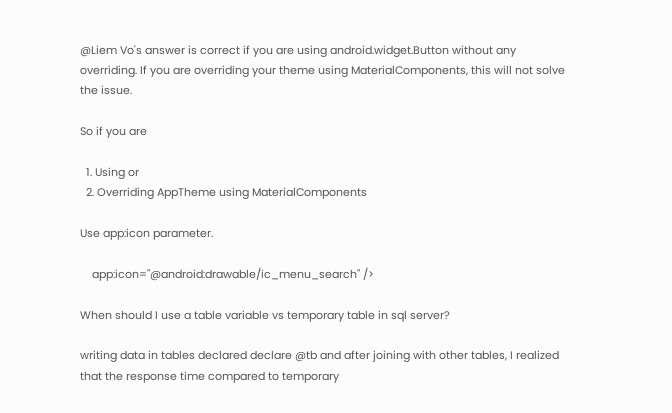@Liem Vo's answer is correct if you are using android.widget.Button without any overriding. If you are overriding your theme using MaterialComponents, this will not solve the issue.

So if you are

  1. Using or
  2. Overriding AppTheme using MaterialComponents

Use app:icon parameter.

    app:icon="@android:drawable/ic_menu_search" />

When should I use a table variable vs temporary table in sql server?

writing data in tables declared declare @tb and after joining with other tables, I realized that the response time compared to temporary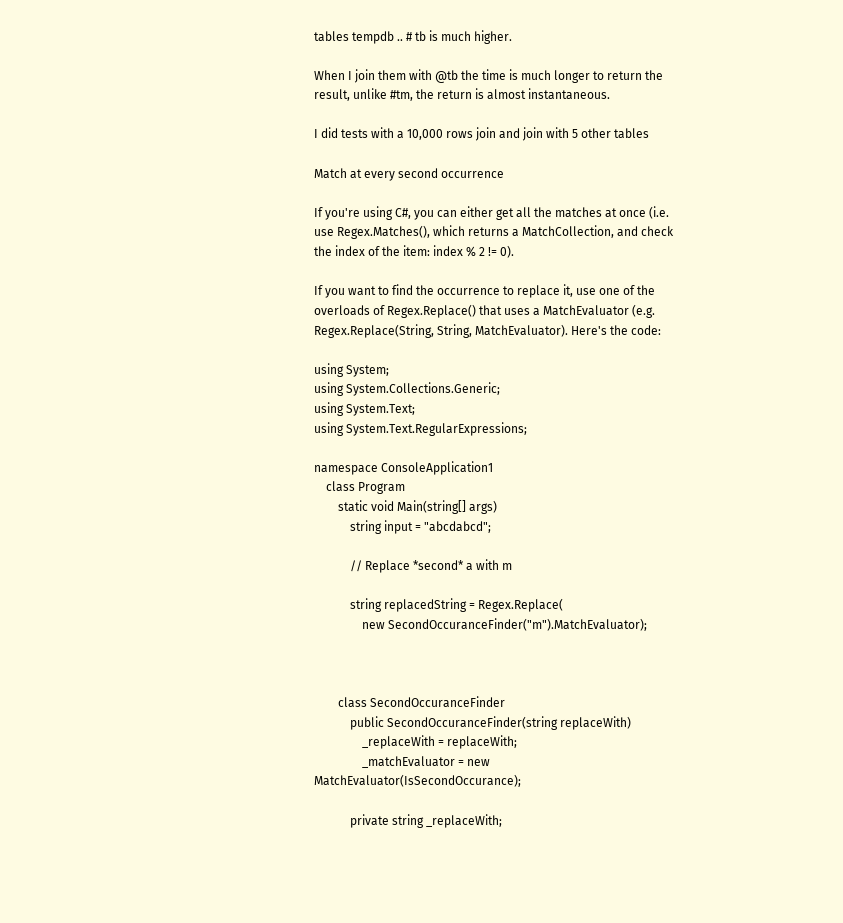tables tempdb .. # tb is much higher.

When I join them with @tb the time is much longer to return the result, unlike #tm, the return is almost instantaneous.

I did tests with a 10,000 rows join and join with 5 other tables

Match at every second occurrence

If you're using C#, you can either get all the matches at once (i.e. use Regex.Matches(), which returns a MatchCollection, and check the index of the item: index % 2 != 0).

If you want to find the occurrence to replace it, use one of the overloads of Regex.Replace() that uses a MatchEvaluator (e.g. Regex.Replace(String, String, MatchEvaluator). Here's the code:

using System;
using System.Collections.Generic;
using System.Text;
using System.Text.RegularExpressions;

namespace ConsoleApplication1
    class Program
        static void Main(string[] args)
            string input = "abcdabcd";

            // Replace *second* a with m

            string replacedString = Regex.Replace(
                new SecondOccuranceFinder("m").MatchEvaluator);



        class SecondOccuranceFinder
            public SecondOccuranceFinder(string replaceWith)
                _replaceWith = replaceWith;
                _matchEvaluator = new MatchEvaluator(IsSecondOccurance);

            private string _replaceWith;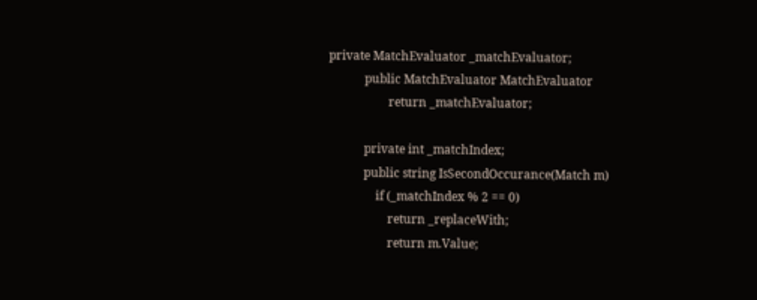private MatchEvaluator _matchEvaluator;
            public MatchEvaluator MatchEvaluator
                    return _matchEvaluator;

            private int _matchIndex;
            public string IsSecondOccurance(Match m)
                if (_matchIndex % 2 == 0)
                    return _replaceWith;
                    return m.Value;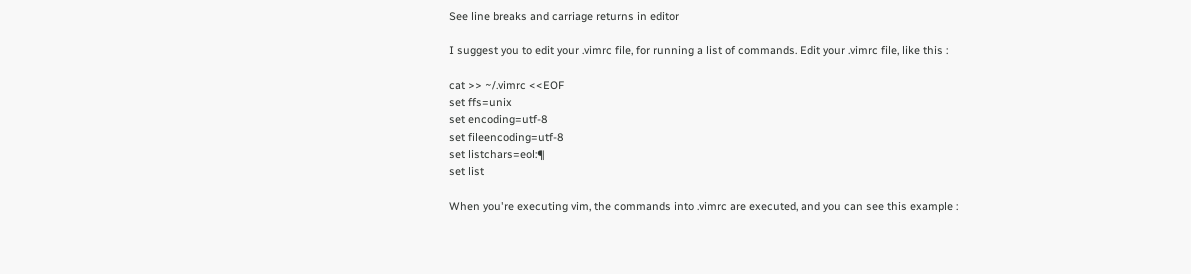See line breaks and carriage returns in editor

I suggest you to edit your .vimrc file, for running a list of commands. Edit your .vimrc file, like this :

cat >> ~/.vimrc <<EOF
set ffs=unix
set encoding=utf-8
set fileencoding=utf-8
set listchars=eol:¶
set list

When you're executing vim, the commands into .vimrc are executed, and you can see this example :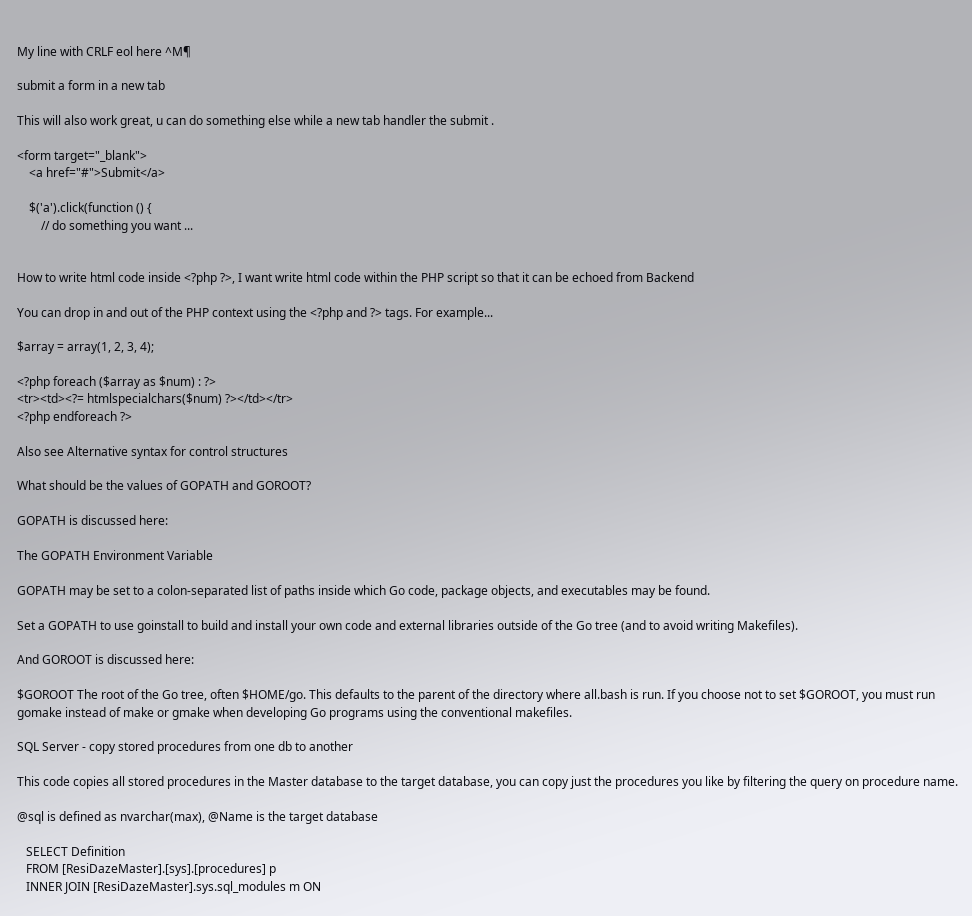My line with CRLF eol here ^M¶

submit a form in a new tab

This will also work great, u can do something else while a new tab handler the submit .

<form target="_blank">
    <a href="#">Submit</a>

    $('a').click(function () {
        // do something you want ...


How to write html code inside <?php ?>, I want write html code within the PHP script so that it can be echoed from Backend

You can drop in and out of the PHP context using the <?php and ?> tags. For example...

$array = array(1, 2, 3, 4);

<?php foreach ($array as $num) : ?>
<tr><td><?= htmlspecialchars($num) ?></td></tr>
<?php endforeach ?>

Also see Alternative syntax for control structures

What should be the values of GOPATH and GOROOT?

GOPATH is discussed here:

The GOPATH Environment Variable

GOPATH may be set to a colon-separated list of paths inside which Go code, package objects, and executables may be found.

Set a GOPATH to use goinstall to build and install your own code and external libraries outside of the Go tree (and to avoid writing Makefiles).

And GOROOT is discussed here:

$GOROOT The root of the Go tree, often $HOME/go. This defaults to the parent of the directory where all.bash is run. If you choose not to set $GOROOT, you must run gomake instead of make or gmake when developing Go programs using the conventional makefiles.

SQL Server - copy stored procedures from one db to another

This code copies all stored procedures in the Master database to the target database, you can copy just the procedures you like by filtering the query on procedure name.

@sql is defined as nvarchar(max), @Name is the target database

   SELECT Definition
   FROM [ResiDazeMaster].[sys].[procedures] p
   INNER JOIN [ResiDazeMaster].sys.sql_modules m ON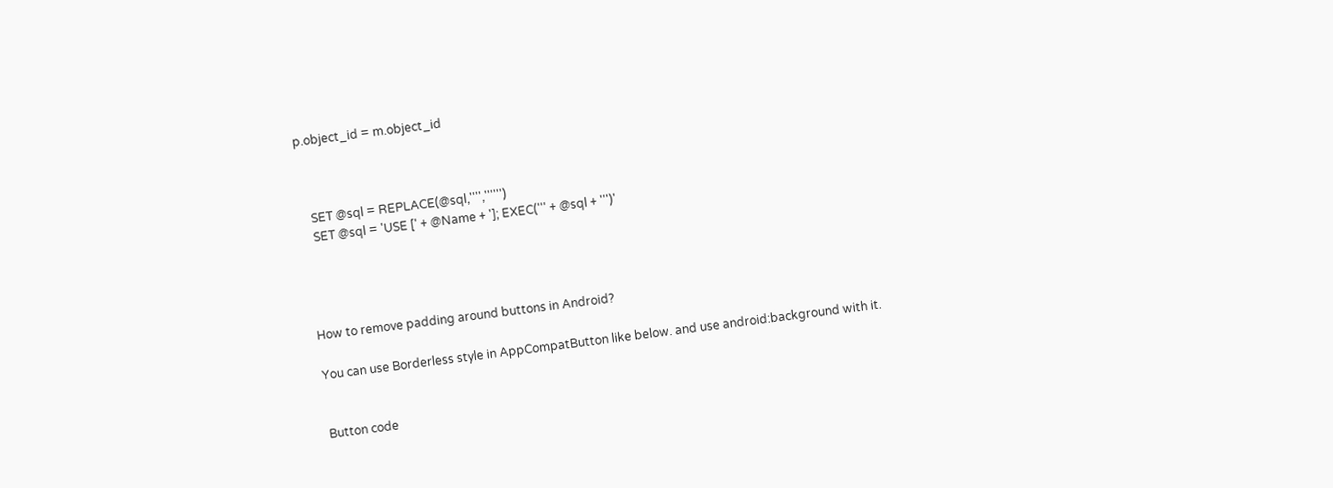p.object_id = m.object_id



   SET @sql = REPLACE(@sql,'''','''''')
   SET @sql = 'USE [' + @Name + ']; EXEC(''' + @sql + ''')'




How to remove padding around buttons in Android?

You can use Borderless style in AppCompatButton like below. and use android:background with it.


Button code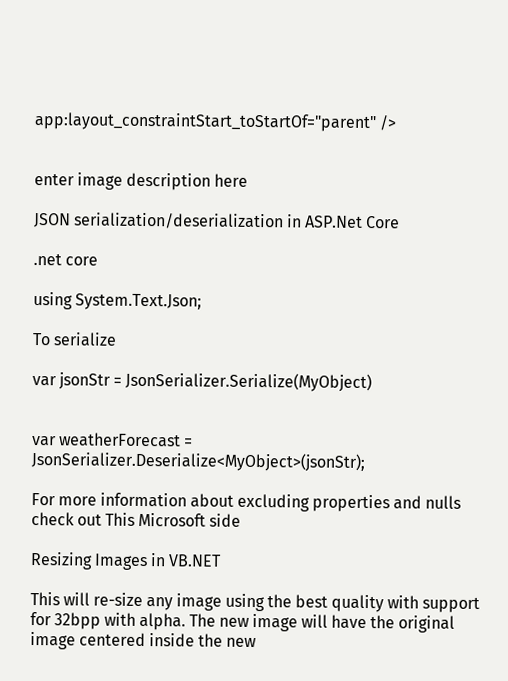app:layout_constraintStart_toStartOf="parent" />


enter image description here

JSON serialization/deserialization in ASP.Net Core

.net core

using System.Text.Json;

To serialize

var jsonStr = JsonSerializer.Serialize(MyObject)


var weatherForecast = JsonSerializer.Deserialize<MyObject>(jsonStr);

For more information about excluding properties and nulls check out This Microsoft side

Resizing Images in VB.NET

This will re-size any image using the best quality with support for 32bpp with alpha. The new image will have the original image centered inside the new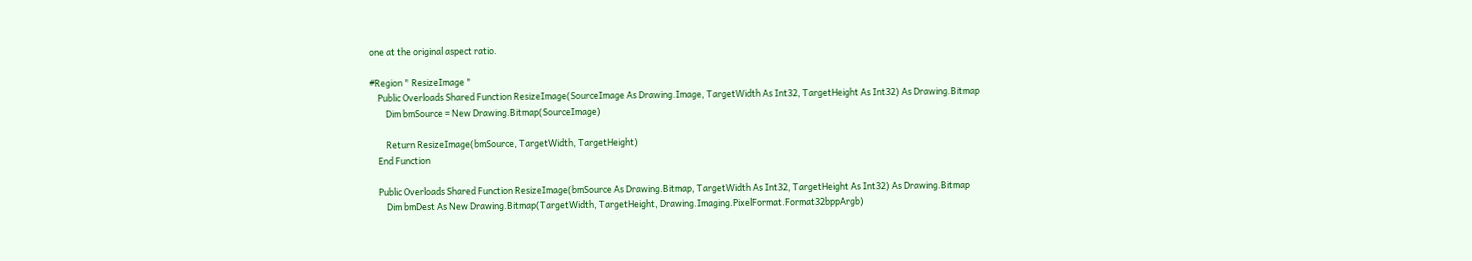one at the original aspect ratio.

#Region " ResizeImage "
    Public Overloads Shared Function ResizeImage(SourceImage As Drawing.Image, TargetWidth As Int32, TargetHeight As Int32) As Drawing.Bitmap
        Dim bmSource = New Drawing.Bitmap(SourceImage)

        Return ResizeImage(bmSource, TargetWidth, TargetHeight)
    End Function

    Public Overloads Shared Function ResizeImage(bmSource As Drawing.Bitmap, TargetWidth As Int32, TargetHeight As Int32) As Drawing.Bitmap
        Dim bmDest As New Drawing.Bitmap(TargetWidth, TargetHeight, Drawing.Imaging.PixelFormat.Format32bppArgb)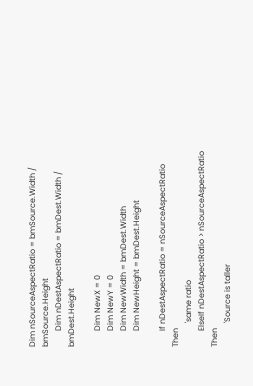Dim nSourceAspectRatio = bmSource.Width / bmSource.Height
        Dim nDestAspectRatio = bmDest.Width / bmDest.Height

        Dim NewX = 0
        Dim NewY = 0
        Dim NewWidth = bmDest.Width
        Dim NewHeight = bmDest.Height

        If nDestAspectRatio = nSourceAspectRatio Then
            'same ratio
        ElseIf nDestAspectRatio > nSourceAspectRatio Then
            'Source is taller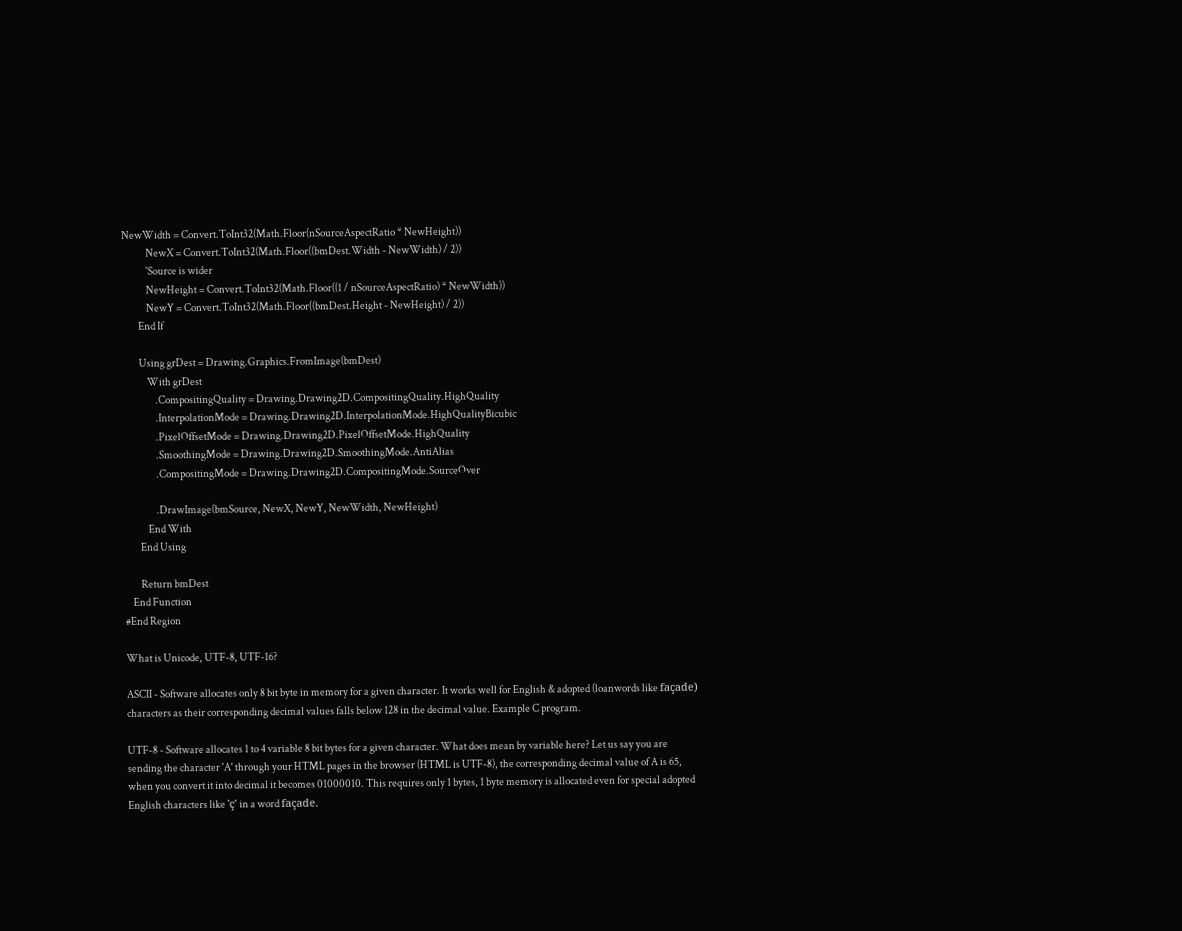NewWidth = Convert.ToInt32(Math.Floor(nSourceAspectRatio * NewHeight))
            NewX = Convert.ToInt32(Math.Floor((bmDest.Width - NewWidth) / 2))
            'Source is wider
            NewHeight = Convert.ToInt32(Math.Floor((1 / nSourceAspectRatio) * NewWidth))
            NewY = Convert.ToInt32(Math.Floor((bmDest.Height - NewHeight) / 2))
        End If

        Using grDest = Drawing.Graphics.FromImage(bmDest)
            With grDest
                .CompositingQuality = Drawing.Drawing2D.CompositingQuality.HighQuality
                .InterpolationMode = Drawing.Drawing2D.InterpolationMode.HighQualityBicubic
                .PixelOffsetMode = Drawing.Drawing2D.PixelOffsetMode.HighQuality
                .SmoothingMode = Drawing.Drawing2D.SmoothingMode.AntiAlias
                .CompositingMode = Drawing.Drawing2D.CompositingMode.SourceOver

                .DrawImage(bmSource, NewX, NewY, NewWidth, NewHeight)
            End With
        End Using

        Return bmDest
    End Function
#End Region

What is Unicode, UTF-8, UTF-16?

ASCII - Software allocates only 8 bit byte in memory for a given character. It works well for English & adopted (loanwords like façade) characters as their corresponding decimal values falls below 128 in the decimal value. Example C program.

UTF-8 - Software allocates 1 to 4 variable 8 bit bytes for a given character. What does mean by variable here? Let us say you are sending the character 'A' through your HTML pages in the browser (HTML is UTF-8), the corresponding decimal value of A is 65, when you convert it into decimal it becomes 01000010. This requires only 1 bytes, 1 byte memory is allocated even for special adopted English characters like 'ç' in a word façade.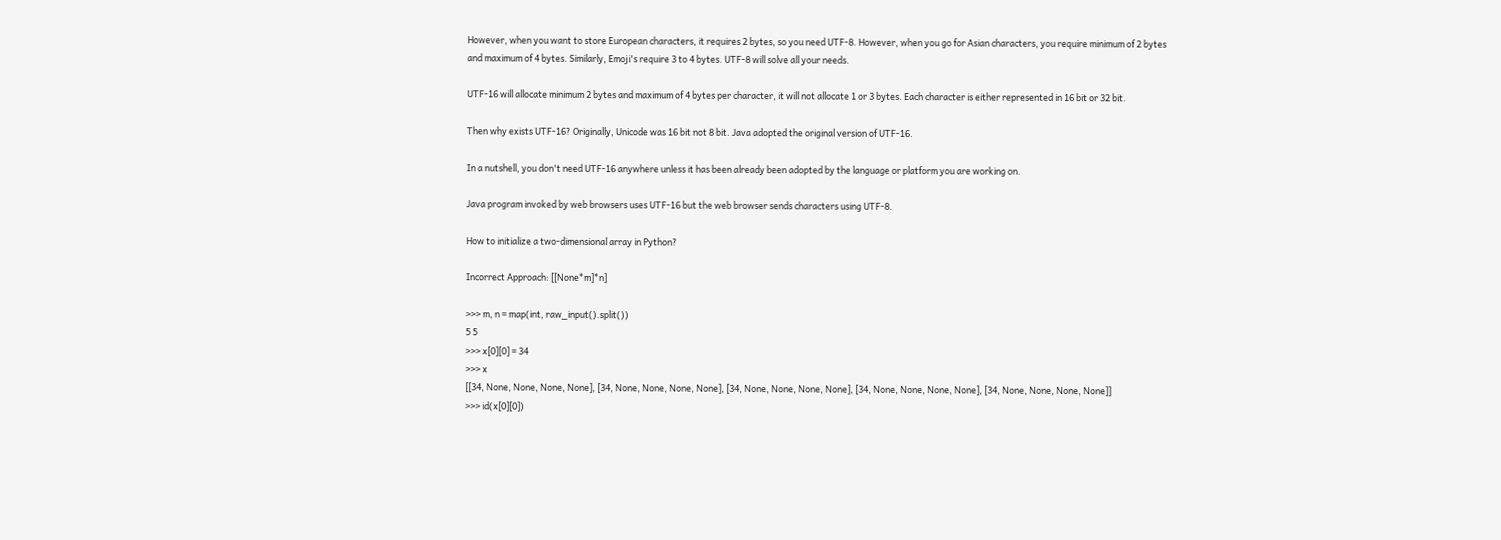However, when you want to store European characters, it requires 2 bytes, so you need UTF-8. However, when you go for Asian characters, you require minimum of 2 bytes and maximum of 4 bytes. Similarly, Emoji's require 3 to 4 bytes. UTF-8 will solve all your needs.

UTF-16 will allocate minimum 2 bytes and maximum of 4 bytes per character, it will not allocate 1 or 3 bytes. Each character is either represented in 16 bit or 32 bit.

Then why exists UTF-16? Originally, Unicode was 16 bit not 8 bit. Java adopted the original version of UTF-16.

In a nutshell, you don't need UTF-16 anywhere unless it has been already been adopted by the language or platform you are working on.

Java program invoked by web browsers uses UTF-16 but the web browser sends characters using UTF-8.

How to initialize a two-dimensional array in Python?

Incorrect Approach: [[None*m]*n]

>>> m, n = map(int, raw_input().split())
5 5
>>> x[0][0] = 34
>>> x
[[34, None, None, None, None], [34, None, None, None, None], [34, None, None, None, None], [34, None, None, None, None], [34, None, None, None, None]]
>>> id(x[0][0])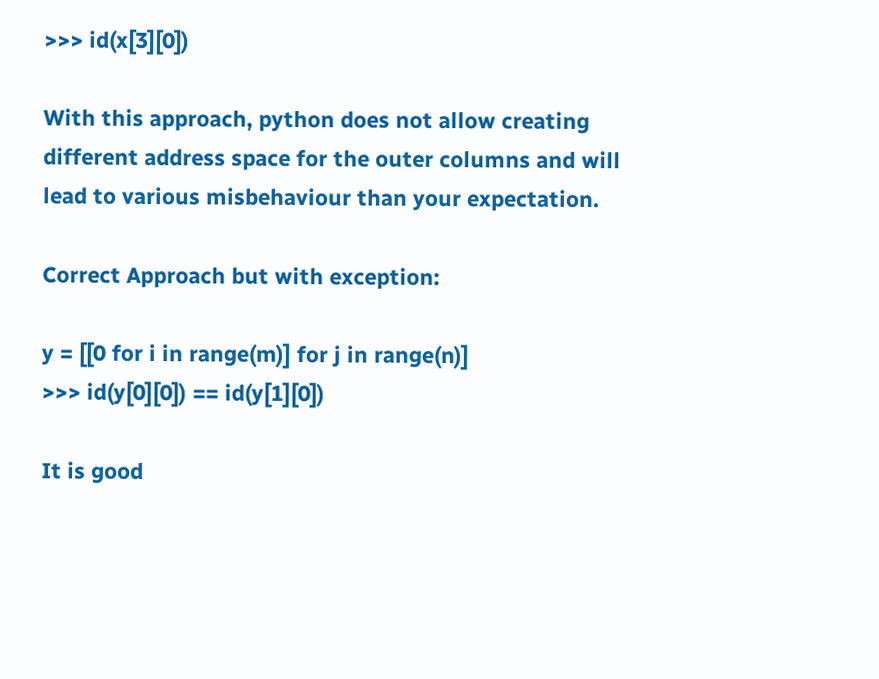>>> id(x[3][0])

With this approach, python does not allow creating different address space for the outer columns and will lead to various misbehaviour than your expectation.

Correct Approach but with exception:

y = [[0 for i in range(m)] for j in range(n)]
>>> id(y[0][0]) == id(y[1][0])

It is good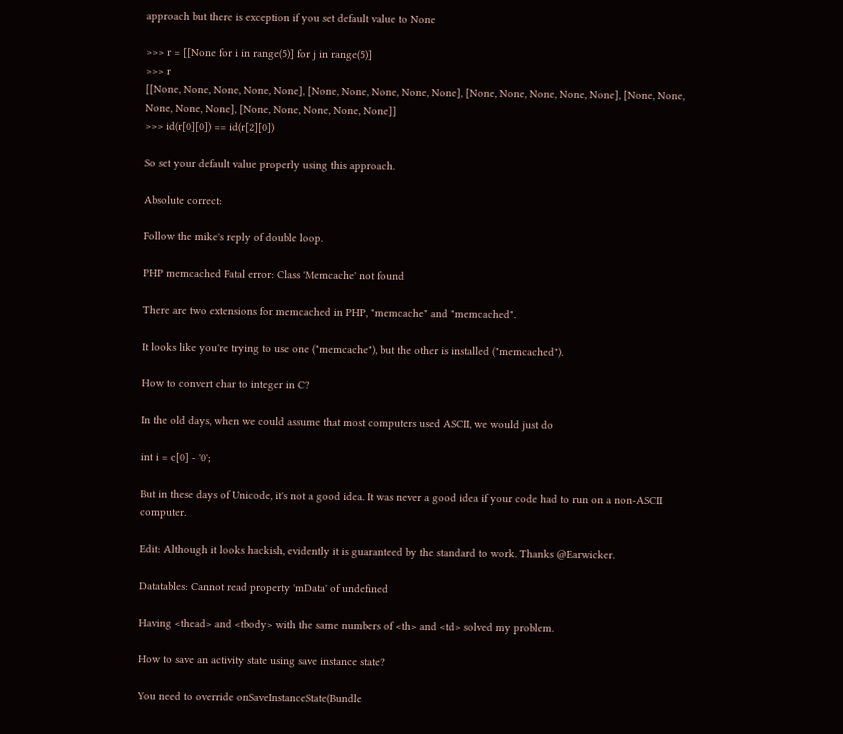approach but there is exception if you set default value to None

>>> r = [[None for i in range(5)] for j in range(5)]
>>> r
[[None, None, None, None, None], [None, None, None, None, None], [None, None, None, None, None], [None, None, None, None, None], [None, None, None, None, None]]
>>> id(r[0][0]) == id(r[2][0])

So set your default value properly using this approach.

Absolute correct:

Follow the mike's reply of double loop.

PHP memcached Fatal error: Class 'Memcache' not found

There are two extensions for memcached in PHP, "memcache" and "memcached".

It looks like you're trying to use one ("memcache"), but the other is installed ("memcached").

How to convert char to integer in C?

In the old days, when we could assume that most computers used ASCII, we would just do

int i = c[0] - '0';

But in these days of Unicode, it's not a good idea. It was never a good idea if your code had to run on a non-ASCII computer.

Edit: Although it looks hackish, evidently it is guaranteed by the standard to work. Thanks @Earwicker.

Datatables: Cannot read property 'mData' of undefined

Having <thead> and <tbody> with the same numbers of <th> and <td> solved my problem.

How to save an activity state using save instance state?

You need to override onSaveInstanceState(Bundle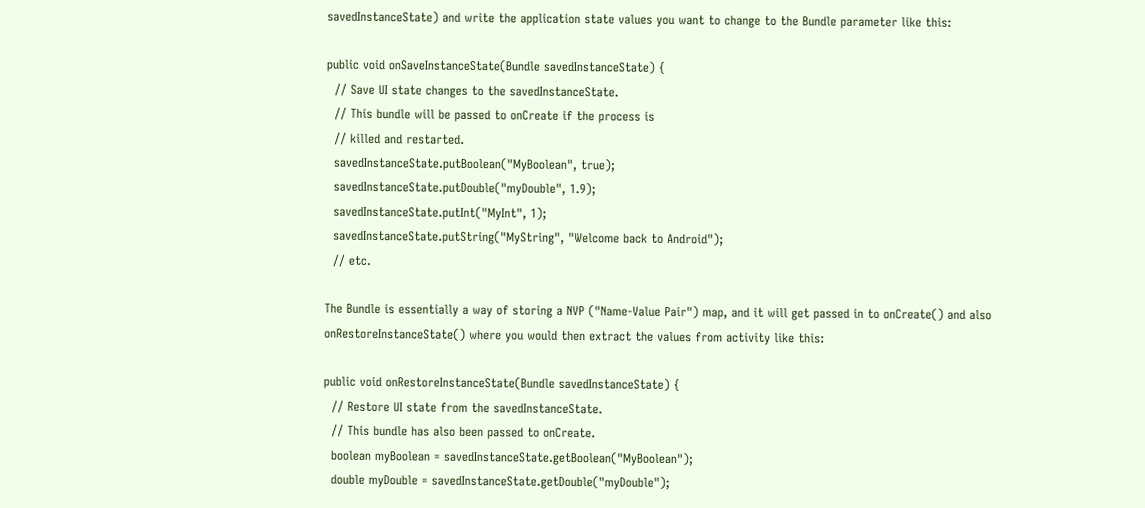savedInstanceState) and write the application state values you want to change to the Bundle parameter like this:

public void onSaveInstanceState(Bundle savedInstanceState) {
  // Save UI state changes to the savedInstanceState.
  // This bundle will be passed to onCreate if the process is
  // killed and restarted.
  savedInstanceState.putBoolean("MyBoolean", true);
  savedInstanceState.putDouble("myDouble", 1.9);
  savedInstanceState.putInt("MyInt", 1);
  savedInstanceState.putString("MyString", "Welcome back to Android");
  // etc.

The Bundle is essentially a way of storing a NVP ("Name-Value Pair") map, and it will get passed in to onCreate() and also onRestoreInstanceState() where you would then extract the values from activity like this:

public void onRestoreInstanceState(Bundle savedInstanceState) {
  // Restore UI state from the savedInstanceState.
  // This bundle has also been passed to onCreate.
  boolean myBoolean = savedInstanceState.getBoolean("MyBoolean");
  double myDouble = savedInstanceState.getDouble("myDouble");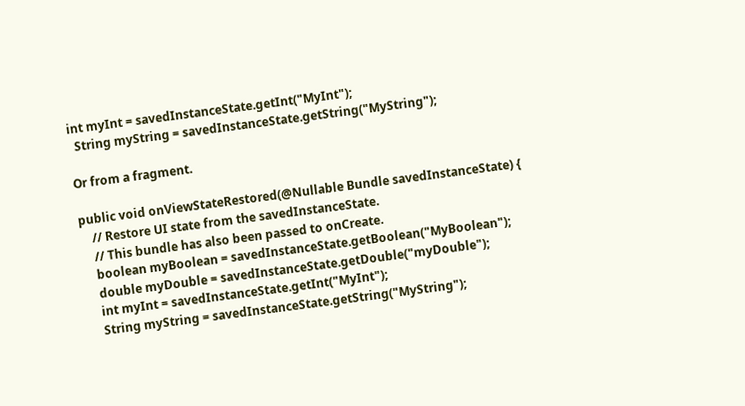int myInt = savedInstanceState.getInt("MyInt");
  String myString = savedInstanceState.getString("MyString");

Or from a fragment.

public void onViewStateRestored(@Nullable Bundle savedInstanceState) {
    // Restore UI state from the savedInstanceState.
    // This bundle has also been passed to onCreate.
    boolean myBoolean = savedInstanceState.getBoolean("MyBoolean");
    double myDouble = savedInstanceState.getDouble("myDouble");
    int myInt = savedInstanceState.getInt("MyInt");
    String myString = savedInstanceState.getString("MyString");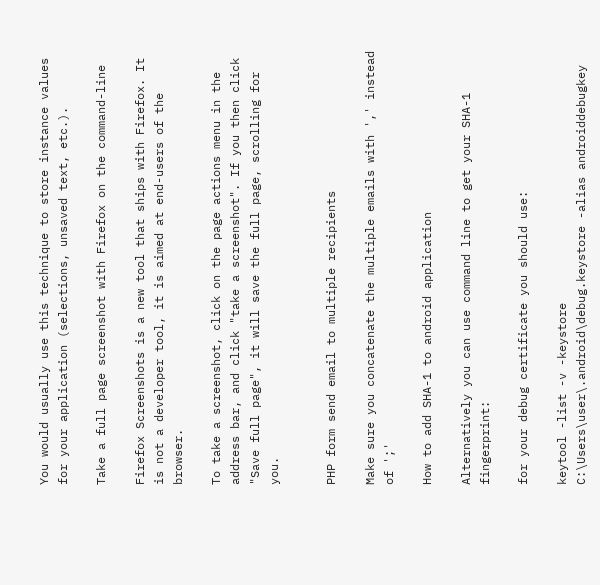You would usually use this technique to store instance values for your application (selections, unsaved text, etc.).

Take a full page screenshot with Firefox on the command-line

Firefox Screenshots is a new tool that ships with Firefox. It is not a developer tool, it is aimed at end-users of the browser.

To take a screenshot, click on the page actions menu in the address bar, and click "take a screenshot". If you then click "Save full page", it will save the full page, scrolling for you.


PHP form send email to multiple recipients

Make sure you concatenate the multiple emails with ',' instead of ';'

How to add SHA-1 to android application

Alternatively you can use command line to get your SHA-1 fingerprint:

for your debug certificate you should use:

keytool -list -v -keystore C:\Users\user\.android\debug.keystore -alias androiddebugkey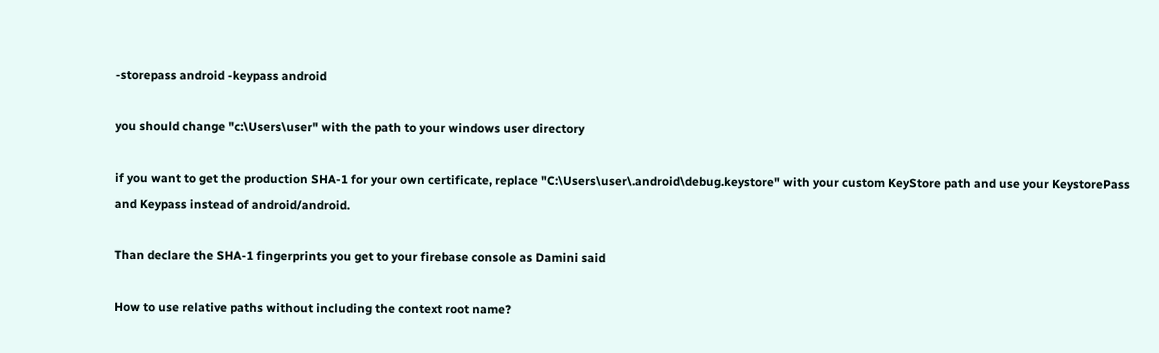-storepass android -keypass android

you should change "c:\Users\user" with the path to your windows user directory

if you want to get the production SHA-1 for your own certificate, replace "C:\Users\user\.android\debug.keystore" with your custom KeyStore path and use your KeystorePass and Keypass instead of android/android.

Than declare the SHA-1 fingerprints you get to your firebase console as Damini said

How to use relative paths without including the context root name?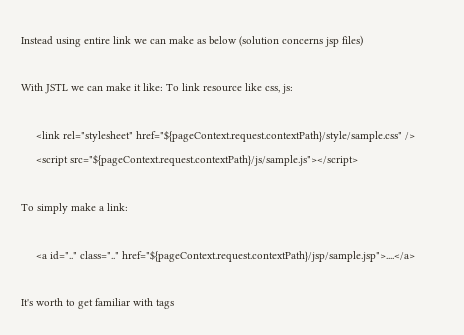Instead using entire link we can make as below (solution concerns jsp files)

With JSTL we can make it like: To link resource like css, js:

     <link rel="stylesheet" href="${pageContext.request.contextPath}/style/sample.css" />
     <script src="${pageContext.request.contextPath}/js/sample.js"></script>

To simply make a link:

     <a id=".." class=".." href="${pageContext.request.contextPath}/jsp/sample.jsp">....</a>

It's worth to get familiar with tags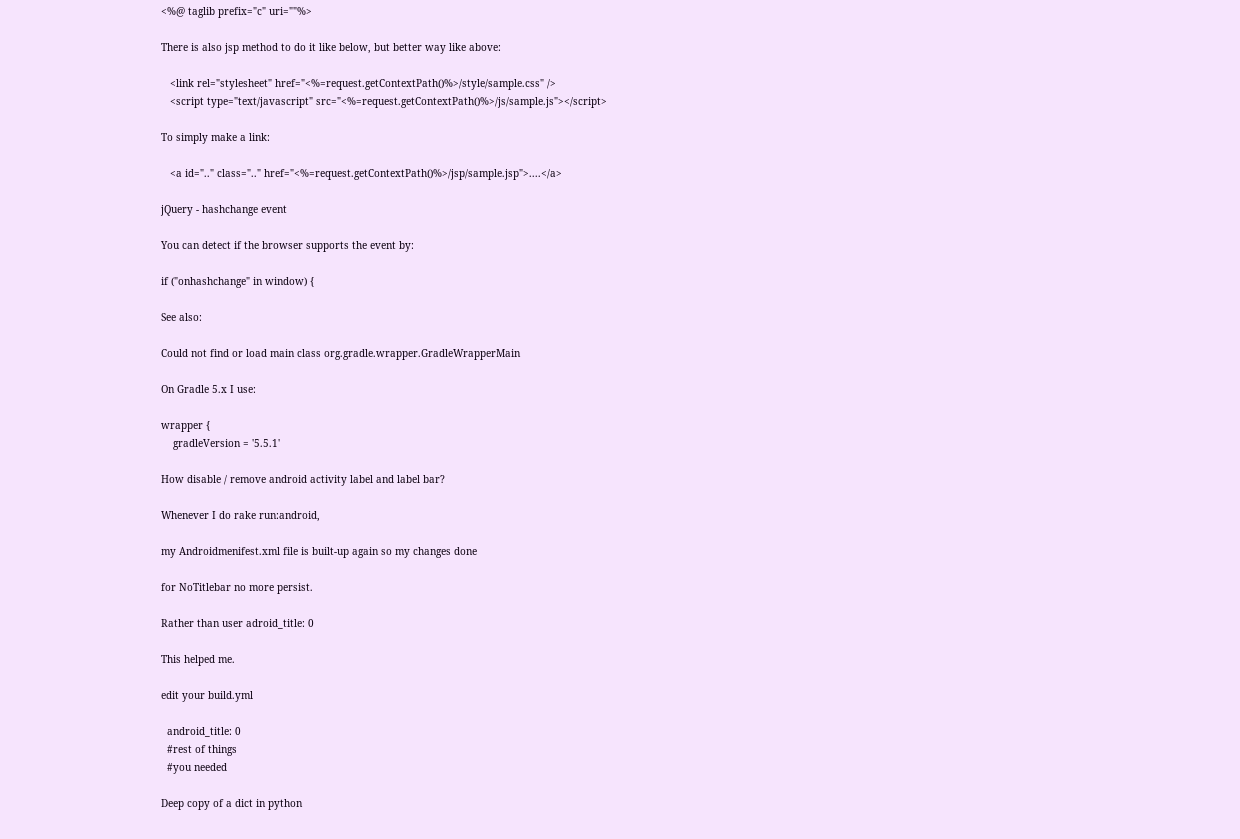<%@ taglib prefix="c" uri=""%>

There is also jsp method to do it like below, but better way like above:

   <link rel="stylesheet" href="<%=request.getContextPath()%>/style/sample.css" />
   <script type="text/javascript" src="<%=request.getContextPath()%>/js/sample.js"></script>

To simply make a link:

   <a id=".." class=".." href="<%=request.getContextPath()%>/jsp/sample.jsp">....</a>

jQuery - hashchange event

You can detect if the browser supports the event by:

if ("onhashchange" in window) {

See also:

Could not find or load main class org.gradle.wrapper.GradleWrapperMain

On Gradle 5.x I use:

wrapper {
    gradleVersion = '5.5.1'

How disable / remove android activity label and label bar?

Whenever I do rake run:android,

my Androidmenifest.xml file is built-up again so my changes done

for NoTitlebar no more persist.

Rather than user adroid_title: 0

This helped me.

edit your build.yml

  android_title: 0
  #rest of things
  #you needed

Deep copy of a dict in python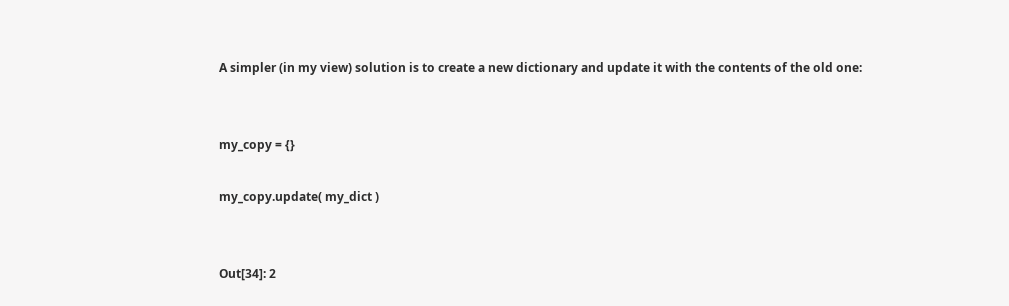A simpler (in my view) solution is to create a new dictionary and update it with the contents of the old one:


my_copy = {}

my_copy.update( my_dict )


Out[34]: 2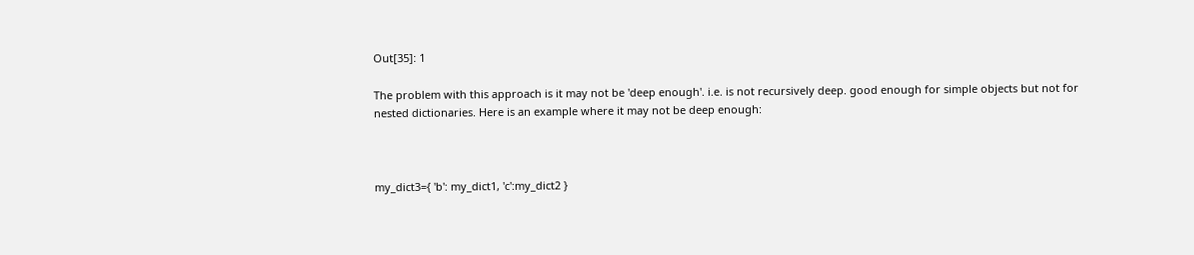Out[35]: 1

The problem with this approach is it may not be 'deep enough'. i.e. is not recursively deep. good enough for simple objects but not for nested dictionaries. Here is an example where it may not be deep enough:



my_dict3={ 'b': my_dict1, 'c':my_dict2 }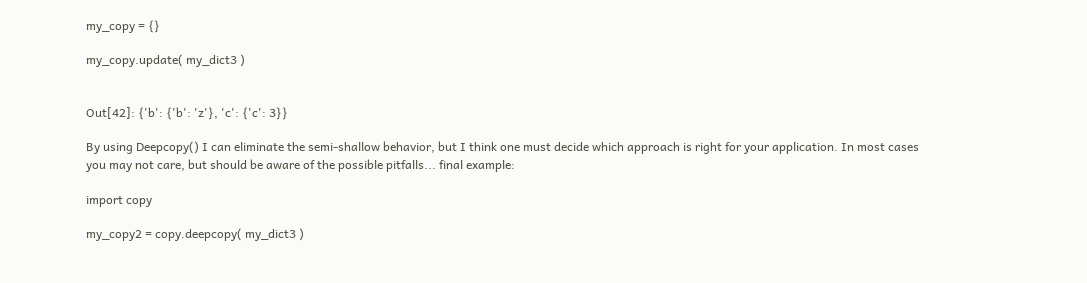my_copy = {}

my_copy.update( my_dict3 )


Out[42]: {'b': {'b': 'z'}, 'c': {'c': 3}}

By using Deepcopy() I can eliminate the semi-shallow behavior, but I think one must decide which approach is right for your application. In most cases you may not care, but should be aware of the possible pitfalls... final example:

import copy

my_copy2 = copy.deepcopy( my_dict3 )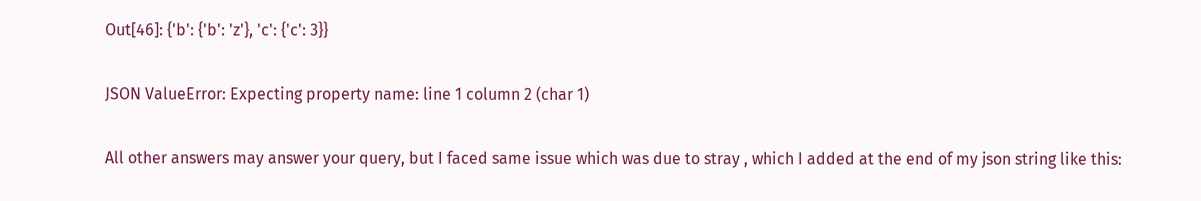Out[46]: {'b': {'b': 'z'}, 'c': {'c': 3}}

JSON ValueError: Expecting property name: line 1 column 2 (char 1)

All other answers may answer your query, but I faced same issue which was due to stray , which I added at the end of my json string like this: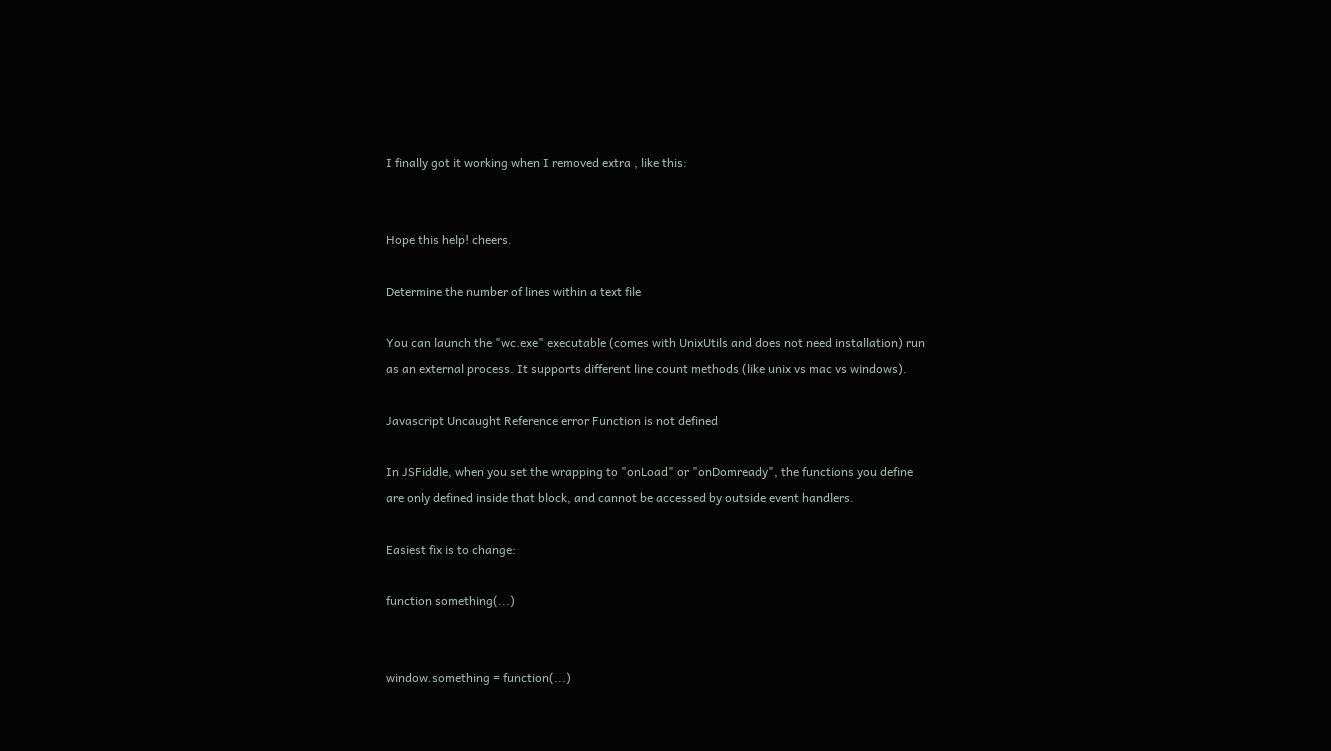I finally got it working when I removed extra , like this:


Hope this help! cheers.

Determine the number of lines within a text file

You can launch the "wc.exe" executable (comes with UnixUtils and does not need installation) run as an external process. It supports different line count methods (like unix vs mac vs windows).

Javascript Uncaught Reference error Function is not defined

In JSFiddle, when you set the wrapping to "onLoad" or "onDomready", the functions you define are only defined inside that block, and cannot be accessed by outside event handlers.

Easiest fix is to change:

function something(...)


window.something = function(...)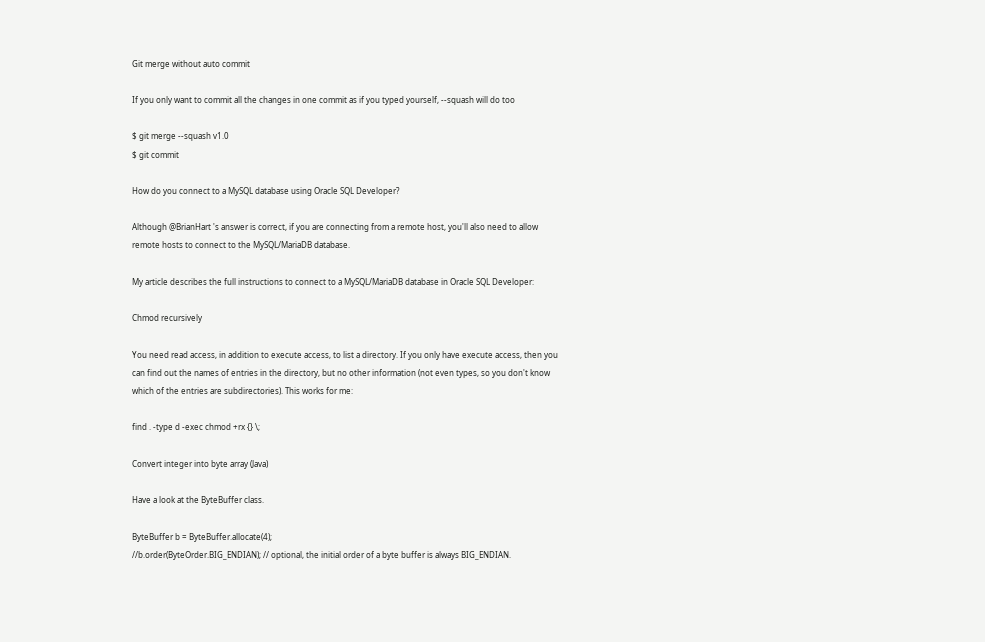Git merge without auto commit

If you only want to commit all the changes in one commit as if you typed yourself, --squash will do too

$ git merge --squash v1.0
$ git commit

How do you connect to a MySQL database using Oracle SQL Developer?

Although @BrianHart 's answer is correct, if you are connecting from a remote host, you'll also need to allow remote hosts to connect to the MySQL/MariaDB database.

My article describes the full instructions to connect to a MySQL/MariaDB database in Oracle SQL Developer:

Chmod recursively

You need read access, in addition to execute access, to list a directory. If you only have execute access, then you can find out the names of entries in the directory, but no other information (not even types, so you don't know which of the entries are subdirectories). This works for me:

find . -type d -exec chmod +rx {} \;

Convert integer into byte array (Java)

Have a look at the ByteBuffer class.

ByteBuffer b = ByteBuffer.allocate(4);
//b.order(ByteOrder.BIG_ENDIAN); // optional, the initial order of a byte buffer is always BIG_ENDIAN.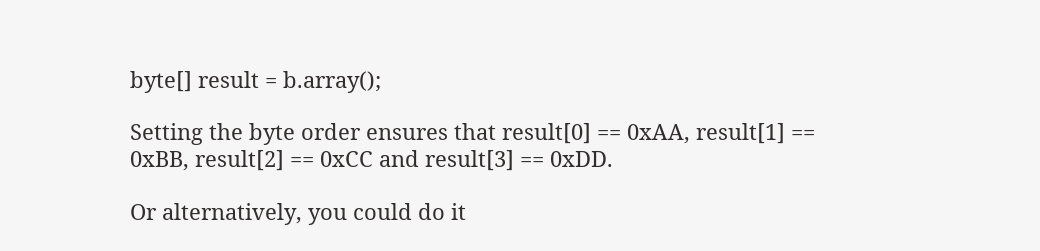byte[] result = b.array();

Setting the byte order ensures that result[0] == 0xAA, result[1] == 0xBB, result[2] == 0xCC and result[3] == 0xDD.

Or alternatively, you could do it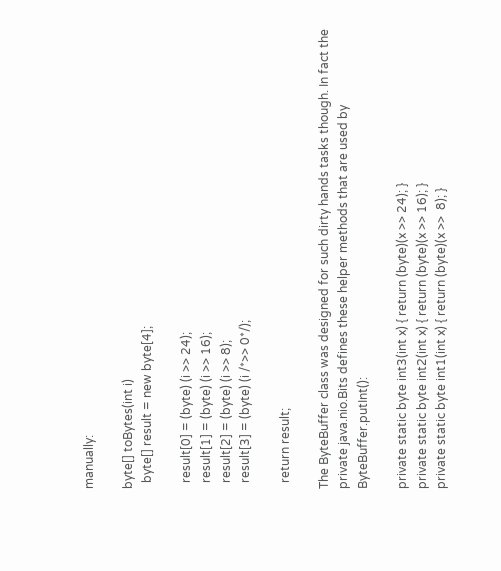manually:

byte[] toBytes(int i)
  byte[] result = new byte[4];

  result[0] = (byte) (i >> 24);
  result[1] = (byte) (i >> 16);
  result[2] = (byte) (i >> 8);
  result[3] = (byte) (i /*>> 0*/);

  return result;

The ByteBuffer class was designed for such dirty hands tasks though. In fact the private java.nio.Bits defines these helper methods that are used by ByteBuffer.putInt():

private static byte int3(int x) { return (byte)(x >> 24); }
private static byte int2(int x) { return (byte)(x >> 16); }
private static byte int1(int x) { return (byte)(x >>  8); }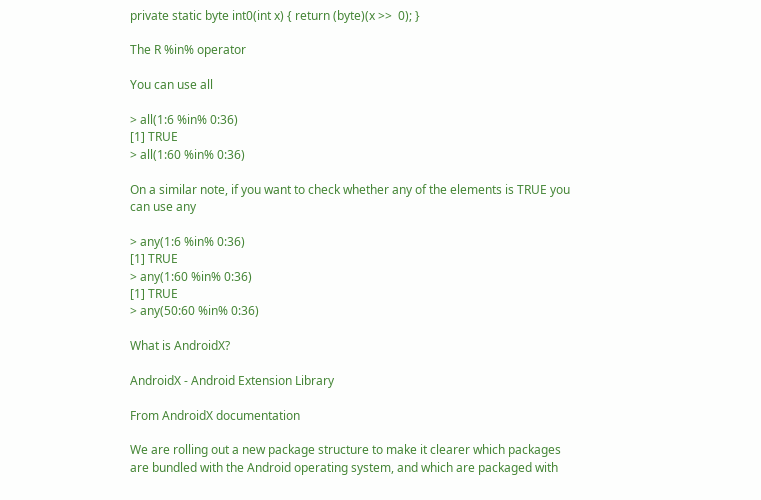private static byte int0(int x) { return (byte)(x >>  0); }

The R %in% operator

You can use all

> all(1:6 %in% 0:36)
[1] TRUE
> all(1:60 %in% 0:36)

On a similar note, if you want to check whether any of the elements is TRUE you can use any

> any(1:6 %in% 0:36)
[1] TRUE
> any(1:60 %in% 0:36)
[1] TRUE
> any(50:60 %in% 0:36)

What is AndroidX?

AndroidX - Android Extension Library

From AndroidX documentation

We are rolling out a new package structure to make it clearer which packages are bundled with the Android operating system, and which are packaged with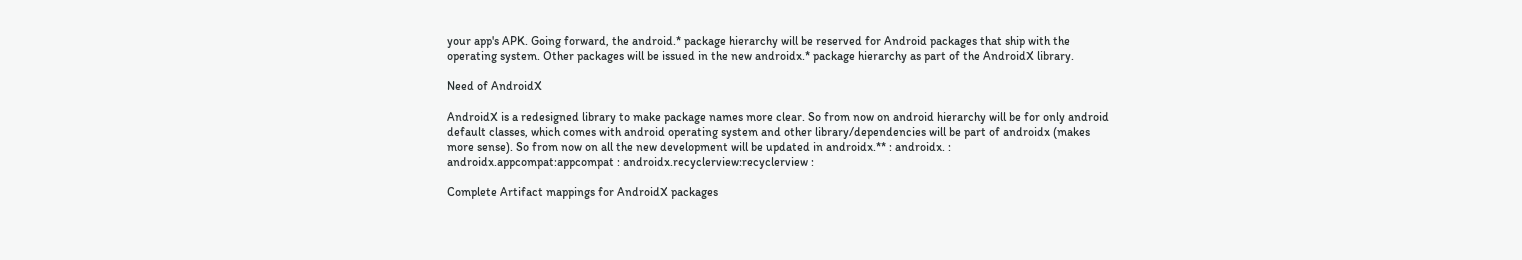your app's APK. Going forward, the android.* package hierarchy will be reserved for Android packages that ship with the operating system. Other packages will be issued in the new androidx.* package hierarchy as part of the AndroidX library.

Need of AndroidX

AndroidX is a redesigned library to make package names more clear. So from now on android hierarchy will be for only android default classes, which comes with android operating system and other library/dependencies will be part of androidx (makes more sense). So from now on all the new development will be updated in androidx.** : androidx. : androidx.appcompat:appcompat : androidx.recyclerview:recyclerview :

Complete Artifact mappings for AndroidX packages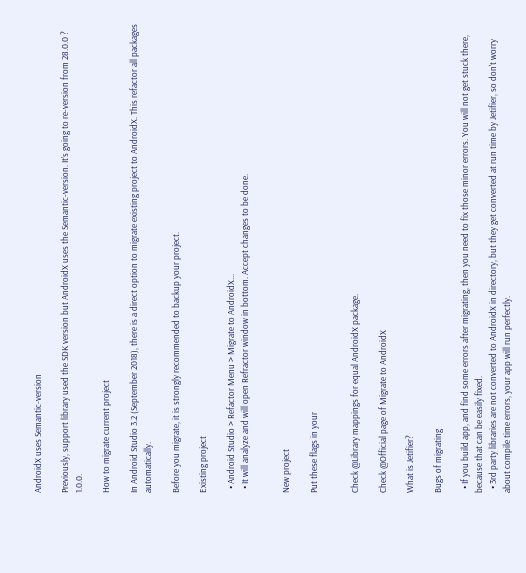AndroidX uses Semantic-version

Previously, support library used the SDK version but AndroidX uses the Semantic-version. It’s going to re-version from 28.0.0 ? 1.0.0.

How to migrate current project

In Android Studio 3.2 (September 2018), there is a direct option to migrate existing project to AndroidX. This refactor all packages automatically.

Before you migrate, it is strongly recommended to backup your project.

Existing project

  • Android Studio > Refactor Menu > Migrate to AndroidX...
  • It will analyze and will open Refractor window in bottom. Accept changes to be done.


New project

Put these flags in your


Check @Library mappings for equal AndroidX package.

Check @Official page of Migrate to AndroidX

What is Jetifier?

Bugs of migrating

  • If you build app, and find some errors after migrating, then you need to fix those minor errors. You will not get stuck there, because that can be easily fixed.
  • 3rd party libraries are not converted to AndroidX in directory, but they get converted at run time by Jetifier, so don't worry about compile time errors, your app will run perfectly.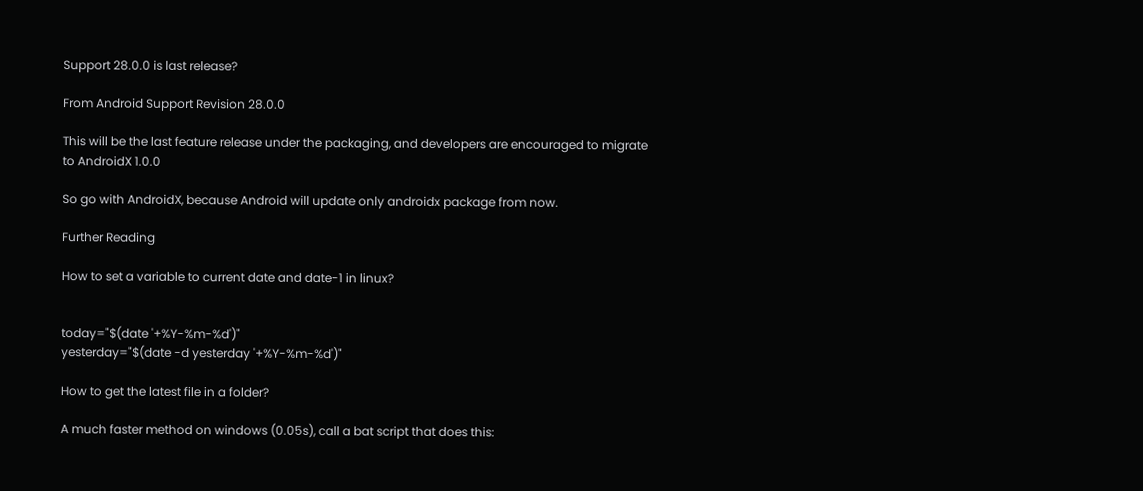Support 28.0.0 is last release?

From Android Support Revision 28.0.0

This will be the last feature release under the packaging, and developers are encouraged to migrate to AndroidX 1.0.0

So go with AndroidX, because Android will update only androidx package from now.

Further Reading

How to set a variable to current date and date-1 in linux?


today="$(date '+%Y-%m-%d')"
yesterday="$(date -d yesterday '+%Y-%m-%d')"

How to get the latest file in a folder?

A much faster method on windows (0.05s), call a bat script that does this: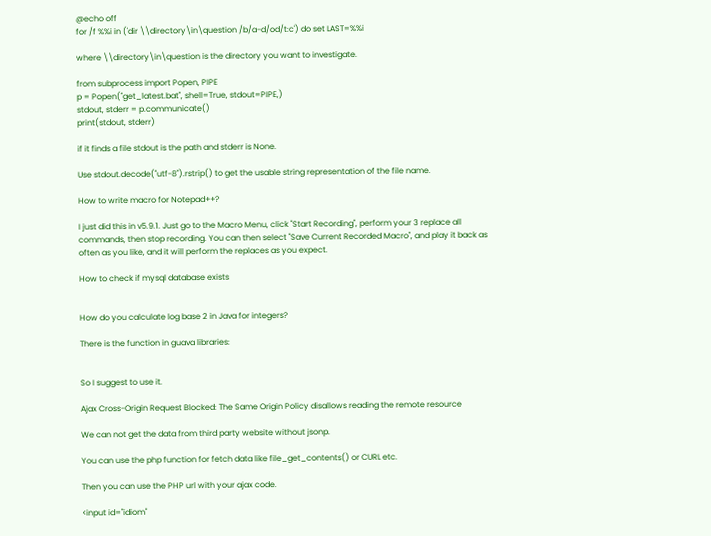@echo off
for /f %%i in ('dir \\directory\in\question /b/a-d/od/t:c') do set LAST=%%i

where \\directory\in\question is the directory you want to investigate.

from subprocess import Popen, PIPE
p = Popen("get_latest.bat", shell=True, stdout=PIPE,)
stdout, stderr = p.communicate()
print(stdout, stderr)

if it finds a file stdout is the path and stderr is None.

Use stdout.decode("utf-8").rstrip() to get the usable string representation of the file name.

How to write macro for Notepad++?

I just did this in v5.9.1. Just go to the Macro Menu, click "Start Recording", perform your 3 replace all commands, then stop recording. You can then select "Save Current Recorded Macro", and play it back as often as you like, and it will perform the replaces as you expect.

How to check if mysql database exists


How do you calculate log base 2 in Java for integers?

There is the function in guava libraries:


So I suggest to use it.

Ajax Cross-Origin Request Blocked: The Same Origin Policy disallows reading the remote resource

We can not get the data from third party website without jsonp.

You can use the php function for fetch data like file_get_contents() or CURL etc.

Then you can use the PHP url with your ajax code.

<input id="idiom"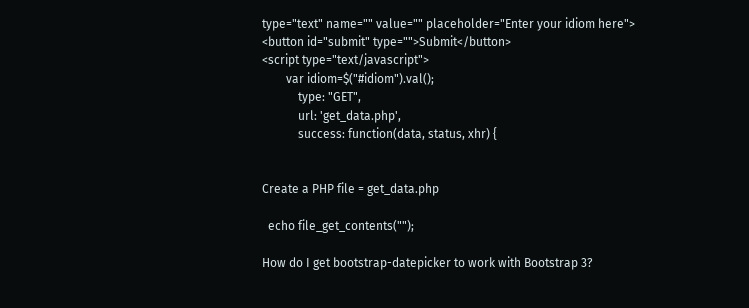type="text" name="" value="" placeholder="Enter your idiom here">
<button id="submit" type="">Submit</button>
<script type="text/javascript">
        var idiom=$("#idiom").val();
            type: "GET",
            url: 'get_data.php',
            success: function(data, status, xhr) {


Create a PHP file = get_data.php

  echo file_get_contents("");

How do I get bootstrap-datepicker to work with Bootstrap 3?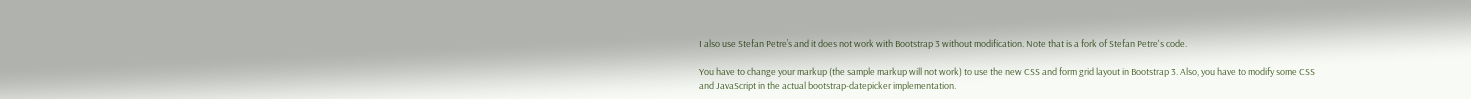I also use Stefan Petre’s and it does not work with Bootstrap 3 without modification. Note that is a fork of Stefan Petre's code.

You have to change your markup (the sample markup will not work) to use the new CSS and form grid layout in Bootstrap 3. Also, you have to modify some CSS and JavaScript in the actual bootstrap-datepicker implementation.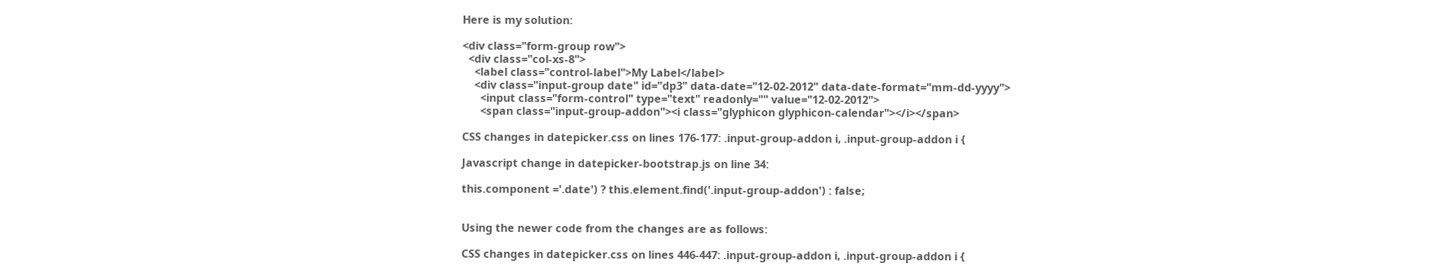Here is my solution:

<div class="form-group row">
  <div class="col-xs-8">
    <label class="control-label">My Label</label>
    <div class="input-group date" id="dp3" data-date="12-02-2012" data-date-format="mm-dd-yyyy">
      <input class="form-control" type="text" readonly="" value="12-02-2012">
      <span class="input-group-addon"><i class="glyphicon glyphicon-calendar"></i></span>

CSS changes in datepicker.css on lines 176-177: .input-group-addon i, .input-group-addon i {

Javascript change in datepicker-bootstrap.js on line 34:

this.component ='.date') ? this.element.find('.input-group-addon') : false;


Using the newer code from the changes are as follows:

CSS changes in datepicker.css on lines 446-447: .input-group-addon i, .input-group-addon i {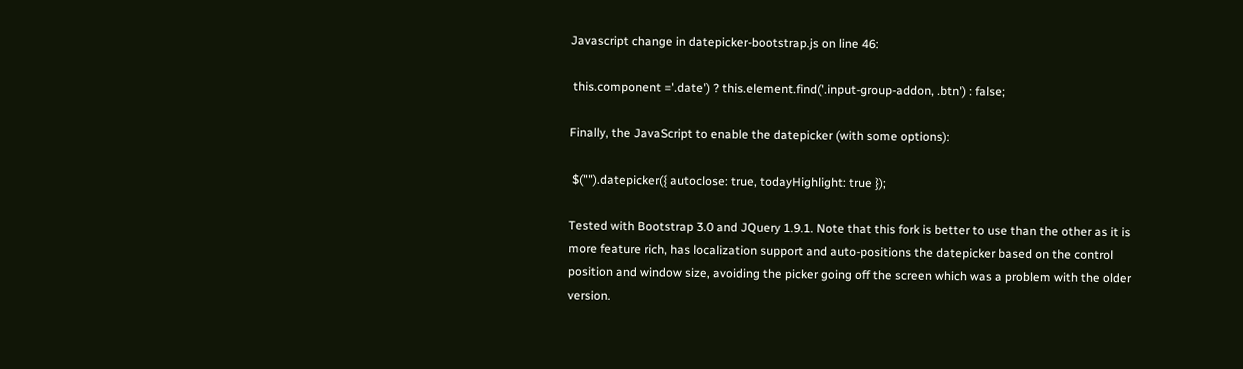Javascript change in datepicker-bootstrap.js on line 46:

 this.component ='.date') ? this.element.find('.input-group-addon, .btn') : false;

Finally, the JavaScript to enable the datepicker (with some options):

 $("").datepicker({ autoclose: true, todayHighlight: true });

Tested with Bootstrap 3.0 and JQuery 1.9.1. Note that this fork is better to use than the other as it is more feature rich, has localization support and auto-positions the datepicker based on the control position and window size, avoiding the picker going off the screen which was a problem with the older version.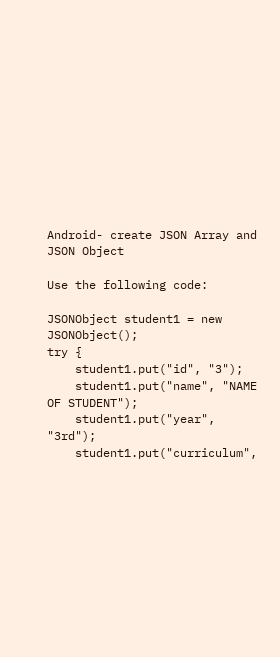Android- create JSON Array and JSON Object

Use the following code:

JSONObject student1 = new JSONObject();
try {
    student1.put("id", "3");
    student1.put("name", "NAME OF STUDENT");
    student1.put("year", "3rd");
    student1.put("curriculum",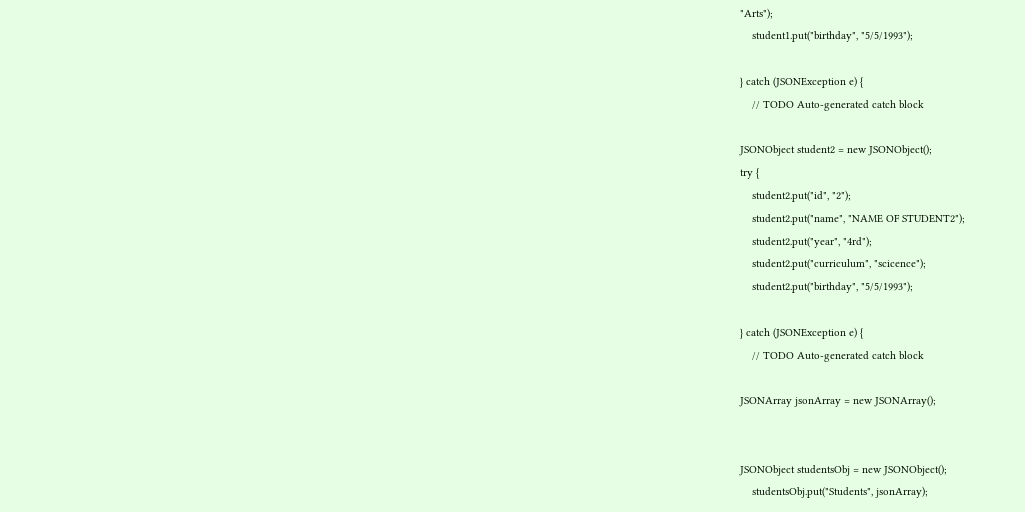"Arts");
    student1.put("birthday", "5/5/1993");

} catch (JSONException e) {
    // TODO Auto-generated catch block

JSONObject student2 = new JSONObject();
try {
    student2.put("id", "2");
    student2.put("name", "NAME OF STUDENT2");
    student2.put("year", "4rd");
    student2.put("curriculum", "scicence");
    student2.put("birthday", "5/5/1993");

} catch (JSONException e) {
    // TODO Auto-generated catch block

JSONArray jsonArray = new JSONArray();


JSONObject studentsObj = new JSONObject();
    studentsObj.put("Students", jsonArray);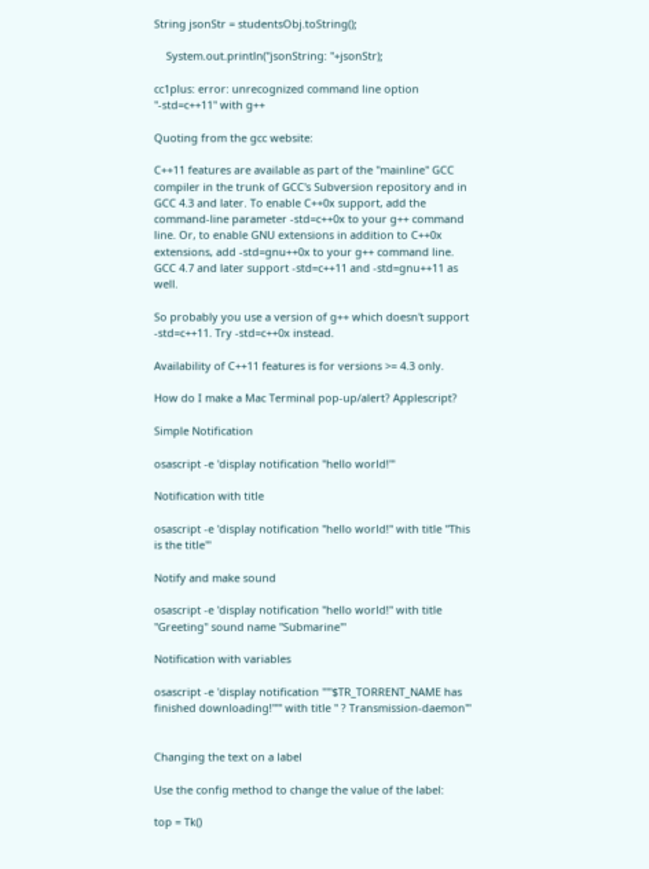String jsonStr = studentsObj.toString();

    System.out.println("jsonString: "+jsonStr);

cc1plus: error: unrecognized command line option "-std=c++11" with g++

Quoting from the gcc website:

C++11 features are available as part of the "mainline" GCC compiler in the trunk of GCC's Subversion repository and in GCC 4.3 and later. To enable C++0x support, add the command-line parameter -std=c++0x to your g++ command line. Or, to enable GNU extensions in addition to C++0x extensions, add -std=gnu++0x to your g++ command line. GCC 4.7 and later support -std=c++11 and -std=gnu++11 as well.

So probably you use a version of g++ which doesn't support -std=c++11. Try -std=c++0x instead.

Availability of C++11 features is for versions >= 4.3 only.

How do I make a Mac Terminal pop-up/alert? Applescript?

Simple Notification

osascript -e 'display notification "hello world!"'

Notification with title

osascript -e 'display notification "hello world!" with title "This is the title"'

Notify and make sound

osascript -e 'display notification "hello world!" with title "Greeting" sound name "Submarine"'

Notification with variables

osascript -e 'display notification "'"$TR_TORRENT_NAME has finished downloading!"'" with title " ? Transmission-daemon"'


Changing the text on a label

Use the config method to change the value of the label:

top = Tk()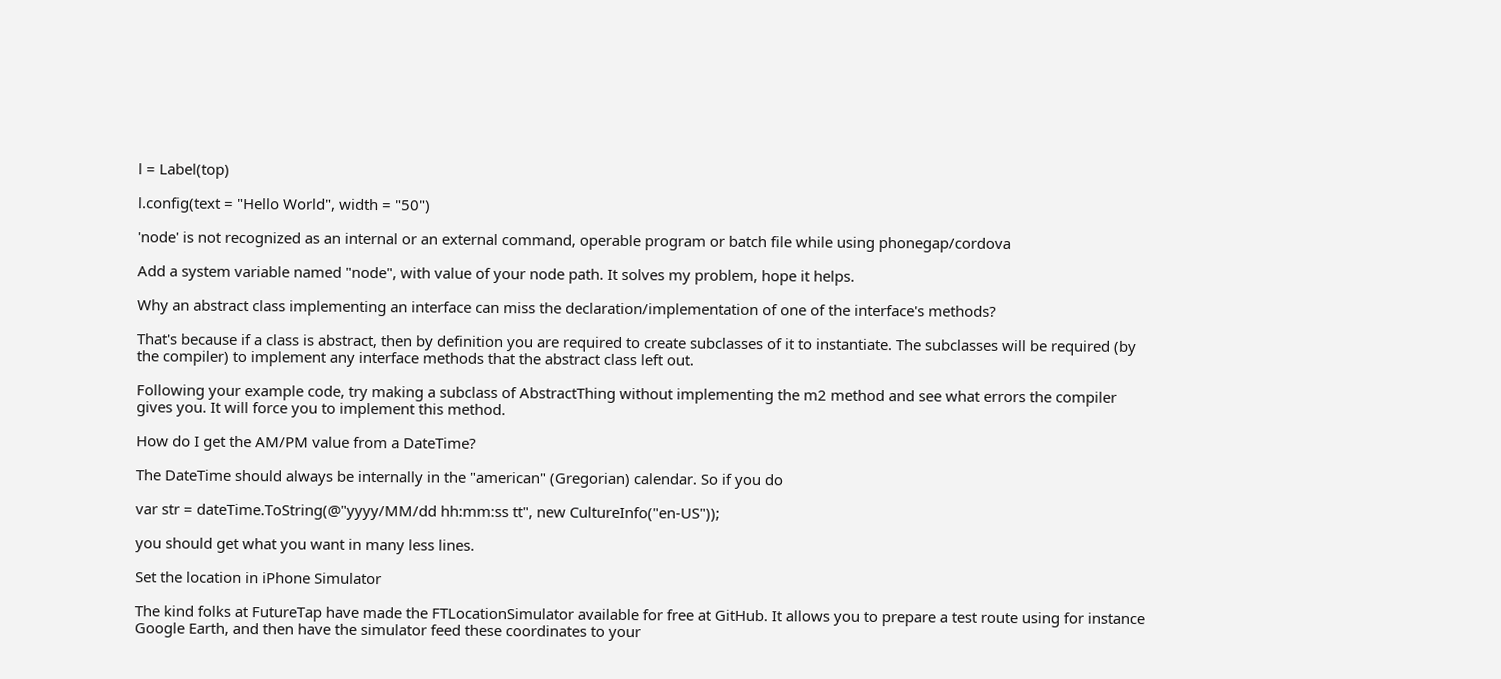l = Label(top)

l.config(text = "Hello World", width = "50")

'node' is not recognized as an internal or an external command, operable program or batch file while using phonegap/cordova

Add a system variable named "node", with value of your node path. It solves my problem, hope it helps.

Why an abstract class implementing an interface can miss the declaration/implementation of one of the interface's methods?

That's because if a class is abstract, then by definition you are required to create subclasses of it to instantiate. The subclasses will be required (by the compiler) to implement any interface methods that the abstract class left out.

Following your example code, try making a subclass of AbstractThing without implementing the m2 method and see what errors the compiler gives you. It will force you to implement this method.

How do I get the AM/PM value from a DateTime?

The DateTime should always be internally in the "american" (Gregorian) calendar. So if you do

var str = dateTime.ToString(@"yyyy/MM/dd hh:mm:ss tt", new CultureInfo("en-US"));

you should get what you want in many less lines.

Set the location in iPhone Simulator

The kind folks at FutureTap have made the FTLocationSimulator available for free at GitHub. It allows you to prepare a test route using for instance Google Earth, and then have the simulator feed these coordinates to your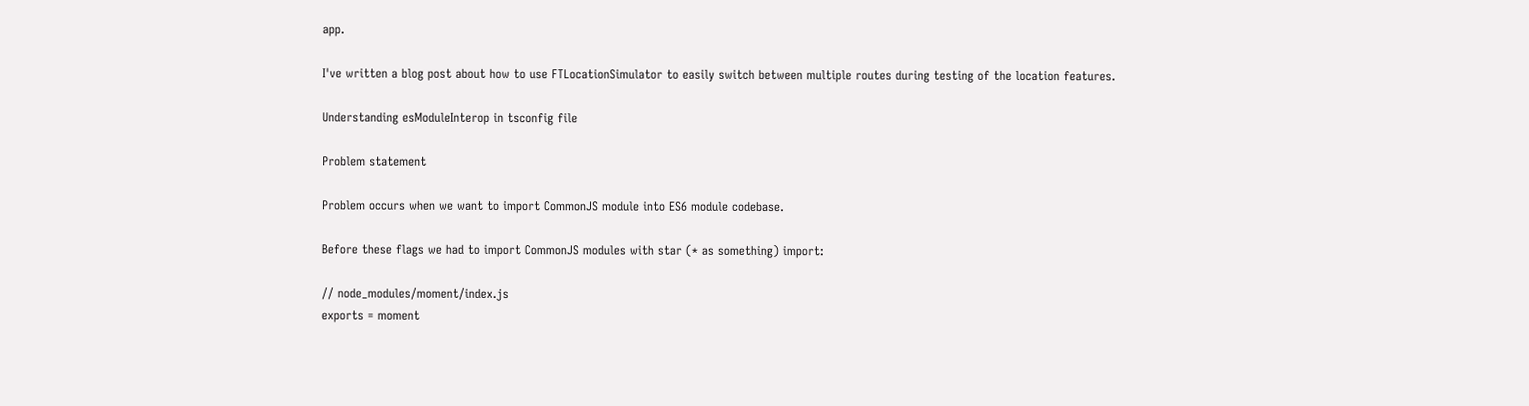app.

I've written a blog post about how to use FTLocationSimulator to easily switch between multiple routes during testing of the location features.

Understanding esModuleInterop in tsconfig file

Problem statement

Problem occurs when we want to import CommonJS module into ES6 module codebase.

Before these flags we had to import CommonJS modules with star (* as something) import:

// node_modules/moment/index.js
exports = moment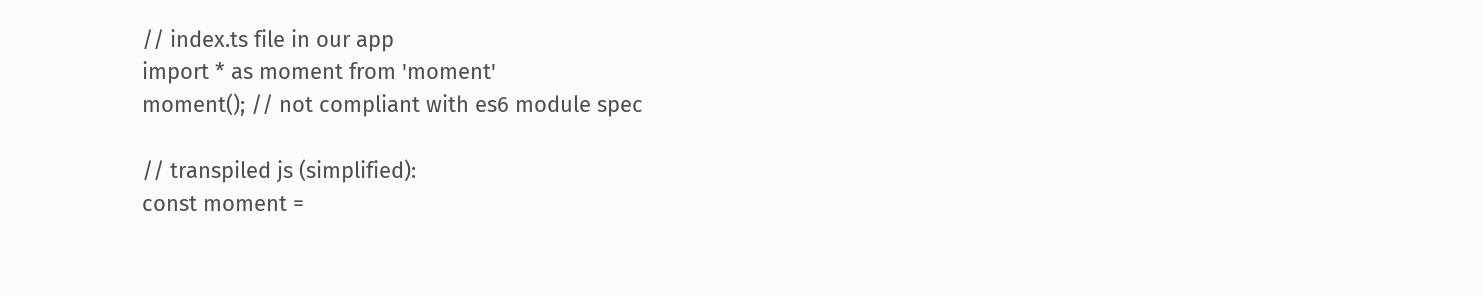// index.ts file in our app
import * as moment from 'moment'
moment(); // not compliant with es6 module spec

// transpiled js (simplified):
const moment =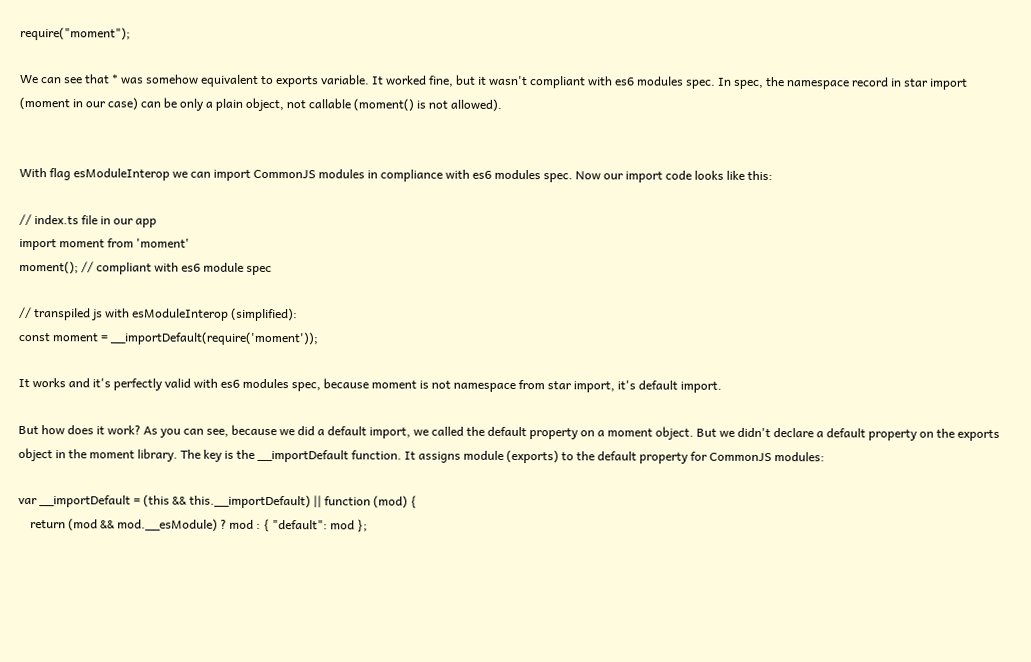require("moment");

We can see that * was somehow equivalent to exports variable. It worked fine, but it wasn't compliant with es6 modules spec. In spec, the namespace record in star import (moment in our case) can be only a plain object, not callable (moment() is not allowed).


With flag esModuleInterop we can import CommonJS modules in compliance with es6 modules spec. Now our import code looks like this:

// index.ts file in our app
import moment from 'moment'
moment(); // compliant with es6 module spec

// transpiled js with esModuleInterop (simplified):
const moment = __importDefault(require('moment'));

It works and it's perfectly valid with es6 modules spec, because moment is not namespace from star import, it's default import.

But how does it work? As you can see, because we did a default import, we called the default property on a moment object. But we didn't declare a default property on the exports object in the moment library. The key is the __importDefault function. It assigns module (exports) to the default property for CommonJS modules:

var __importDefault = (this && this.__importDefault) || function (mod) {
    return (mod && mod.__esModule) ? mod : { "default": mod };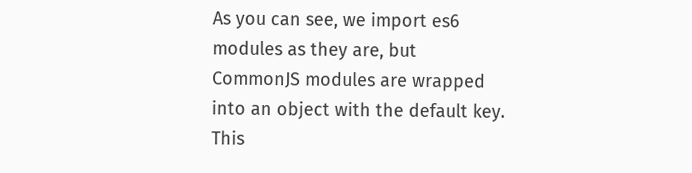As you can see, we import es6 modules as they are, but CommonJS modules are wrapped into an object with the default key. This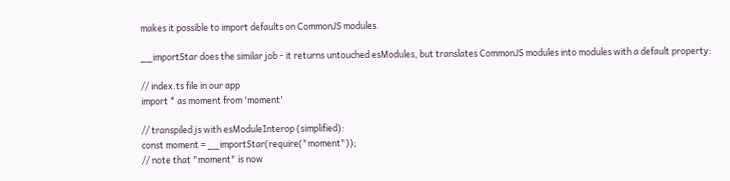makes it possible to import defaults on CommonJS modules.

__importStar does the similar job - it returns untouched esModules, but translates CommonJS modules into modules with a default property:

// index.ts file in our app
import * as moment from 'moment'

// transpiled js with esModuleInterop (simplified):
const moment = __importStar(require("moment"));
// note that "moment" is now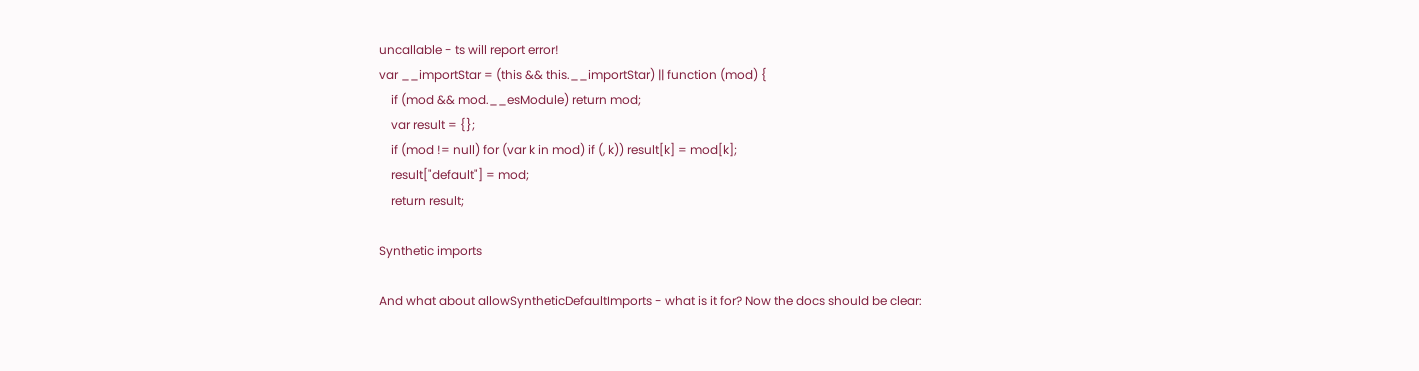uncallable - ts will report error!
var __importStar = (this && this.__importStar) || function (mod) {
    if (mod && mod.__esModule) return mod;
    var result = {};
    if (mod != null) for (var k in mod) if (, k)) result[k] = mod[k];
    result["default"] = mod;
    return result;

Synthetic imports

And what about allowSyntheticDefaultImports - what is it for? Now the docs should be clear: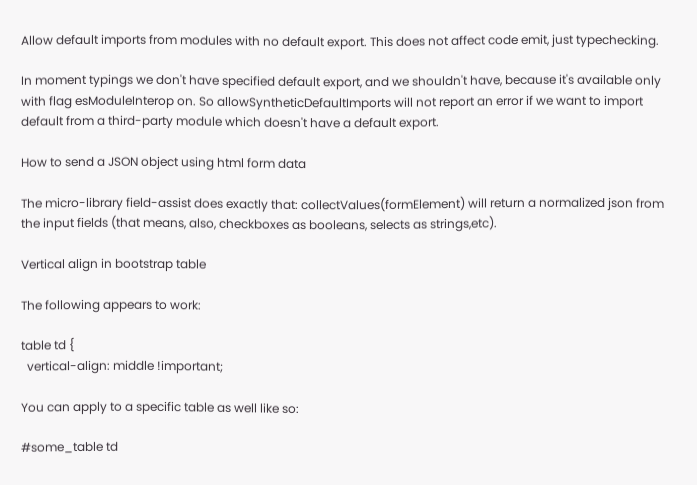Allow default imports from modules with no default export. This does not affect code emit, just typechecking.

In moment typings we don't have specified default export, and we shouldn't have, because it's available only with flag esModuleInterop on. So allowSyntheticDefaultImports will not report an error if we want to import default from a third-party module which doesn't have a default export.

How to send a JSON object using html form data

The micro-library field-assist does exactly that: collectValues(formElement) will return a normalized json from the input fields (that means, also, checkboxes as booleans, selects as strings,etc).

Vertical align in bootstrap table

The following appears to work:

table td {
  vertical-align: middle !important;

You can apply to a specific table as well like so:

#some_table td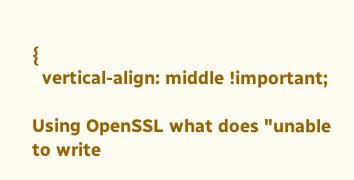{
  vertical-align: middle !important;

Using OpenSSL what does "unable to write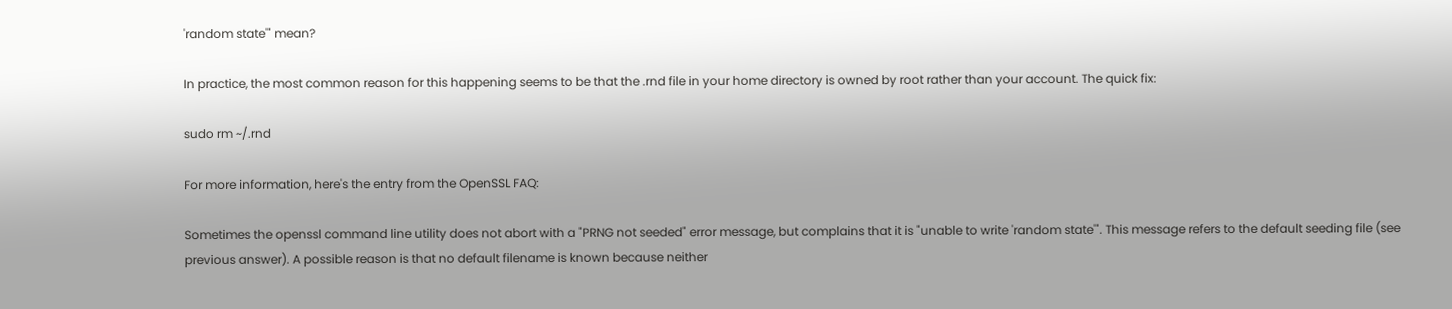'random state'" mean?

In practice, the most common reason for this happening seems to be that the .rnd file in your home directory is owned by root rather than your account. The quick fix:

sudo rm ~/.rnd

For more information, here's the entry from the OpenSSL FAQ:

Sometimes the openssl command line utility does not abort with a "PRNG not seeded" error message, but complains that it is "unable to write 'random state'". This message refers to the default seeding file (see previous answer). A possible reason is that no default filename is known because neither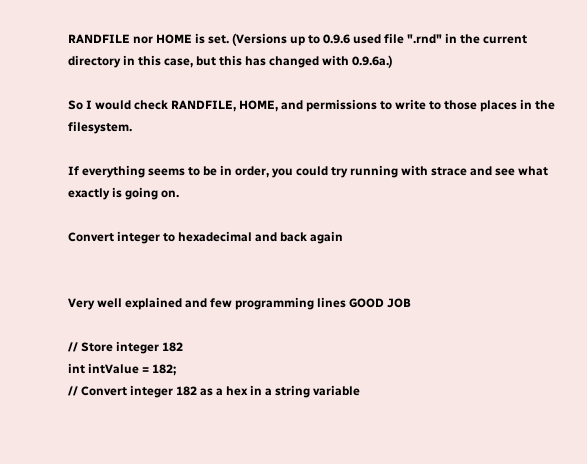RANDFILE nor HOME is set. (Versions up to 0.9.6 used file ".rnd" in the current directory in this case, but this has changed with 0.9.6a.)

So I would check RANDFILE, HOME, and permissions to write to those places in the filesystem.

If everything seems to be in order, you could try running with strace and see what exactly is going on.

Convert integer to hexadecimal and back again


Very well explained and few programming lines GOOD JOB

// Store integer 182
int intValue = 182;
// Convert integer 182 as a hex in a string variable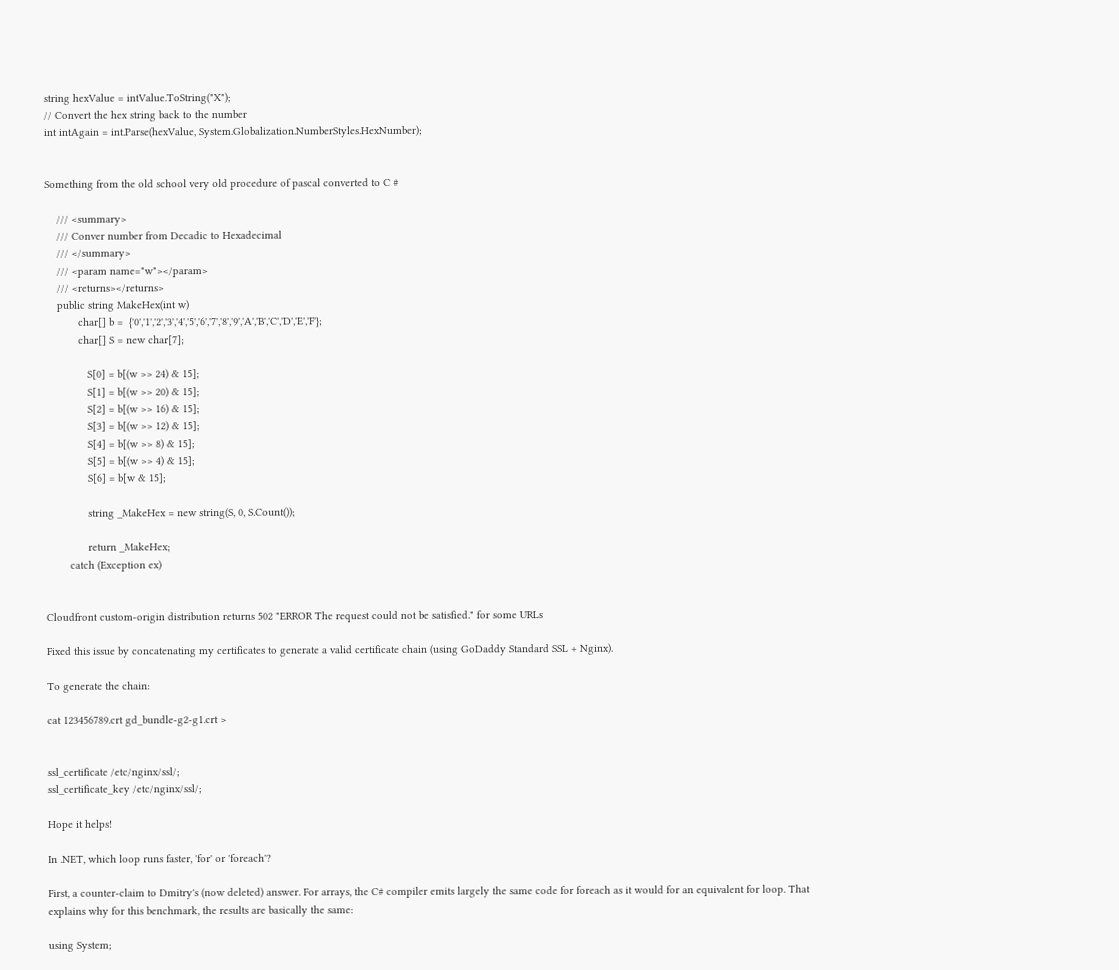string hexValue = intValue.ToString("X");
// Convert the hex string back to the number
int intAgain = int.Parse(hexValue, System.Globalization.NumberStyles.HexNumber);


Something from the old school very old procedure of pascal converted to C #

    /// <summary>
    /// Conver number from Decadic to Hexadecimal
    /// </summary>
    /// <param name="w"></param>
    /// <returns></returns>
    public string MakeHex(int w)
           char[] b =  {'0','1','2','3','4','5','6','7','8','9','A','B','C','D','E','F'};
           char[] S = new char[7];

              S[0] = b[(w >> 24) & 15];
              S[1] = b[(w >> 20) & 15];
              S[2] = b[(w >> 16) & 15];
              S[3] = b[(w >> 12) & 15];
              S[4] = b[(w >> 8) & 15];
              S[5] = b[(w >> 4) & 15];
              S[6] = b[w & 15];

              string _MakeHex = new string(S, 0, S.Count());

              return _MakeHex;
        catch (Exception ex)


Cloudfront custom-origin distribution returns 502 "ERROR The request could not be satisfied." for some URLs

Fixed this issue by concatenating my certificates to generate a valid certificate chain (using GoDaddy Standard SSL + Nginx).

To generate the chain:

cat 123456789.crt gd_bundle-g2-g1.crt >


ssl_certificate /etc/nginx/ssl/;
ssl_certificate_key /etc/nginx/ssl/;

Hope it helps!

In .NET, which loop runs faster, 'for' or 'foreach'?

First, a counter-claim to Dmitry's (now deleted) answer. For arrays, the C# compiler emits largely the same code for foreach as it would for an equivalent for loop. That explains why for this benchmark, the results are basically the same:

using System;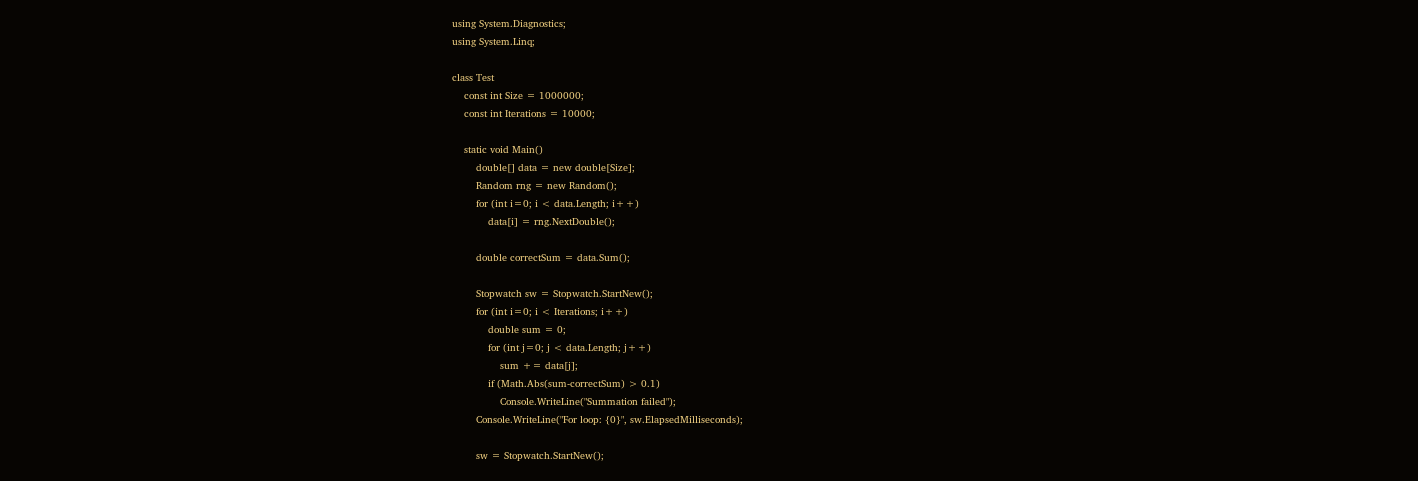using System.Diagnostics;
using System.Linq;

class Test
    const int Size = 1000000;
    const int Iterations = 10000;

    static void Main()
        double[] data = new double[Size];
        Random rng = new Random();
        for (int i=0; i < data.Length; i++)
            data[i] = rng.NextDouble();

        double correctSum = data.Sum();

        Stopwatch sw = Stopwatch.StartNew();
        for (int i=0; i < Iterations; i++)
            double sum = 0;
            for (int j=0; j < data.Length; j++)
                sum += data[j];
            if (Math.Abs(sum-correctSum) > 0.1)
                Console.WriteLine("Summation failed");
        Console.WriteLine("For loop: {0}", sw.ElapsedMilliseconds);

        sw = Stopwatch.StartNew();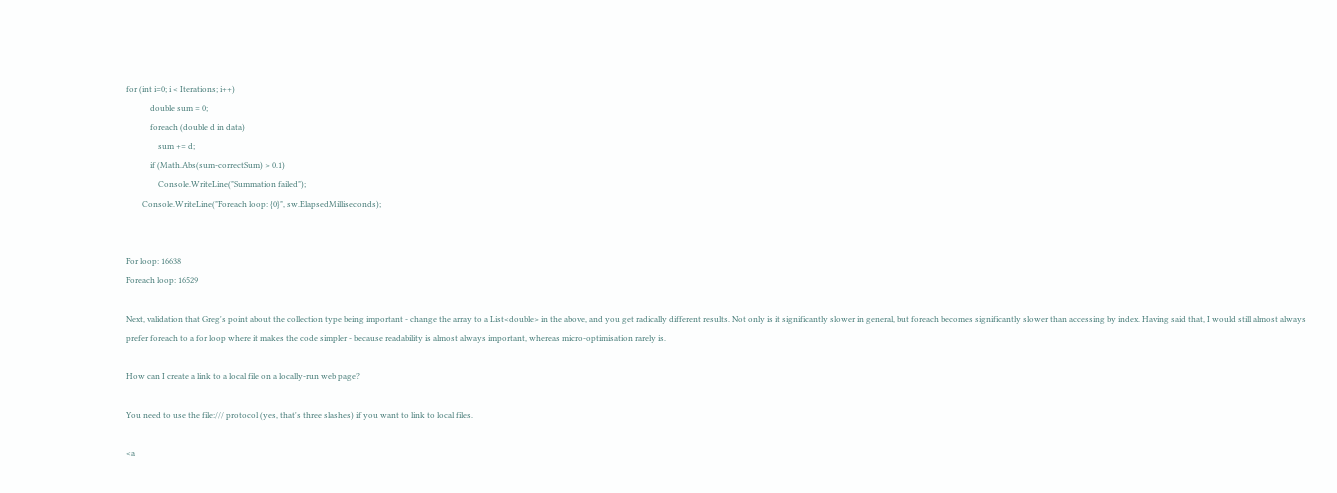for (int i=0; i < Iterations; i++)
            double sum = 0;
            foreach (double d in data)
                sum += d;
            if (Math.Abs(sum-correctSum) > 0.1)
                Console.WriteLine("Summation failed");
        Console.WriteLine("Foreach loop: {0}", sw.ElapsedMilliseconds);


For loop: 16638
Foreach loop: 16529

Next, validation that Greg's point about the collection type being important - change the array to a List<double> in the above, and you get radically different results. Not only is it significantly slower in general, but foreach becomes significantly slower than accessing by index. Having said that, I would still almost always prefer foreach to a for loop where it makes the code simpler - because readability is almost always important, whereas micro-optimisation rarely is.

How can I create a link to a local file on a locally-run web page?

You need to use the file:/// protocol (yes, that's three slashes) if you want to link to local files.

<a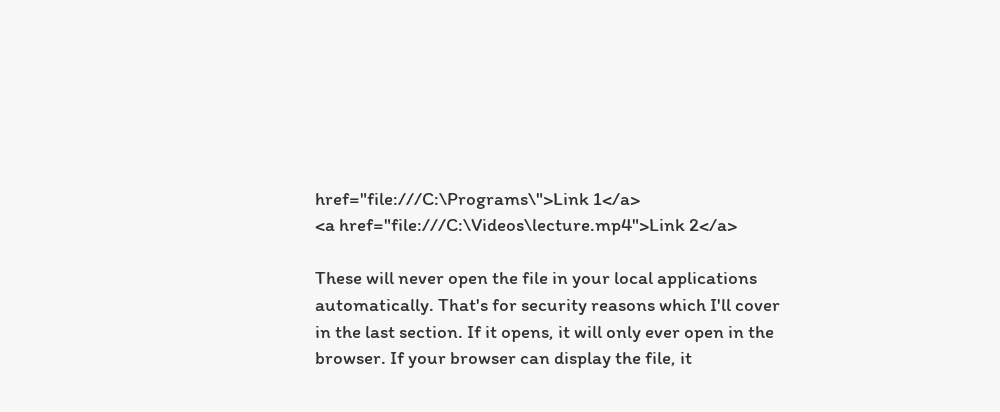href="file:///C:\Programs\">Link 1</a>
<a href="file:///C:\Videos\lecture.mp4">Link 2</a>

These will never open the file in your local applications automatically. That's for security reasons which I'll cover in the last section. If it opens, it will only ever open in the browser. If your browser can display the file, it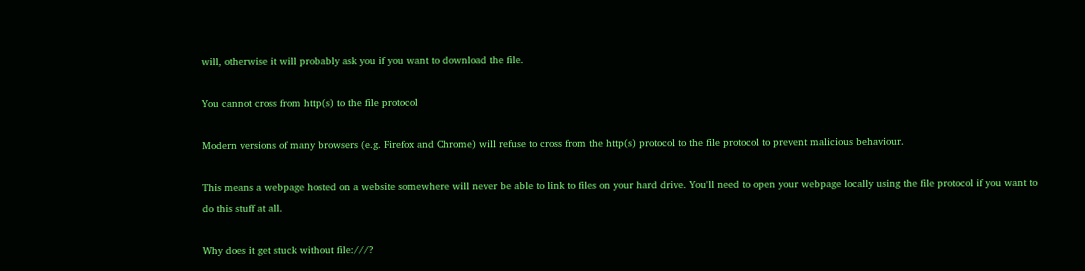will, otherwise it will probably ask you if you want to download the file.

You cannot cross from http(s) to the file protocol

Modern versions of many browsers (e.g. Firefox and Chrome) will refuse to cross from the http(s) protocol to the file protocol to prevent malicious behaviour.

This means a webpage hosted on a website somewhere will never be able to link to files on your hard drive. You'll need to open your webpage locally using the file protocol if you want to do this stuff at all.

Why does it get stuck without file:///?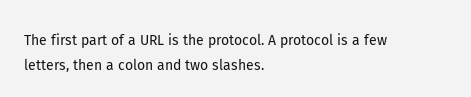The first part of a URL is the protocol. A protocol is a few letters, then a colon and two slashes.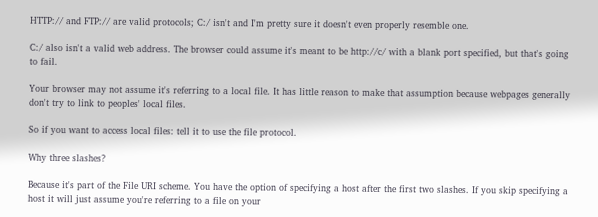HTTP:// and FTP:// are valid protocols; C:/ isn't and I'm pretty sure it doesn't even properly resemble one.

C:/ also isn't a valid web address. The browser could assume it's meant to be http://c/ with a blank port specified, but that's going to fail.

Your browser may not assume it's referring to a local file. It has little reason to make that assumption because webpages generally don't try to link to peoples' local files.

So if you want to access local files: tell it to use the file protocol.

Why three slashes?

Because it's part of the File URI scheme. You have the option of specifying a host after the first two slashes. If you skip specifying a host it will just assume you're referring to a file on your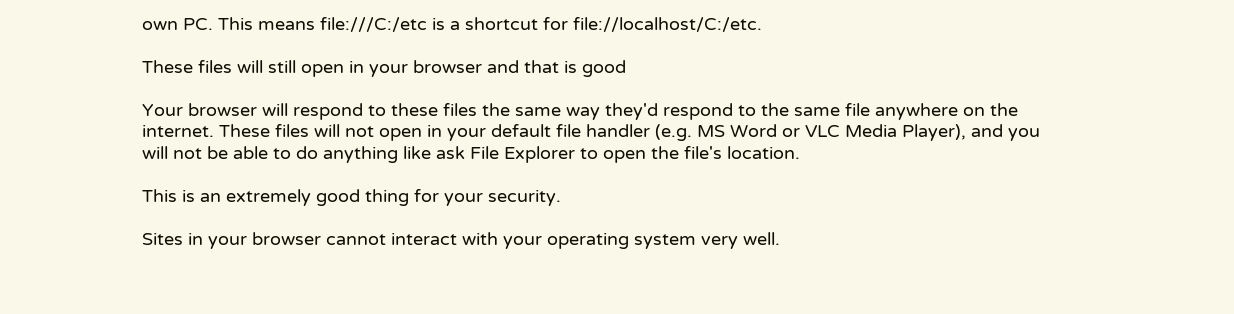own PC. This means file:///C:/etc is a shortcut for file://localhost/C:/etc.

These files will still open in your browser and that is good

Your browser will respond to these files the same way they'd respond to the same file anywhere on the internet. These files will not open in your default file handler (e.g. MS Word or VLC Media Player), and you will not be able to do anything like ask File Explorer to open the file's location.

This is an extremely good thing for your security.

Sites in your browser cannot interact with your operating system very well.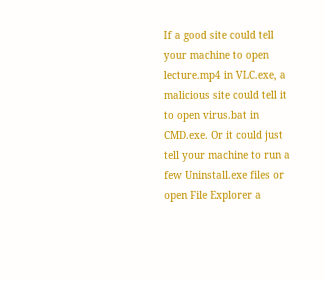If a good site could tell your machine to open lecture.mp4 in VLC.exe, a malicious site could tell it to open virus.bat in CMD.exe. Or it could just tell your machine to run a few Uninstall.exe files or open File Explorer a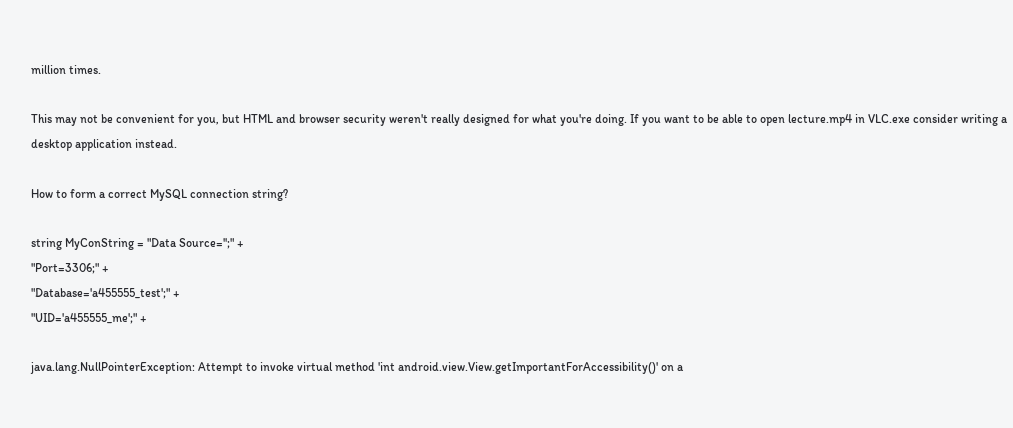million times.

This may not be convenient for you, but HTML and browser security weren't really designed for what you're doing. If you want to be able to open lecture.mp4 in VLC.exe consider writing a desktop application instead.

How to form a correct MySQL connection string?

string MyConString = "Data Source='';" +
"Port=3306;" +
"Database='a455555_test';" +
"UID='a455555_me';" +

java.lang.NullPointerException: Attempt to invoke virtual method 'int android.view.View.getImportantForAccessibility()' on a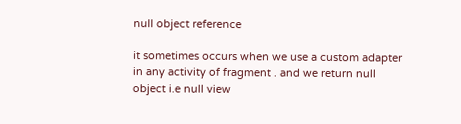null object reference

it sometimes occurs when we use a custom adapter in any activity of fragment . and we return null object i.e null view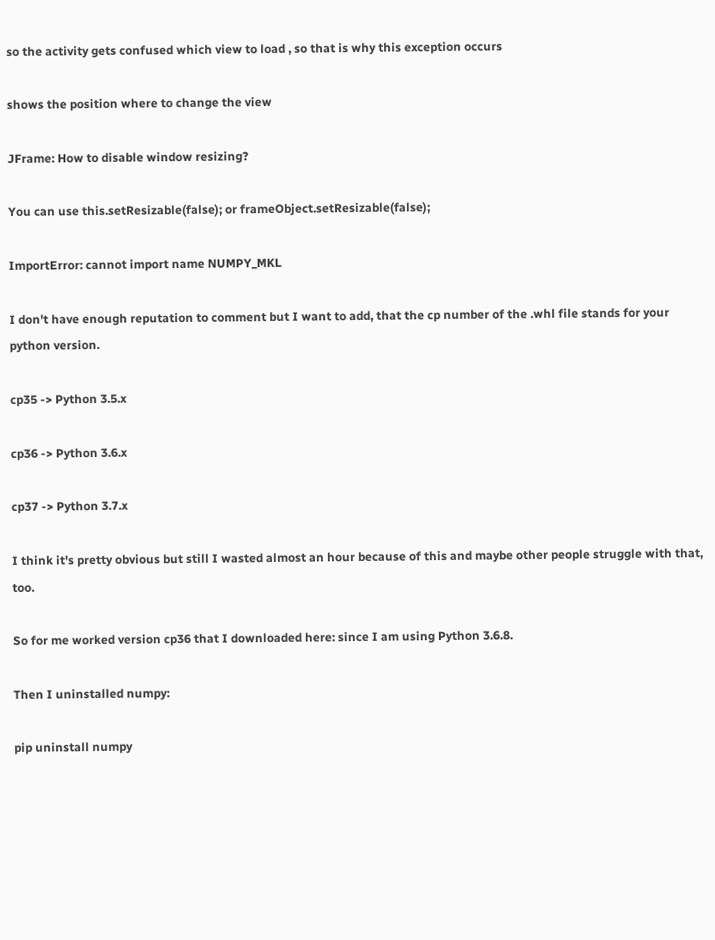so the activity gets confused which view to load , so that is why this exception occurs

shows the position where to change the view

JFrame: How to disable window resizing?

You can use this.setResizable(false); or frameObject.setResizable(false);

ImportError: cannot import name NUMPY_MKL

I don't have enough reputation to comment but I want to add, that the cp number of the .whl file stands for your python version.

cp35 -> Python 3.5.x

cp36 -> Python 3.6.x

cp37 -> Python 3.7.x

I think it's pretty obvious but still I wasted almost an hour because of this and maybe other people struggle with that, too.

So for me worked version cp36 that I downloaded here: since I am using Python 3.6.8.

Then I uninstalled numpy:

pip uninstall numpy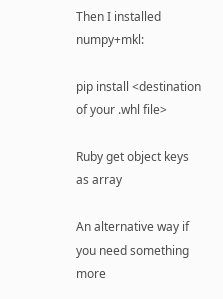Then I installed numpy+mkl:

pip install <destination of your .whl file>

Ruby get object keys as array

An alternative way if you need something more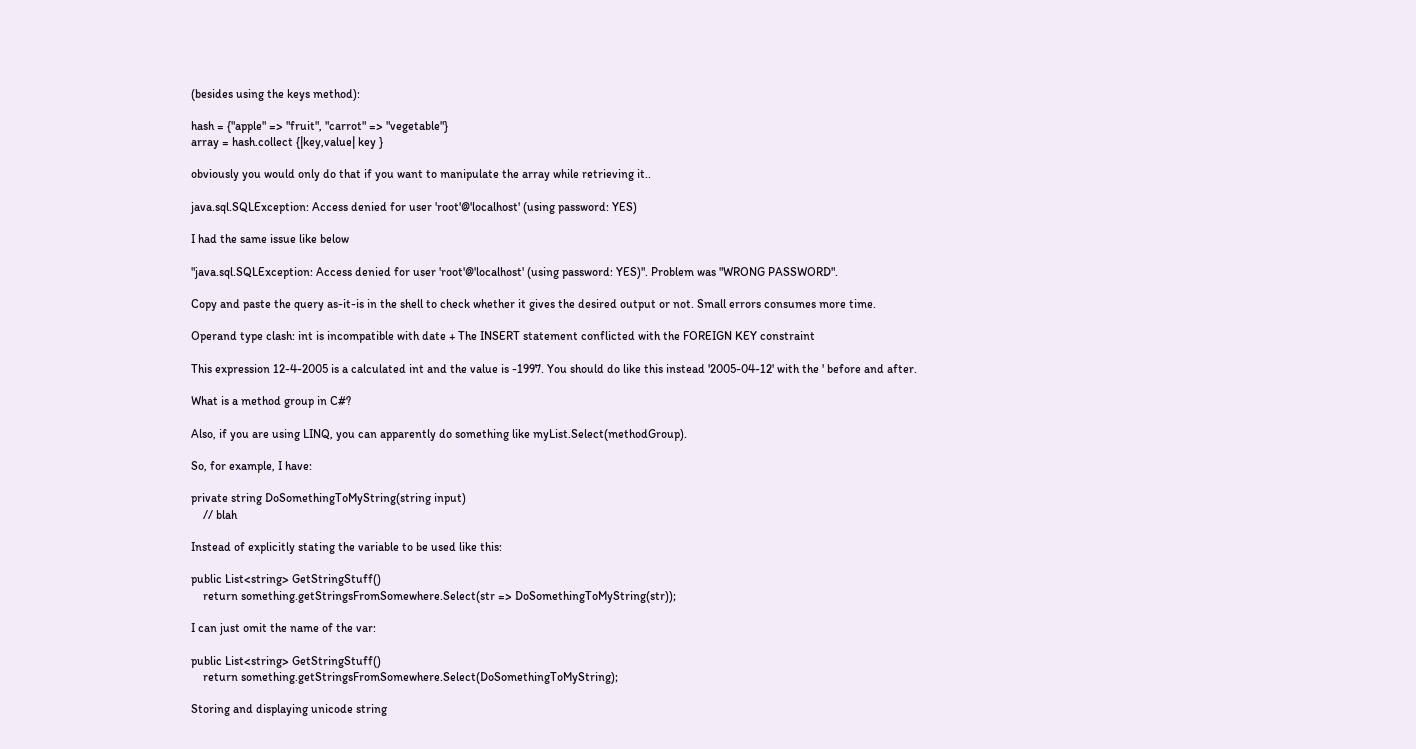(besides using the keys method):

hash = {"apple" => "fruit", "carrot" => "vegetable"}
array = hash.collect {|key,value| key }

obviously you would only do that if you want to manipulate the array while retrieving it..

java.sql.SQLException: Access denied for user 'root'@'localhost' (using password: YES)

I had the same issue like below

"java.sql.SQLException: Access denied for user 'root'@'localhost' (using password: YES)". Problem was "WRONG PASSWORD".

Copy and paste the query as-it-is in the shell to check whether it gives the desired output or not. Small errors consumes more time.

Operand type clash: int is incompatible with date + The INSERT statement conflicted with the FOREIGN KEY constraint

This expression 12-4-2005 is a calculated int and the value is -1997. You should do like this instead '2005-04-12' with the ' before and after.

What is a method group in C#?

Also, if you are using LINQ, you can apparently do something like myList.Select(methodGroup).

So, for example, I have:

private string DoSomethingToMyString(string input)
    // blah

Instead of explicitly stating the variable to be used like this:

public List<string> GetStringStuff()
    return something.getStringsFromSomewhere.Select(str => DoSomethingToMyString(str));

I can just omit the name of the var:

public List<string> GetStringStuff()
    return something.getStringsFromSomewhere.Select(DoSomethingToMyString);

Storing and displaying unicode string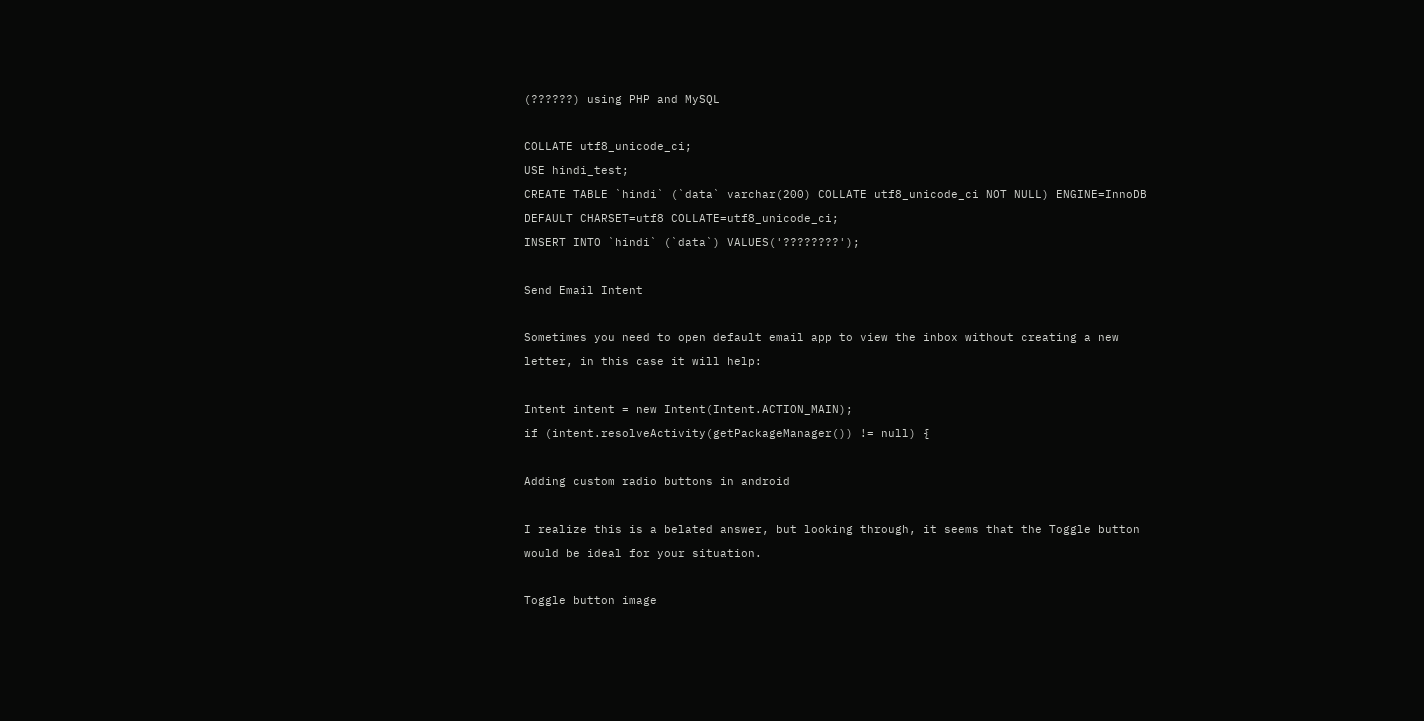(??????) using PHP and MySQL

COLLATE utf8_unicode_ci;
USE hindi_test;
CREATE TABLE `hindi` (`data` varchar(200) COLLATE utf8_unicode_ci NOT NULL) ENGINE=InnoDB DEFAULT CHARSET=utf8 COLLATE=utf8_unicode_ci;
INSERT INTO `hindi` (`data`) VALUES('????????');

Send Email Intent

Sometimes you need to open default email app to view the inbox without creating a new letter, in this case it will help:

Intent intent = new Intent(Intent.ACTION_MAIN);
if (intent.resolveActivity(getPackageManager()) != null) {

Adding custom radio buttons in android

I realize this is a belated answer, but looking through, it seems that the Toggle button would be ideal for your situation.

Toggle button image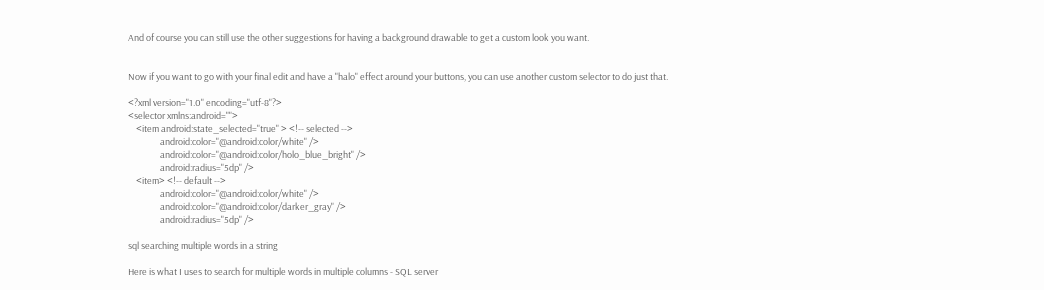And of course you can still use the other suggestions for having a background drawable to get a custom look you want.


Now if you want to go with your final edit and have a "halo" effect around your buttons, you can use another custom selector to do just that.

<?xml version="1.0" encoding="utf-8"?>
<selector xmlns:android="">
    <item android:state_selected="true" > <!-- selected -->
                android:color="@android:color/white" />
                android:color="@android:color/holo_blue_bright" />
                android:radius="5dp" />
    <item> <!-- default -->
                android:color="@android:color/white" />
                android:color="@android:color/darker_gray" />
                android:radius="5dp" />

sql searching multiple words in a string

Here is what I uses to search for multiple words in multiple columns - SQL server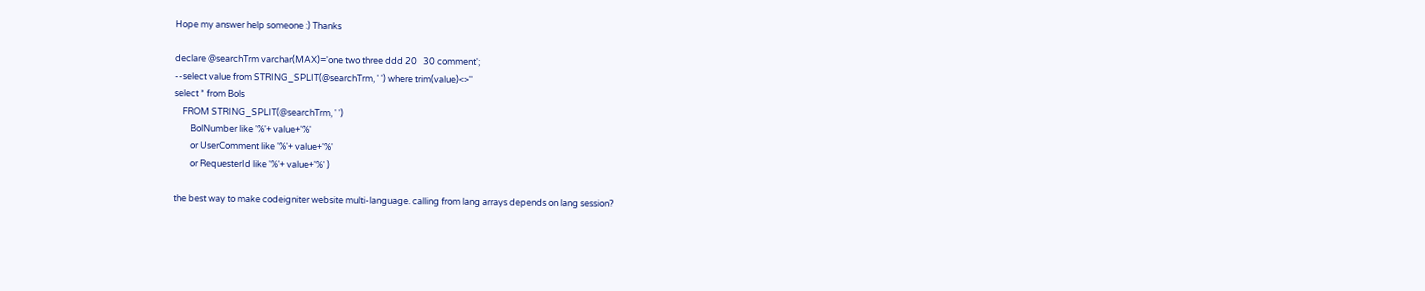Hope my answer help someone :) Thanks

declare @searchTrm varchar(MAX)='one two three ddd 20   30 comment';
--select value from STRING_SPLIT(@searchTrm, ' ') where trim(value)<>''
select * from Bols
    FROM STRING_SPLIT(@searchTrm, ' ')
        BolNumber like '%'+ value+'%'
        or UserComment like '%'+ value+'%'
        or RequesterId like '%'+ value+'%' )

the best way to make codeigniter website multi-language. calling from lang arrays depends on lang session?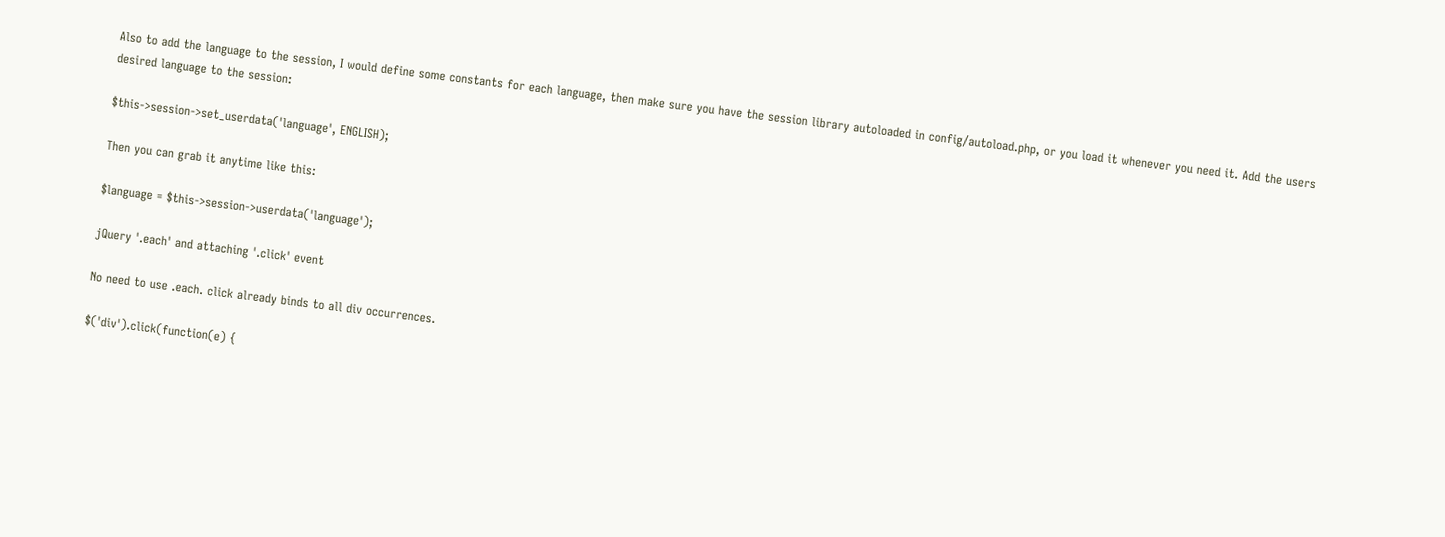Also to add the language to the session, I would define some constants for each language, then make sure you have the session library autoloaded in config/autoload.php, or you load it whenever you need it. Add the users desired language to the session:

$this->session->set_userdata('language', ENGLISH);

Then you can grab it anytime like this:

$language = $this->session->userdata('language');

jQuery '.each' and attaching '.click' event

No need to use .each. click already binds to all div occurrences.

$('div').click(function(e) {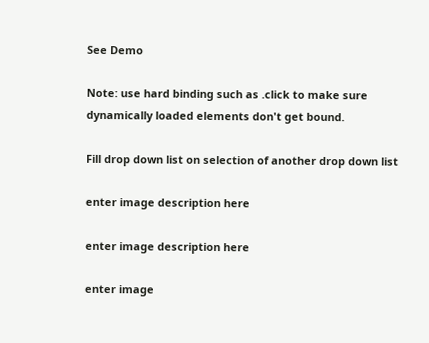See Demo

Note: use hard binding such as .click to make sure dynamically loaded elements don't get bound.

Fill drop down list on selection of another drop down list

enter image description here

enter image description here

enter image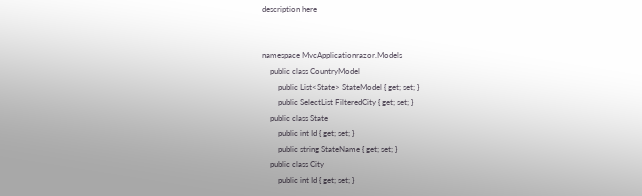description here


namespace MvcApplicationrazor.Models
    public class CountryModel
        public List<State> StateModel { get; set; }
        public SelectList FilteredCity { get; set; }
    public class State
        public int Id { get; set; }
        public string StateName { get; set; }
    public class City
        public int Id { get; set; }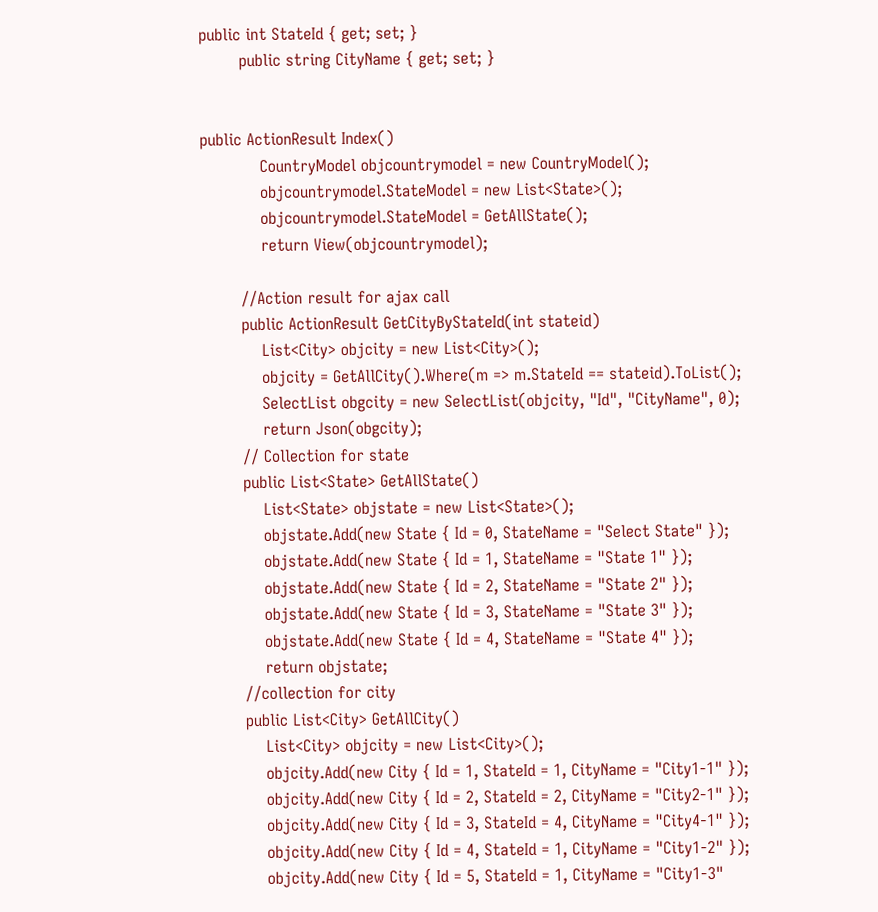public int StateId { get; set; }
        public string CityName { get; set; }


public ActionResult Index()
            CountryModel objcountrymodel = new CountryModel();
            objcountrymodel.StateModel = new List<State>();
            objcountrymodel.StateModel = GetAllState();
            return View(objcountrymodel);

        //Action result for ajax call
        public ActionResult GetCityByStateId(int stateid)
            List<City> objcity = new List<City>();
            objcity = GetAllCity().Where(m => m.StateId == stateid).ToList();
            SelectList obgcity = new SelectList(objcity, "Id", "CityName", 0);
            return Json(obgcity);
        // Collection for state
        public List<State> GetAllState()
            List<State> objstate = new List<State>();
            objstate.Add(new State { Id = 0, StateName = "Select State" });
            objstate.Add(new State { Id = 1, StateName = "State 1" });
            objstate.Add(new State { Id = 2, StateName = "State 2" });
            objstate.Add(new State { Id = 3, StateName = "State 3" });
            objstate.Add(new State { Id = 4, StateName = "State 4" });
            return objstate;
        //collection for city
        public List<City> GetAllCity()
            List<City> objcity = new List<City>();
            objcity.Add(new City { Id = 1, StateId = 1, CityName = "City1-1" });
            objcity.Add(new City { Id = 2, StateId = 2, CityName = "City2-1" });
            objcity.Add(new City { Id = 3, StateId = 4, CityName = "City4-1" });
            objcity.Add(new City { Id = 4, StateId = 1, CityName = "City1-2" });
            objcity.Add(new City { Id = 5, StateId = 1, CityName = "City1-3"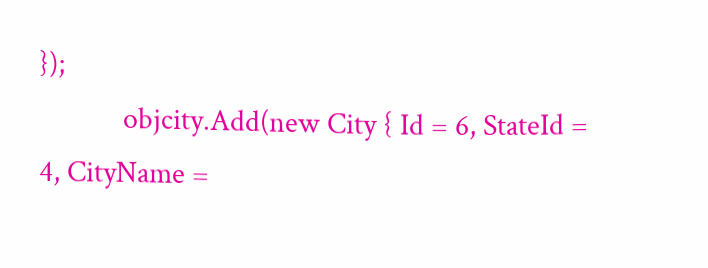});
            objcity.Add(new City { Id = 6, StateId = 4, CityName =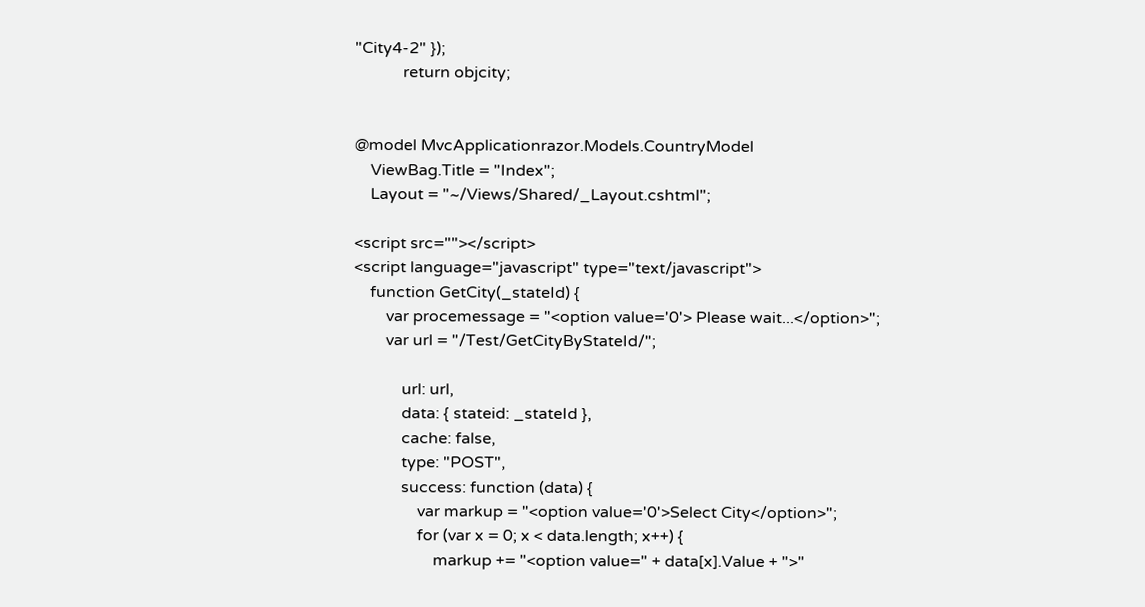"City4-2" });
            return objcity;


@model MvcApplicationrazor.Models.CountryModel
    ViewBag.Title = "Index";
    Layout = "~/Views/Shared/_Layout.cshtml";

<script src=""></script>
<script language="javascript" type="text/javascript">
    function GetCity(_stateId) {
        var procemessage = "<option value='0'> Please wait...</option>";
        var url = "/Test/GetCityByStateId/";

            url: url,
            data: { stateid: _stateId },
            cache: false,
            type: "POST",
            success: function (data) {
                var markup = "<option value='0'>Select City</option>";
                for (var x = 0; x < data.length; x++) {
                    markup += "<option value=" + data[x].Value + ">"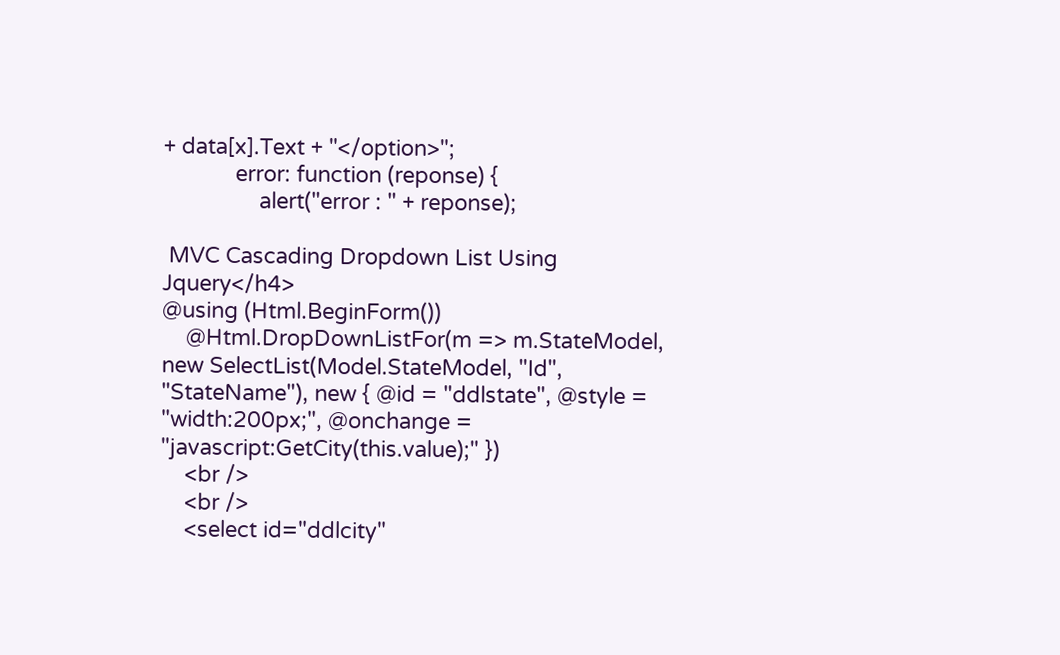+ data[x].Text + "</option>";
            error: function (reponse) {
                alert("error : " + reponse);

 MVC Cascading Dropdown List Using Jquery</h4>
@using (Html.BeginForm())
    @Html.DropDownListFor(m => m.StateModel, new SelectList(Model.StateModel, "Id", "StateName"), new { @id = "ddlstate", @style = "width:200px;", @onchange = "javascript:GetCity(this.value);" })
    <br />
    <br />
    <select id="ddlcity"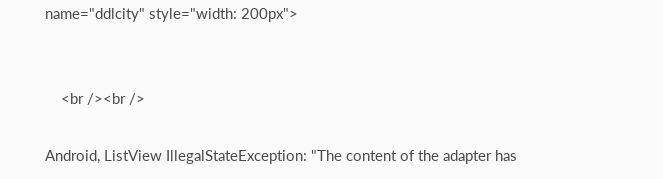name="ddlcity" style="width: 200px">


    <br /><br />

Android, ListView IllegalStateException: "The content of the adapter has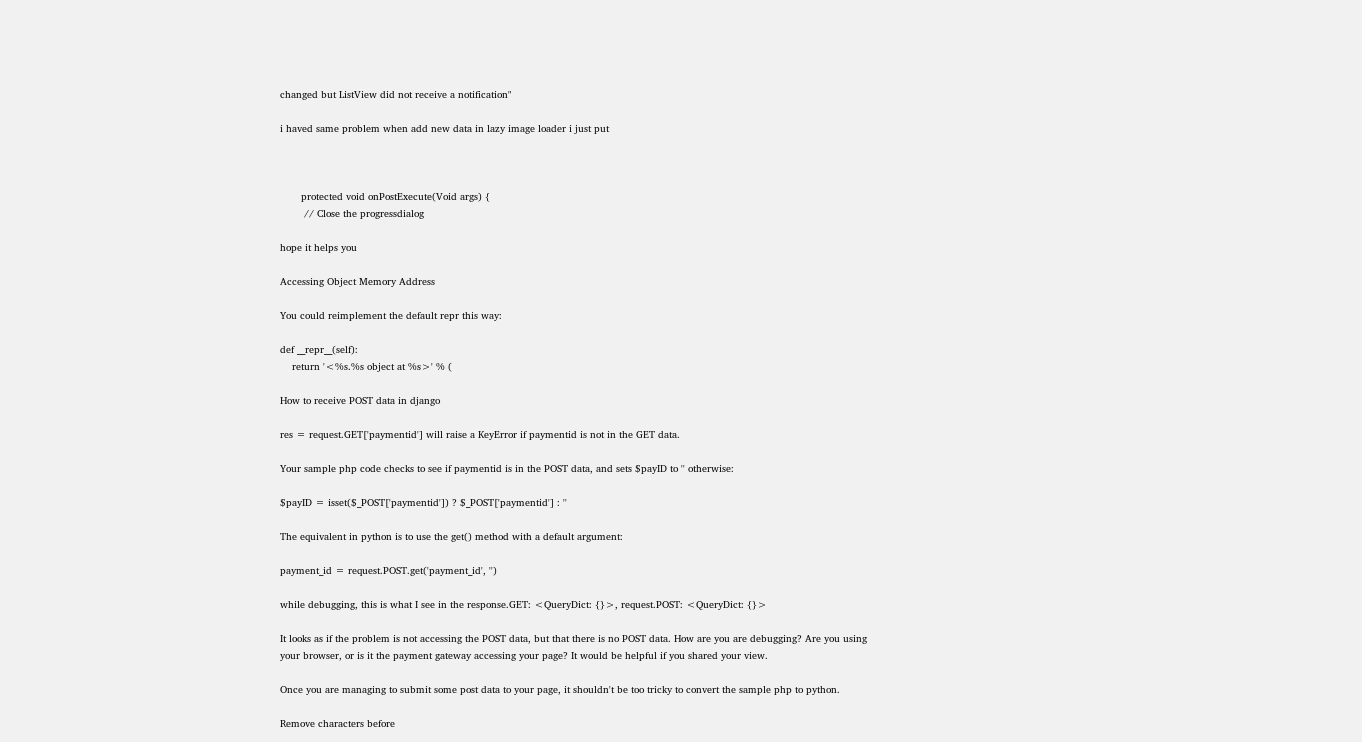changed but ListView did not receive a notification"

i haved same problem when add new data in lazy image loader i just put



       protected void onPostExecute(Void args) {
        // Close the progressdialog

hope it helps you

Accessing Object Memory Address

You could reimplement the default repr this way:

def __repr__(self):
    return '<%s.%s object at %s>' % (

How to receive POST data in django

res = request.GET['paymentid'] will raise a KeyError if paymentid is not in the GET data.

Your sample php code checks to see if paymentid is in the POST data, and sets $payID to '' otherwise:

$payID = isset($_POST['paymentid']) ? $_POST['paymentid'] : ''

The equivalent in python is to use the get() method with a default argument:

payment_id = request.POST.get('payment_id', '')

while debugging, this is what I see in the response.GET: <QueryDict: {}>, request.POST: <QueryDict: {}>

It looks as if the problem is not accessing the POST data, but that there is no POST data. How are you are debugging? Are you using your browser, or is it the payment gateway accessing your page? It would be helpful if you shared your view.

Once you are managing to submit some post data to your page, it shouldn't be too tricky to convert the sample php to python.

Remove characters before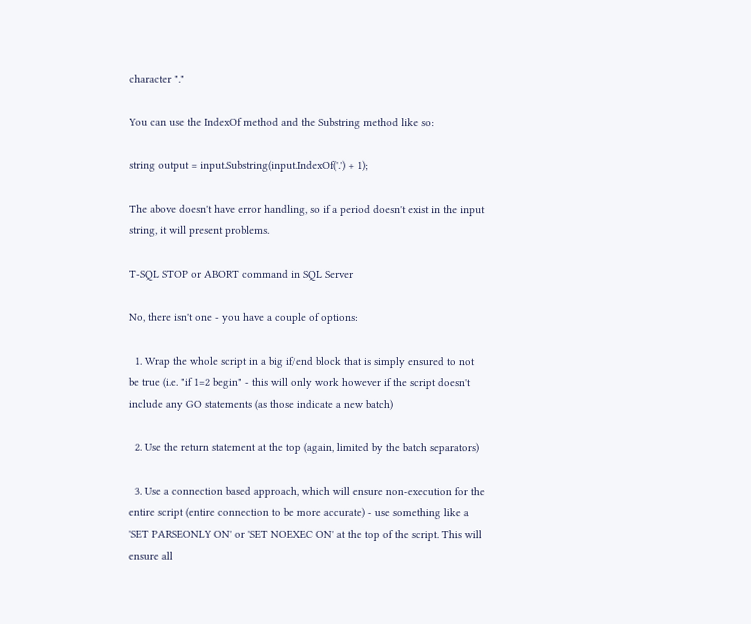character "."

You can use the IndexOf method and the Substring method like so:

string output = input.Substring(input.IndexOf('.') + 1);

The above doesn't have error handling, so if a period doesn't exist in the input string, it will present problems.

T-SQL STOP or ABORT command in SQL Server

No, there isn't one - you have a couple of options:

  1. Wrap the whole script in a big if/end block that is simply ensured to not be true (i.e. "if 1=2 begin" - this will only work however if the script doesn't include any GO statements (as those indicate a new batch)

  2. Use the return statement at the top (again, limited by the batch separators)

  3. Use a connection based approach, which will ensure non-execution for the entire script (entire connection to be more accurate) - use something like a 'SET PARSEONLY ON' or 'SET NOEXEC ON' at the top of the script. This will ensure all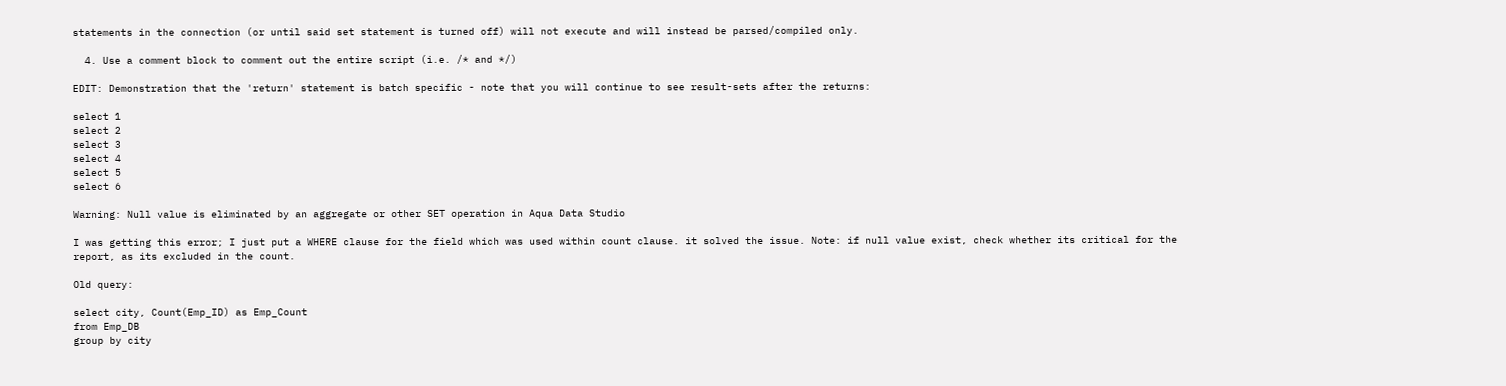statements in the connection (or until said set statement is turned off) will not execute and will instead be parsed/compiled only.

  4. Use a comment block to comment out the entire script (i.e. /* and */)

EDIT: Demonstration that the 'return' statement is batch specific - note that you will continue to see result-sets after the returns:

select 1
select 2
select 3
select 4
select 5
select 6

Warning: Null value is eliminated by an aggregate or other SET operation in Aqua Data Studio

I was getting this error; I just put a WHERE clause for the field which was used within count clause. it solved the issue. Note: if null value exist, check whether its critical for the report, as its excluded in the count.

Old query:

select city, Count(Emp_ID) as Emp_Count
from Emp_DB
group by city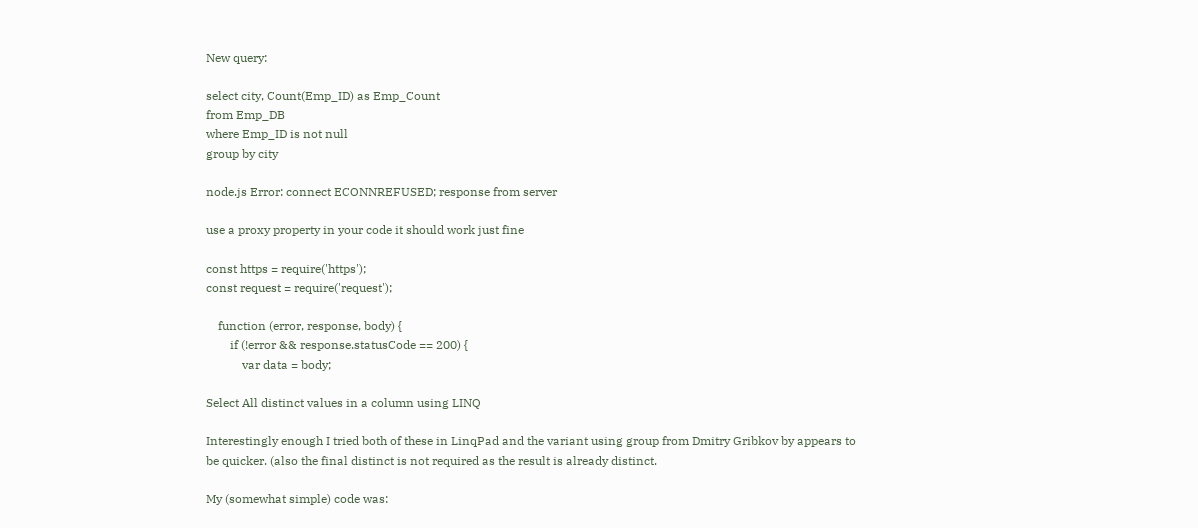New query:

select city, Count(Emp_ID) as Emp_Count
from Emp_DB
where Emp_ID is not null
group by city

node.js Error: connect ECONNREFUSED; response from server

use a proxy property in your code it should work just fine

const https = require('https');
const request = require('request');

    function (error, response, body) {
        if (!error && response.statusCode == 200) {
            var data = body;

Select All distinct values in a column using LINQ

Interestingly enough I tried both of these in LinqPad and the variant using group from Dmitry Gribkov by appears to be quicker. (also the final distinct is not required as the result is already distinct.

My (somewhat simple) code was: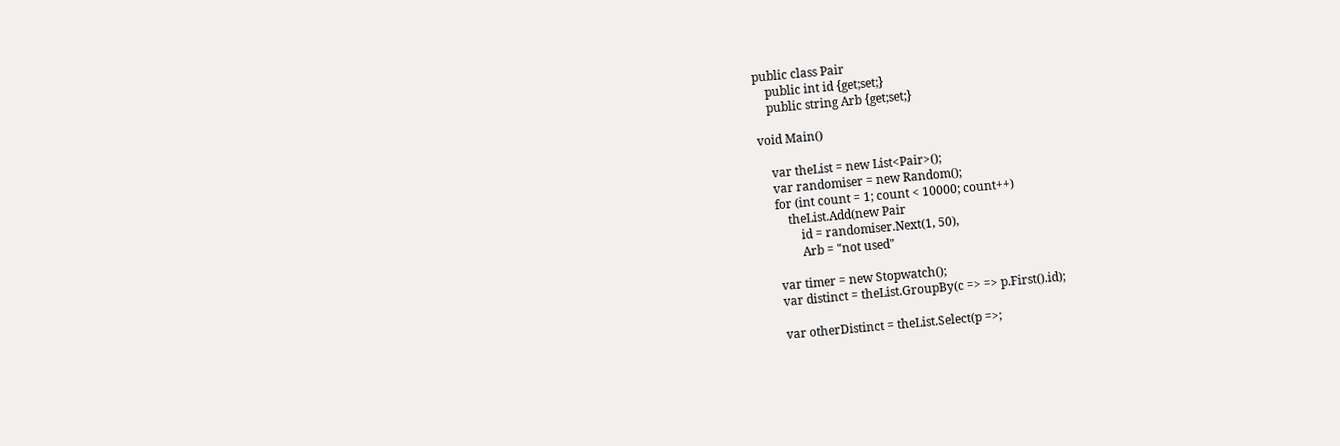public class Pair
    public int id {get;set;}
    public string Arb {get;set;}

void Main()

    var theList = new List<Pair>();
    var randomiser = new Random();
    for (int count = 1; count < 10000; count++)
        theList.Add(new Pair
            id = randomiser.Next(1, 50),
            Arb = "not used"

    var timer = new Stopwatch();
    var distinct = theList.GroupBy(c => => p.First().id);

    var otherDistinct = theList.Select(p =>;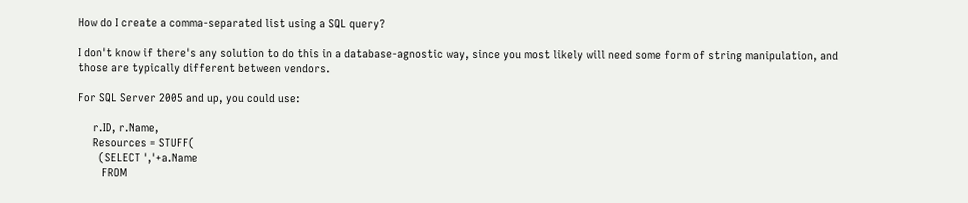How do I create a comma-separated list using a SQL query?

I don't know if there's any solution to do this in a database-agnostic way, since you most likely will need some form of string manipulation, and those are typically different between vendors.

For SQL Server 2005 and up, you could use:

     r.ID, r.Name,
     Resources = STUFF(
       (SELECT ','+a.Name
        FROM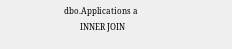dbo.Applications a
        INNER JOIN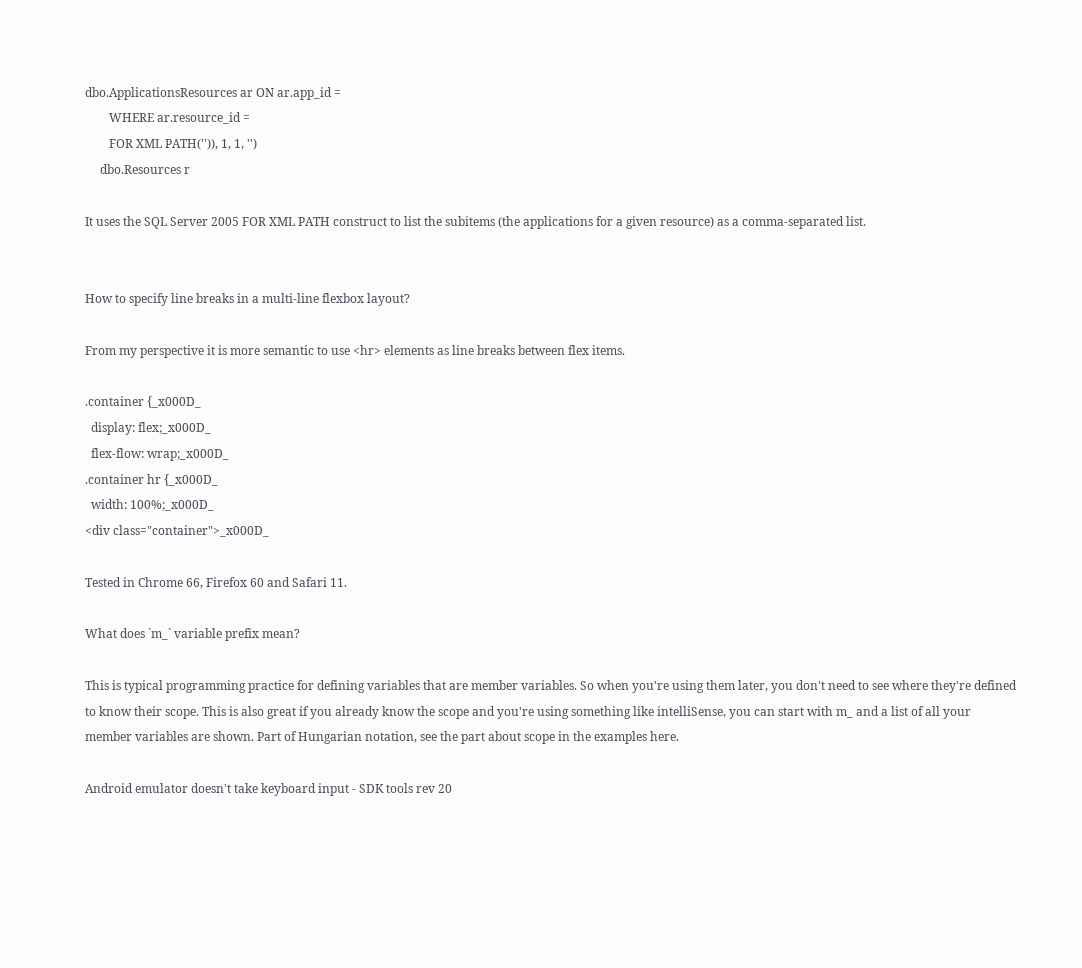dbo.ApplicationsResources ar ON ar.app_id =
        WHERE ar.resource_id =
        FOR XML PATH('')), 1, 1, '')
     dbo.Resources r

It uses the SQL Server 2005 FOR XML PATH construct to list the subitems (the applications for a given resource) as a comma-separated list.


How to specify line breaks in a multi-line flexbox layout?

From my perspective it is more semantic to use <hr> elements as line breaks between flex items.

.container {_x000D_
  display: flex;_x000D_
  flex-flow: wrap;_x000D_
.container hr {_x000D_
  width: 100%;_x000D_
<div class="container">_x000D_

Tested in Chrome 66, Firefox 60 and Safari 11.

What does `m_` variable prefix mean?

This is typical programming practice for defining variables that are member variables. So when you're using them later, you don't need to see where they're defined to know their scope. This is also great if you already know the scope and you're using something like intelliSense, you can start with m_ and a list of all your member variables are shown. Part of Hungarian notation, see the part about scope in the examples here.

Android emulator doesn't take keyboard input - SDK tools rev 20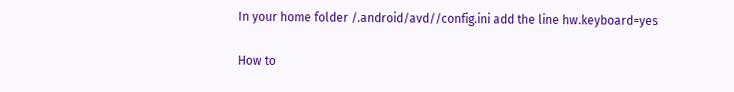In your home folder /.android/avd//config.ini add the line hw.keyboard=yes

How to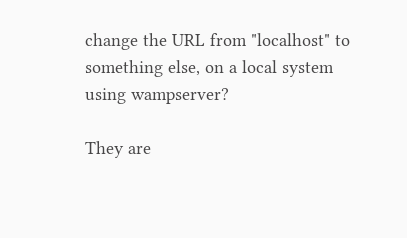change the URL from "localhost" to something else, on a local system using wampserver?

They are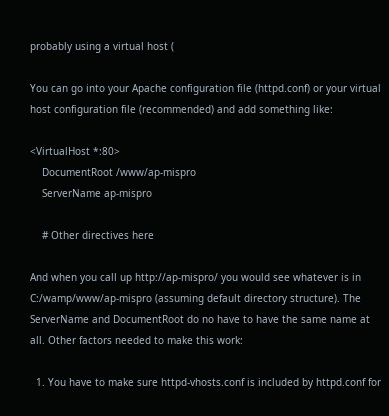probably using a virtual host (

You can go into your Apache configuration file (httpd.conf) or your virtual host configuration file (recommended) and add something like:

<VirtualHost *:80>
    DocumentRoot /www/ap-mispro
    ServerName ap-mispro

    # Other directives here

And when you call up http://ap-mispro/ you would see whatever is in C:/wamp/www/ap-mispro (assuming default directory structure). The ServerName and DocumentRoot do no have to have the same name at all. Other factors needed to make this work:

  1. You have to make sure httpd-vhosts.conf is included by httpd.conf for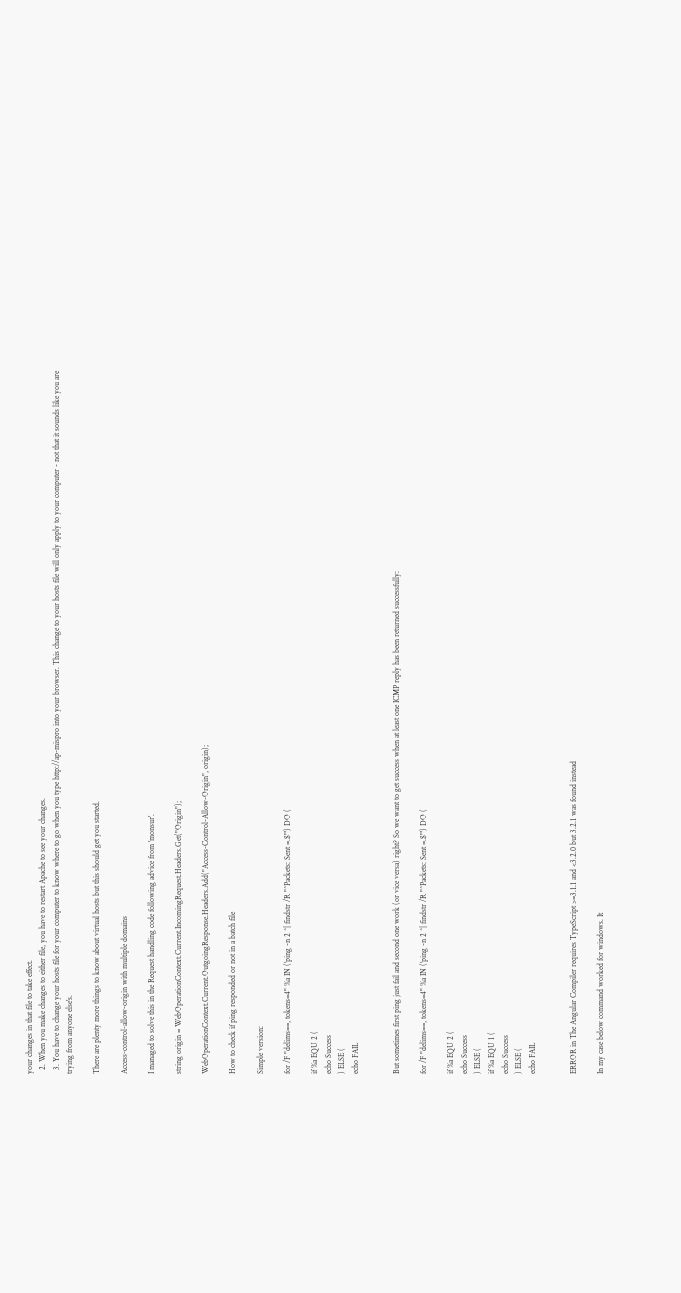your changes in that file to take effect.
  2. When you make changes to either file, you have to restart Apache to see your changes.
  3. You have to change your hosts file for your computer to know where to go when you type http://ap-mispro into your browser. This change to your hosts file will only apply to your computer - not that it sounds like you are trying from anyone else's.

There are plenty more things to know about virtual hosts but this should get you started.

Access-control-allow-origin with multiple domains

I managed to solve this in the Request handling code following advice from 'monsur'.

string origin = WebOperationContext.Current.IncomingRequest.Headers.Get("Origin");

WebOperationContext.Current.OutgoingResponse.Headers.Add("Access-Control-Allow-Origin", origin);

How to check if ping responded or not in a batch file

Simple version:

for /F "delims==, tokens=4" %a IN ('ping -n 2 ^| findstr /R "^Packets: Sent =.$"') DO (

if %a EQU 2 (
echo Success
) ELSE (
echo FAIL


But sometimes first ping just fail and second one work (or vice versa) right? So we want to get success when at least one ICMP reply has been returned successfully:

for /F "delims==, tokens=4" %a IN ('ping -n 2 ^| findstr /R "^Packets: Sent =.$"') DO (

if %a EQU 2 (
echo Success
) ELSE (
if %a EQU 1 (
echo Success
) ELSE (
echo FAIL


ERROR in The Angular Compiler requires TypeScript >=3.1.1 and <3.2.0 but 3.2.1 was found instead

In my case below command worked for windows. It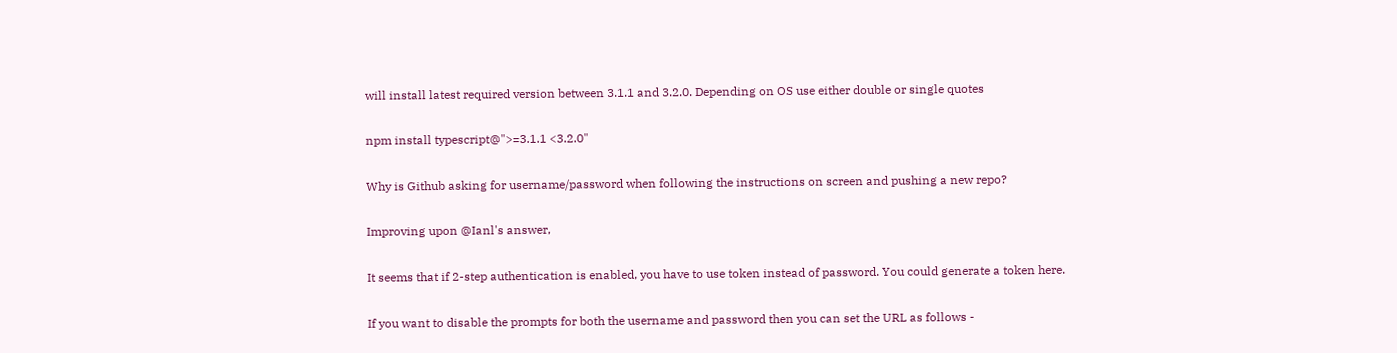will install latest required version between 3.1.1 and 3.2.0. Depending on OS use either double or single quotes

npm install typescript@">=3.1.1 <3.2.0"

Why is Github asking for username/password when following the instructions on screen and pushing a new repo?

Improving upon @Ianl's answer,

It seems that if 2-step authentication is enabled, you have to use token instead of password. You could generate a token here.

If you want to disable the prompts for both the username and password then you can set the URL as follows -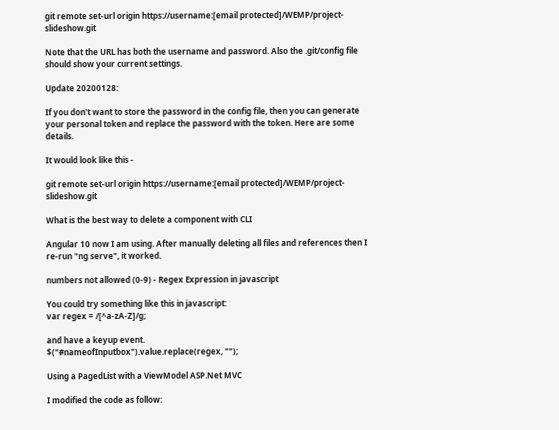git remote set-url origin https://username:[email protected]/WEMP/project-slideshow.git

Note that the URL has both the username and password. Also the .git/config file should show your current settings.

Update 20200128:

If you don't want to store the password in the config file, then you can generate your personal token and replace the password with the token. Here are some details.

It would look like this -

git remote set-url origin https://username:[email protected]/WEMP/project-slideshow.git

What is the best way to delete a component with CLI

Angular 10 now I am using. After manually deleting all files and references then I re-run "ng serve", it worked.

numbers not allowed (0-9) - Regex Expression in javascript

You could try something like this in javascript:
var regex = /[^a-zA-Z]/g;

and have a keyup event.
$("#nameofInputbox").value.replace(regex, "");

Using a PagedList with a ViewModel ASP.Net MVC

I modified the code as follow: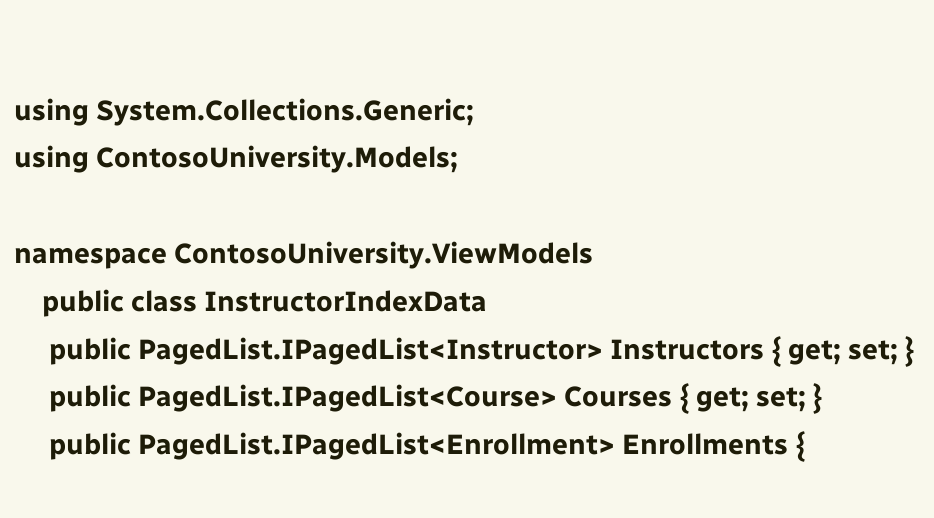using System.Collections.Generic;
using ContosoUniversity.Models;

namespace ContosoUniversity.ViewModels
    public class InstructorIndexData
     public PagedList.IPagedList<Instructor> Instructors { get; set; }
     public PagedList.IPagedList<Course> Courses { get; set; }
     public PagedList.IPagedList<Enrollment> Enrollments {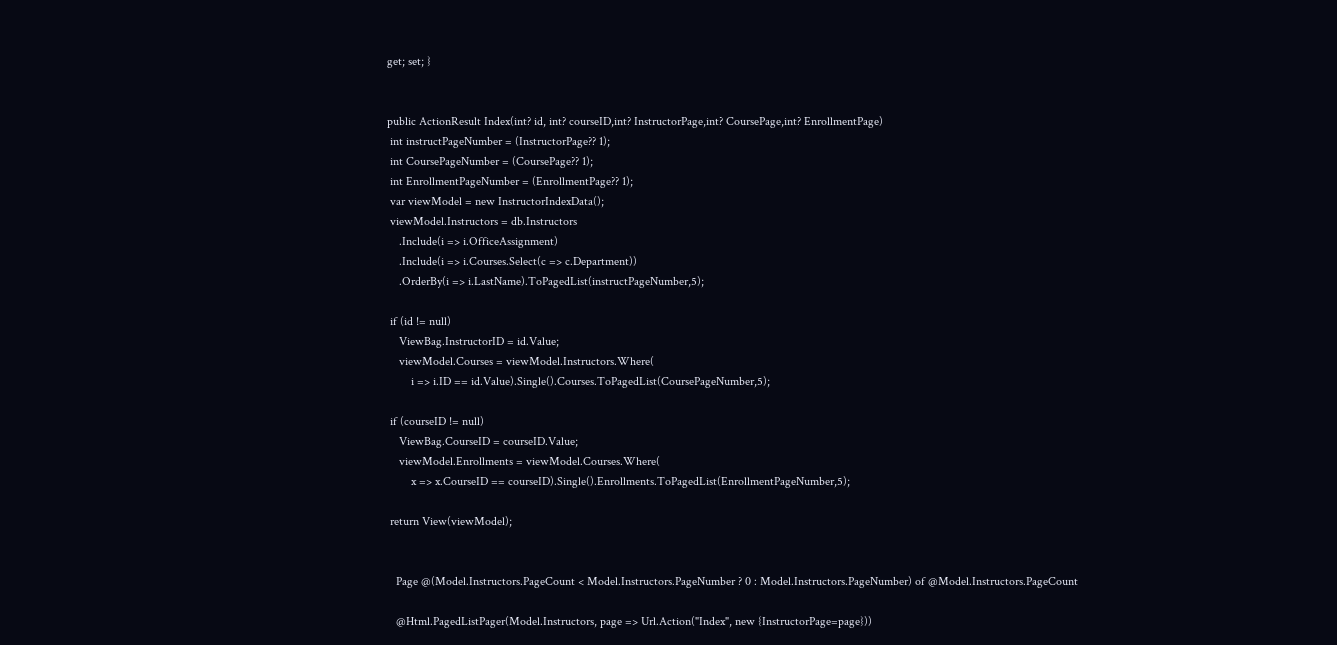get; set; }


public ActionResult Index(int? id, int? courseID,int? InstructorPage,int? CoursePage,int? EnrollmentPage)
 int instructPageNumber = (InstructorPage?? 1);
 int CoursePageNumber = (CoursePage?? 1);
 int EnrollmentPageNumber = (EnrollmentPage?? 1);
 var viewModel = new InstructorIndexData();
 viewModel.Instructors = db.Instructors
    .Include(i => i.OfficeAssignment)
    .Include(i => i.Courses.Select(c => c.Department))
    .OrderBy(i => i.LastName).ToPagedList(instructPageNumber,5);

 if (id != null)
    ViewBag.InstructorID = id.Value;
    viewModel.Courses = viewModel.Instructors.Where(
        i => i.ID == id.Value).Single().Courses.ToPagedList(CoursePageNumber,5);

 if (courseID != null)
    ViewBag.CourseID = courseID.Value;
    viewModel.Enrollments = viewModel.Courses.Where(
        x => x.CourseID == courseID).Single().Enrollments.ToPagedList(EnrollmentPageNumber,5);

 return View(viewModel);


   Page @(Model.Instructors.PageCount < Model.Instructors.PageNumber ? 0 : Model.Instructors.PageNumber) of @Model.Instructors.PageCount

   @Html.PagedListPager(Model.Instructors, page => Url.Action("Index", new {InstructorPage=page}))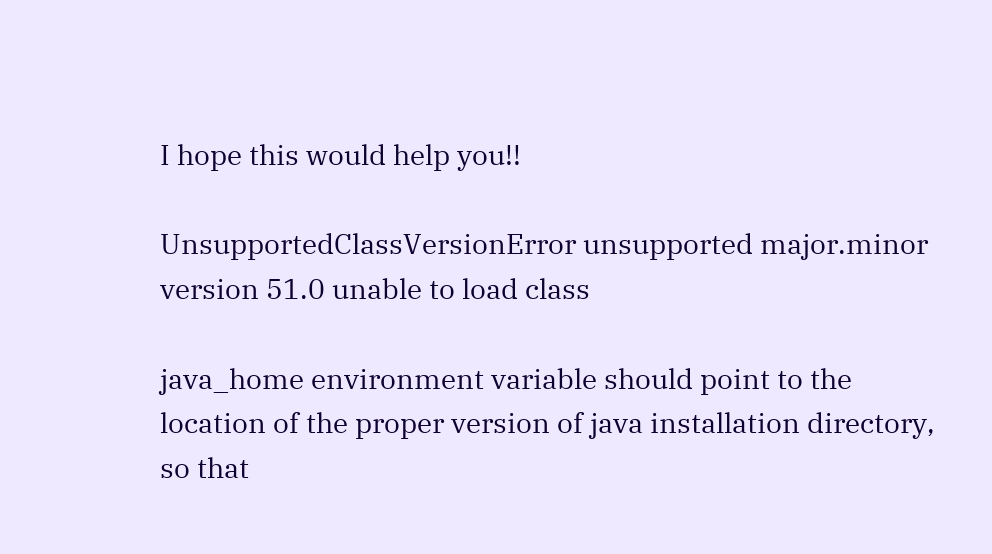I hope this would help you!!

UnsupportedClassVersionError unsupported major.minor version 51.0 unable to load class

java_home environment variable should point to the location of the proper version of java installation directory, so that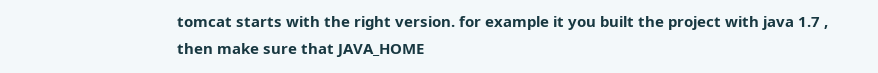tomcat starts with the right version. for example it you built the project with java 1.7 , then make sure that JAVA_HOME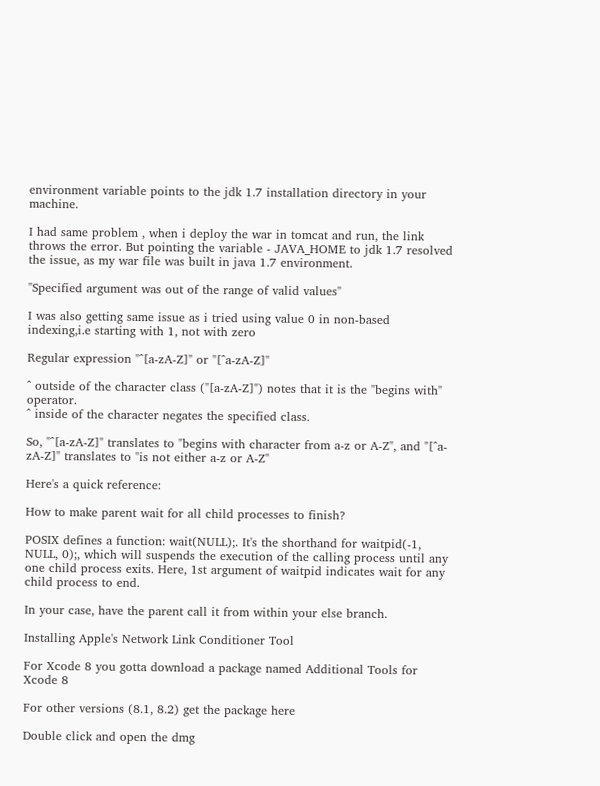environment variable points to the jdk 1.7 installation directory in your machine.

I had same problem , when i deploy the war in tomcat and run, the link throws the error. But pointing the variable - JAVA_HOME to jdk 1.7 resolved the issue, as my war file was built in java 1.7 environment.

"Specified argument was out of the range of valid values"

I was also getting same issue as i tried using value 0 in non-based indexing,i.e starting with 1, not with zero

Regular expression "^[a-zA-Z]" or "[^a-zA-Z]"

^ outside of the character class ("[a-zA-Z]") notes that it is the "begins with" operator.
^ inside of the character negates the specified class.

So, "^[a-zA-Z]" translates to "begins with character from a-z or A-Z", and "[^a-zA-Z]" translates to "is not either a-z or A-Z"

Here's a quick reference:

How to make parent wait for all child processes to finish?

POSIX defines a function: wait(NULL);. It's the shorthand for waitpid(-1, NULL, 0);, which will suspends the execution of the calling process until any one child process exits. Here, 1st argument of waitpid indicates wait for any child process to end.

In your case, have the parent call it from within your else branch.

Installing Apple's Network Link Conditioner Tool

For Xcode 8 you gotta download a package named Additional Tools for Xcode 8

For other versions (8.1, 8.2) get the package here

Double click and open the dmg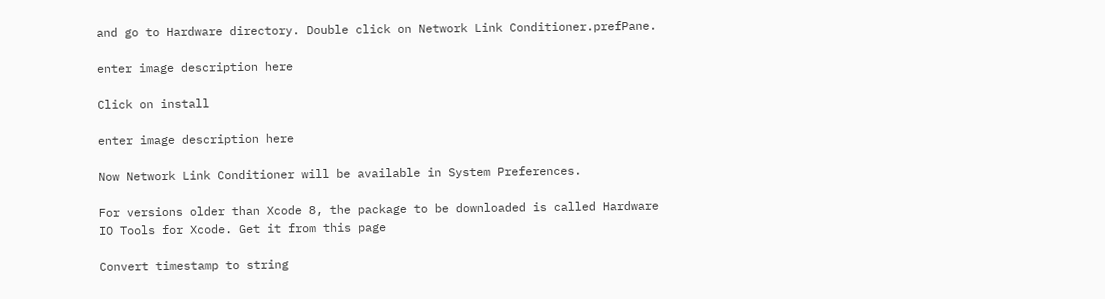and go to Hardware directory. Double click on Network Link Conditioner.prefPane.

enter image description here

Click on install

enter image description here

Now Network Link Conditioner will be available in System Preferences.

For versions older than Xcode 8, the package to be downloaded is called Hardware IO Tools for Xcode. Get it from this page

Convert timestamp to string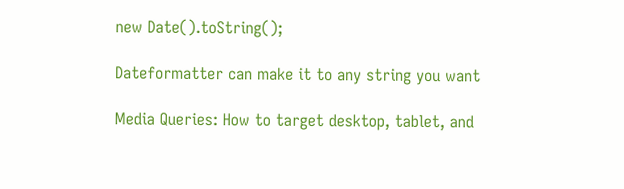new Date().toString();

Dateformatter can make it to any string you want

Media Queries: How to target desktop, tablet, and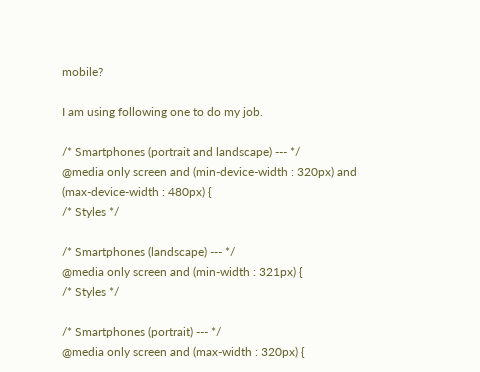mobile?

I am using following one to do my job.

/* Smartphones (portrait and landscape) --- */
@media only screen and (min-device-width : 320px) and (max-device-width : 480px) {
/* Styles */

/* Smartphones (landscape) --- */
@media only screen and (min-width : 321px) {
/* Styles */

/* Smartphones (portrait) --- */
@media only screen and (max-width : 320px) {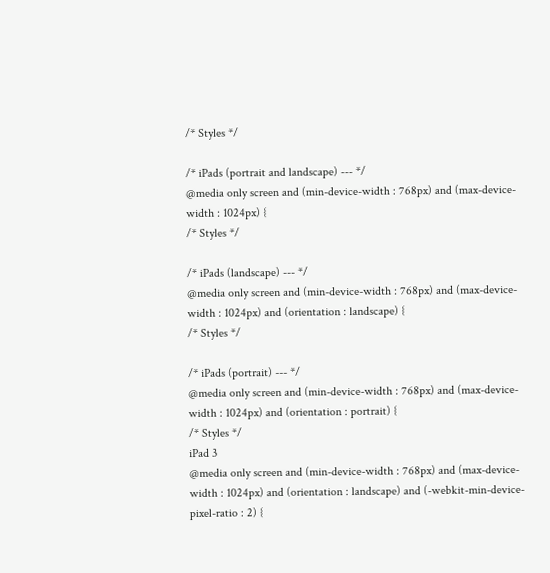/* Styles */

/* iPads (portrait and landscape) --- */
@media only screen and (min-device-width : 768px) and (max-device-width : 1024px) {
/* Styles */

/* iPads (landscape) --- */
@media only screen and (min-device-width : 768px) and (max-device-width : 1024px) and (orientation : landscape) {
/* Styles */

/* iPads (portrait) --- */
@media only screen and (min-device-width : 768px) and (max-device-width : 1024px) and (orientation : portrait) {
/* Styles */
iPad 3
@media only screen and (min-device-width : 768px) and (max-device-width : 1024px) and (orientation : landscape) and (-webkit-min-device-pixel-ratio : 2) {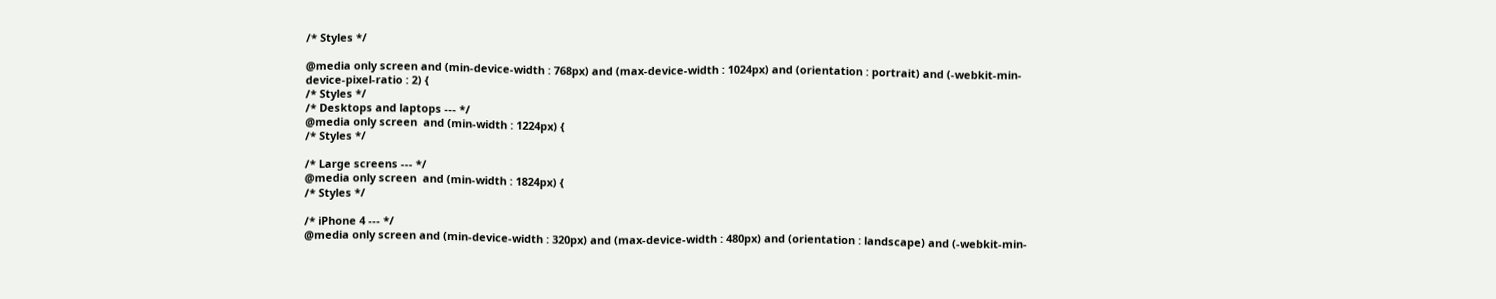/* Styles */

@media only screen and (min-device-width : 768px) and (max-device-width : 1024px) and (orientation : portrait) and (-webkit-min-device-pixel-ratio : 2) {
/* Styles */
/* Desktops and laptops --- */
@media only screen  and (min-width : 1224px) {
/* Styles */

/* Large screens --- */
@media only screen  and (min-width : 1824px) {
/* Styles */

/* iPhone 4 --- */
@media only screen and (min-device-width : 320px) and (max-device-width : 480px) and (orientation : landscape) and (-webkit-min-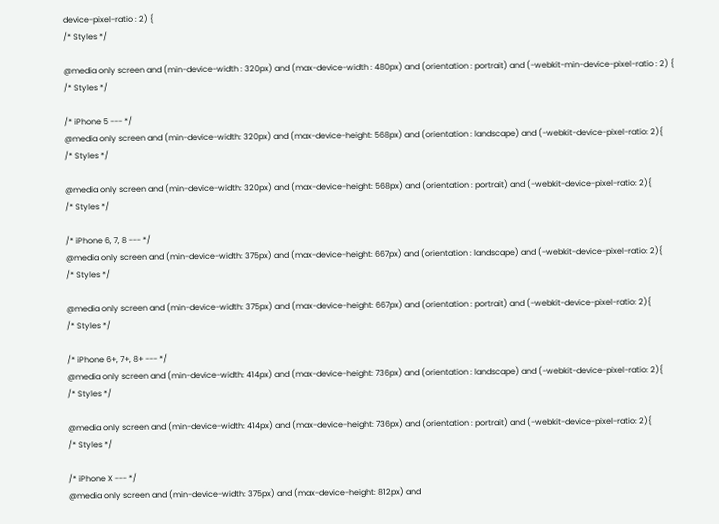device-pixel-ratio : 2) {
/* Styles */

@media only screen and (min-device-width : 320px) and (max-device-width : 480px) and (orientation : portrait) and (-webkit-min-device-pixel-ratio : 2) {
/* Styles */

/* iPhone 5 --- */
@media only screen and (min-device-width: 320px) and (max-device-height: 568px) and (orientation : landscape) and (-webkit-device-pixel-ratio: 2){
/* Styles */

@media only screen and (min-device-width: 320px) and (max-device-height: 568px) and (orientation : portrait) and (-webkit-device-pixel-ratio: 2){
/* Styles */

/* iPhone 6, 7, 8 --- */
@media only screen and (min-device-width: 375px) and (max-device-height: 667px) and (orientation : landscape) and (-webkit-device-pixel-ratio: 2){
/* Styles */

@media only screen and (min-device-width: 375px) and (max-device-height: 667px) and (orientation : portrait) and (-webkit-device-pixel-ratio: 2){
/* Styles */

/* iPhone 6+, 7+, 8+ --- */
@media only screen and (min-device-width: 414px) and (max-device-height: 736px) and (orientation : landscape) and (-webkit-device-pixel-ratio: 2){
/* Styles */

@media only screen and (min-device-width: 414px) and (max-device-height: 736px) and (orientation : portrait) and (-webkit-device-pixel-ratio: 2){
/* Styles */

/* iPhone X --- */
@media only screen and (min-device-width: 375px) and (max-device-height: 812px) and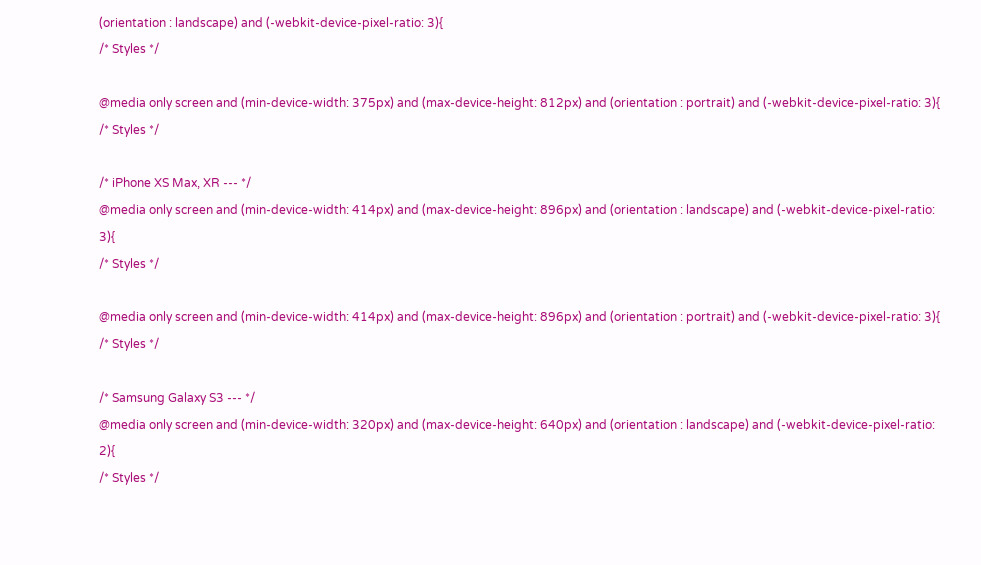(orientation : landscape) and (-webkit-device-pixel-ratio: 3){
/* Styles */

@media only screen and (min-device-width: 375px) and (max-device-height: 812px) and (orientation : portrait) and (-webkit-device-pixel-ratio: 3){
/* Styles */

/* iPhone XS Max, XR --- */
@media only screen and (min-device-width: 414px) and (max-device-height: 896px) and (orientation : landscape) and (-webkit-device-pixel-ratio: 3){
/* Styles */

@media only screen and (min-device-width: 414px) and (max-device-height: 896px) and (orientation : portrait) and (-webkit-device-pixel-ratio: 3){
/* Styles */

/* Samsung Galaxy S3 --- */
@media only screen and (min-device-width: 320px) and (max-device-height: 640px) and (orientation : landscape) and (-webkit-device-pixel-ratio: 2){
/* Styles */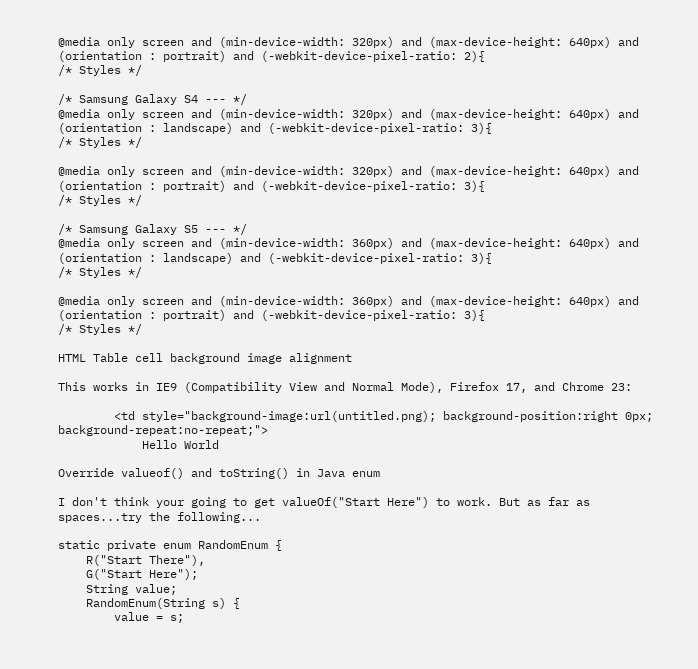@media only screen and (min-device-width: 320px) and (max-device-height: 640px) and (orientation : portrait) and (-webkit-device-pixel-ratio: 2){
/* Styles */

/* Samsung Galaxy S4 --- */
@media only screen and (min-device-width: 320px) and (max-device-height: 640px) and (orientation : landscape) and (-webkit-device-pixel-ratio: 3){
/* Styles */

@media only screen and (min-device-width: 320px) and (max-device-height: 640px) and (orientation : portrait) and (-webkit-device-pixel-ratio: 3){
/* Styles */

/* Samsung Galaxy S5 --- */
@media only screen and (min-device-width: 360px) and (max-device-height: 640px) and (orientation : landscape) and (-webkit-device-pixel-ratio: 3){
/* Styles */

@media only screen and (min-device-width: 360px) and (max-device-height: 640px) and (orientation : portrait) and (-webkit-device-pixel-ratio: 3){
/* Styles */

HTML Table cell background image alignment

This works in IE9 (Compatibility View and Normal Mode), Firefox 17, and Chrome 23:

        <td style="background-image:url(untitled.png); background-position:right 0px; background-repeat:no-repeat;">
            Hello World

Override valueof() and toString() in Java enum

I don't think your going to get valueOf("Start Here") to work. But as far as spaces...try the following...

static private enum RandomEnum {
    R("Start There"),
    G("Start Here");
    String value;
    RandomEnum(String s) {
        value = s;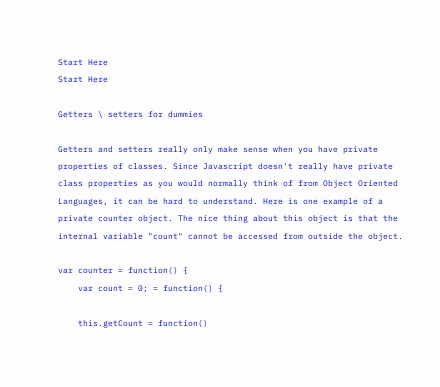Start Here
Start Here

Getters \ setters for dummies

Getters and setters really only make sense when you have private properties of classes. Since Javascript doesn't really have private class properties as you would normally think of from Object Oriented Languages, it can be hard to understand. Here is one example of a private counter object. The nice thing about this object is that the internal variable "count" cannot be accessed from outside the object.

var counter = function() {
    var count = 0; = function() {

    this.getCount = function()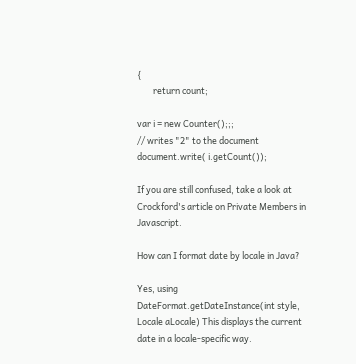{
        return count;

var i = new Counter();;;
// writes "2" to the document
document.write( i.getCount());

If you are still confused, take a look at Crockford's article on Private Members in Javascript.

How can I format date by locale in Java?

Yes, using DateFormat.getDateInstance(int style, Locale aLocale) This displays the current date in a locale-specific way.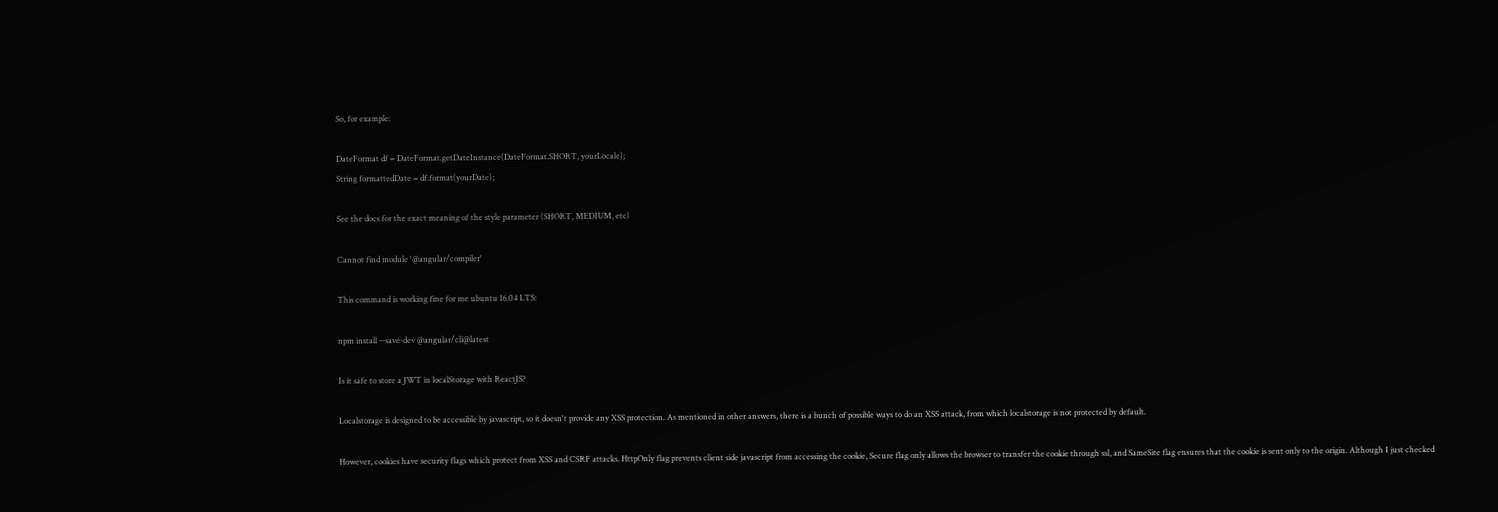So, for example:

DateFormat df = DateFormat.getDateInstance(DateFormat.SHORT, yourLocale);
String formattedDate = df.format(yourDate);

See the docs for the exact meaning of the style parameter (SHORT, MEDIUM, etc)

Cannot find module '@angular/compiler'

This command is working fine for me ubuntu 16.04 LTS:

npm install --save-dev @angular/cli@latest

Is it safe to store a JWT in localStorage with ReactJS?

Localstorage is designed to be accessible by javascript, so it doesn't provide any XSS protection. As mentioned in other answers, there is a bunch of possible ways to do an XSS attack, from which localstorage is not protected by default.

However, cookies have security flags which protect from XSS and CSRF attacks. HttpOnly flag prevents client side javascript from accessing the cookie, Secure flag only allows the browser to transfer the cookie through ssl, and SameSite flag ensures that the cookie is sent only to the origin. Although I just checked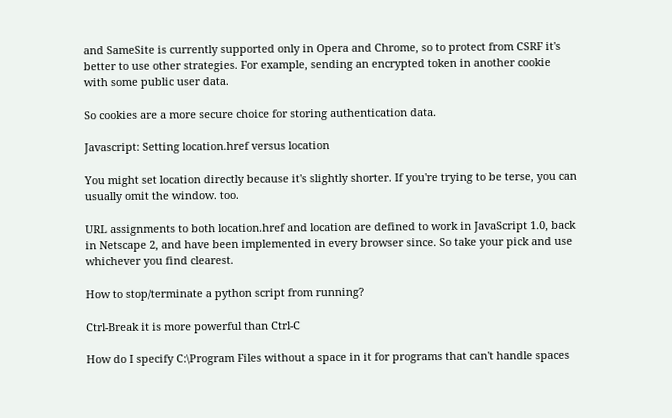and SameSite is currently supported only in Opera and Chrome, so to protect from CSRF it's better to use other strategies. For example, sending an encrypted token in another cookie with some public user data.

So cookies are a more secure choice for storing authentication data.

Javascript: Setting location.href versus location

You might set location directly because it's slightly shorter. If you're trying to be terse, you can usually omit the window. too.

URL assignments to both location.href and location are defined to work in JavaScript 1.0, back in Netscape 2, and have been implemented in every browser since. So take your pick and use whichever you find clearest.

How to stop/terminate a python script from running?

Ctrl-Break it is more powerful than Ctrl-C

How do I specify C:\Program Files without a space in it for programs that can't handle spaces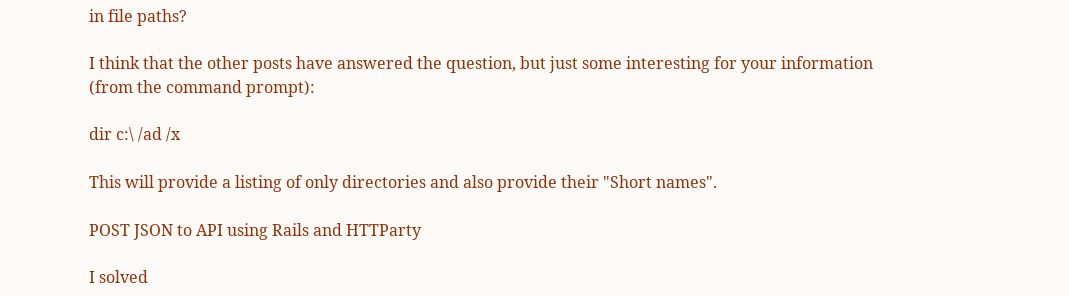in file paths?

I think that the other posts have answered the question, but just some interesting for your information (from the command prompt):

dir c:\ /ad /x

This will provide a listing of only directories and also provide their "Short names".

POST JSON to API using Rails and HTTParty

I solved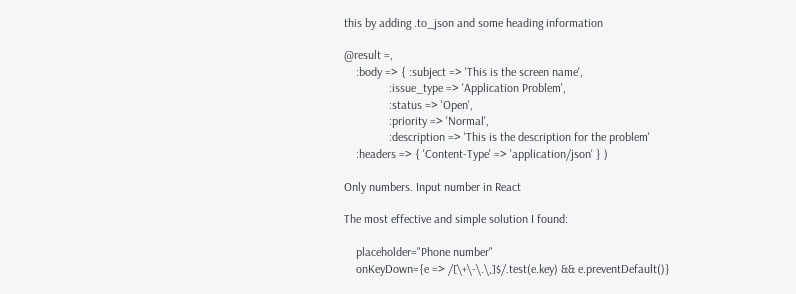this by adding .to_json and some heading information

@result =,
    :body => { :subject => 'This is the screen name',
               :issue_type => 'Application Problem',
               :status => 'Open',
               :priority => 'Normal',
               :description => 'This is the description for the problem'
    :headers => { 'Content-Type' => 'application/json' } )

Only numbers. Input number in React

The most effective and simple solution I found:

    placeholder="Phone number"
    onKeyDown={e => /[\+\-\.\,]$/.test(e.key) && e.preventDefault()}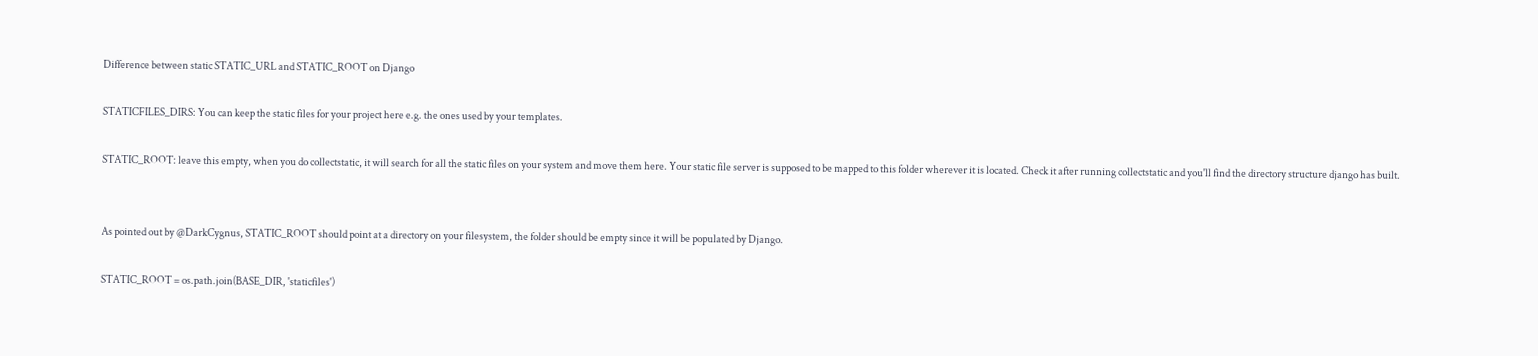Difference between static STATIC_URL and STATIC_ROOT on Django

STATICFILES_DIRS: You can keep the static files for your project here e.g. the ones used by your templates.

STATIC_ROOT: leave this empty, when you do collectstatic, it will search for all the static files on your system and move them here. Your static file server is supposed to be mapped to this folder wherever it is located. Check it after running collectstatic and you'll find the directory structure django has built.


As pointed out by @DarkCygnus, STATIC_ROOT should point at a directory on your filesystem, the folder should be empty since it will be populated by Django.

STATIC_ROOT = os.path.join(BASE_DIR, 'staticfiles')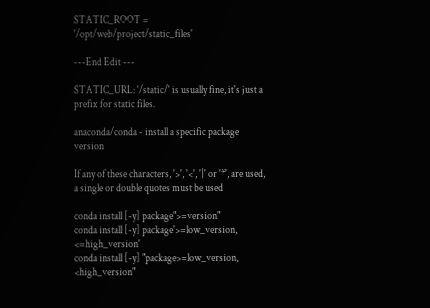STATIC_ROOT = '/opt/web/project/static_files'

---End Edit ---

STATIC_URL: '/static/' is usually fine, it's just a prefix for static files.

anaconda/conda - install a specific package version

If any of these characters, '>', '<', '|' or '*', are used, a single or double quotes must be used

conda install [-y] package">=version"
conda install [-y] package'>=low_version, <=high_version'
conda install [-y] "package>=low_version, <high_version"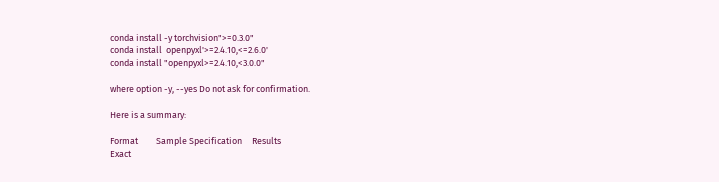conda install -y torchvision">=0.3.0"
conda install  openpyxl'>=2.4.10,<=2.6.0'
conda install "openpyxl>=2.4.10,<3.0.0"

where option -y, --yes Do not ask for confirmation.

Here is a summary:

Format         Sample Specification     Results
Exact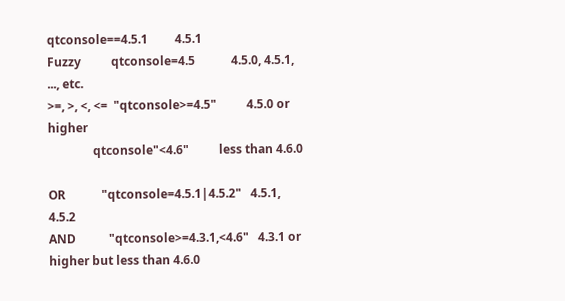qtconsole==4.5.1         4.5.1
Fuzzy          qtconsole=4.5            4.5.0, 4.5.1, ..., etc.
>=, >, <, <=  "qtconsole>=4.5"          4.5.0 or higher
               qtconsole"<4.6"          less than 4.6.0

OR            "qtconsole=4.5.1|4.5.2"   4.5.1, 4.5.2
AND           "qtconsole>=4.3.1,<4.6"   4.3.1 or higher but less than 4.6.0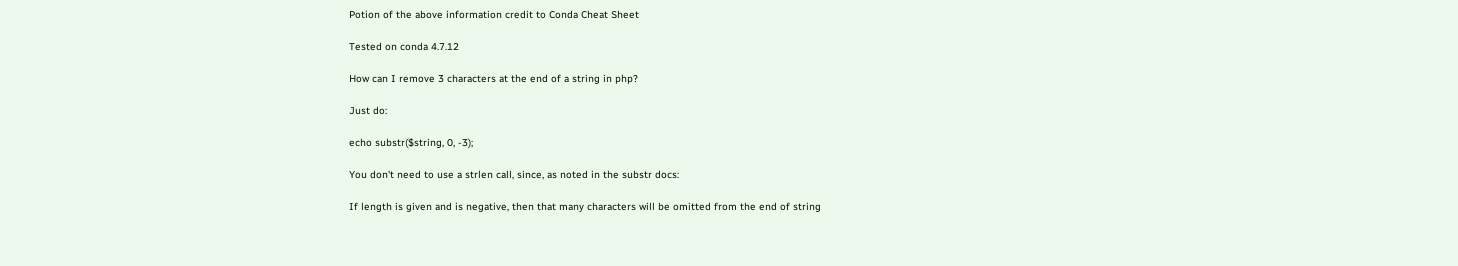Potion of the above information credit to Conda Cheat Sheet

Tested on conda 4.7.12

How can I remove 3 characters at the end of a string in php?

Just do:

echo substr($string, 0, -3);

You don't need to use a strlen call, since, as noted in the substr docs:

If length is given and is negative, then that many characters will be omitted from the end of string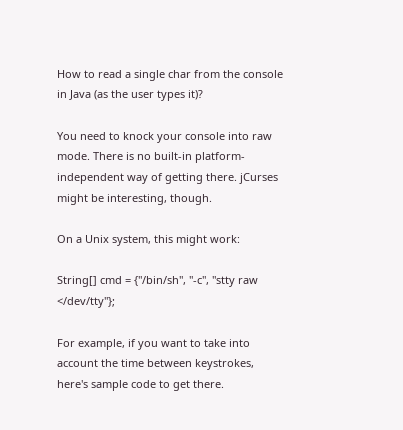How to read a single char from the console in Java (as the user types it)?

You need to knock your console into raw mode. There is no built-in platform-independent way of getting there. jCurses might be interesting, though.

On a Unix system, this might work:

String[] cmd = {"/bin/sh", "-c", "stty raw </dev/tty"};

For example, if you want to take into account the time between keystrokes, here's sample code to get there.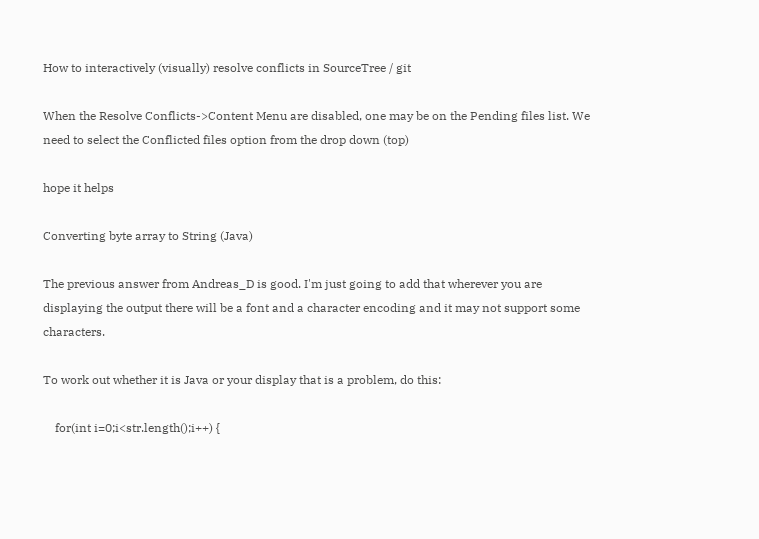How to interactively (visually) resolve conflicts in SourceTree / git

When the Resolve Conflicts->Content Menu are disabled, one may be on the Pending files list. We need to select the Conflicted files option from the drop down (top)

hope it helps

Converting byte array to String (Java)

The previous answer from Andreas_D is good. I'm just going to add that wherever you are displaying the output there will be a font and a character encoding and it may not support some characters.

To work out whether it is Java or your display that is a problem, do this:

    for(int i=0;i<str.length();i++) {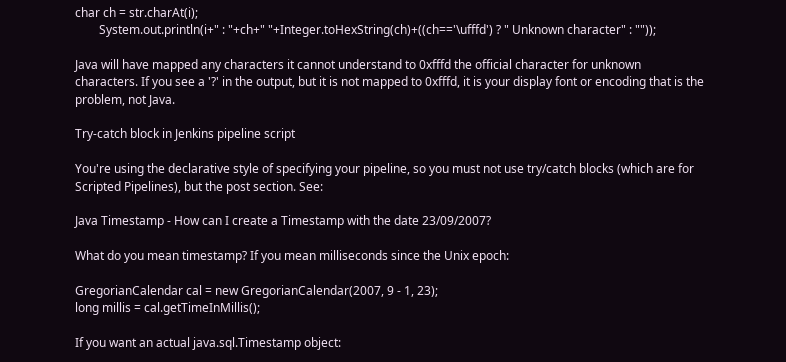char ch = str.charAt(i);
        System.out.println(i+" : "+ch+" "+Integer.toHexString(ch)+((ch=='\ufffd') ? " Unknown character" : ""));

Java will have mapped any characters it cannot understand to 0xfffd the official character for unknown characters. If you see a '?' in the output, but it is not mapped to 0xfffd, it is your display font or encoding that is the problem, not Java.

Try-catch block in Jenkins pipeline script

You're using the declarative style of specifying your pipeline, so you must not use try/catch blocks (which are for Scripted Pipelines), but the post section. See:

Java Timestamp - How can I create a Timestamp with the date 23/09/2007?

What do you mean timestamp? If you mean milliseconds since the Unix epoch:

GregorianCalendar cal = new GregorianCalendar(2007, 9 - 1, 23);
long millis = cal.getTimeInMillis();

If you want an actual java.sql.Timestamp object: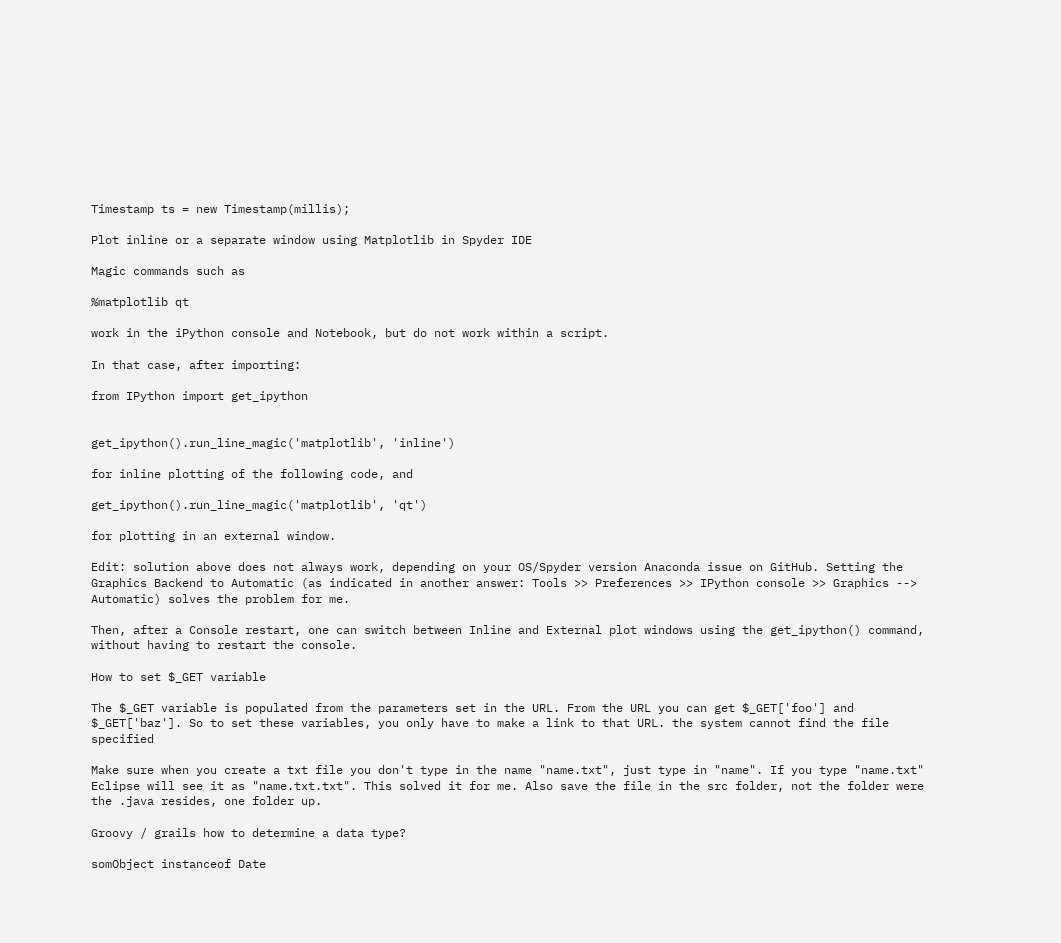Timestamp ts = new Timestamp(millis);

Plot inline or a separate window using Matplotlib in Spyder IDE

Magic commands such as

%matplotlib qt

work in the iPython console and Notebook, but do not work within a script.

In that case, after importing:

from IPython import get_ipython


get_ipython().run_line_magic('matplotlib', 'inline')

for inline plotting of the following code, and

get_ipython().run_line_magic('matplotlib', 'qt')

for plotting in an external window.

Edit: solution above does not always work, depending on your OS/Spyder version Anaconda issue on GitHub. Setting the Graphics Backend to Automatic (as indicated in another answer: Tools >> Preferences >> IPython console >> Graphics --> Automatic) solves the problem for me.

Then, after a Console restart, one can switch between Inline and External plot windows using the get_ipython() command, without having to restart the console.

How to set $_GET variable

The $_GET variable is populated from the parameters set in the URL. From the URL you can get $_GET['foo'] and $_GET['baz']. So to set these variables, you only have to make a link to that URL. the system cannot find the file specified

Make sure when you create a txt file you don't type in the name "name.txt", just type in "name". If you type "name.txt" Eclipse will see it as "name.txt.txt". This solved it for me. Also save the file in the src folder, not the folder were the .java resides, one folder up.

Groovy / grails how to determine a data type?

somObject instanceof Date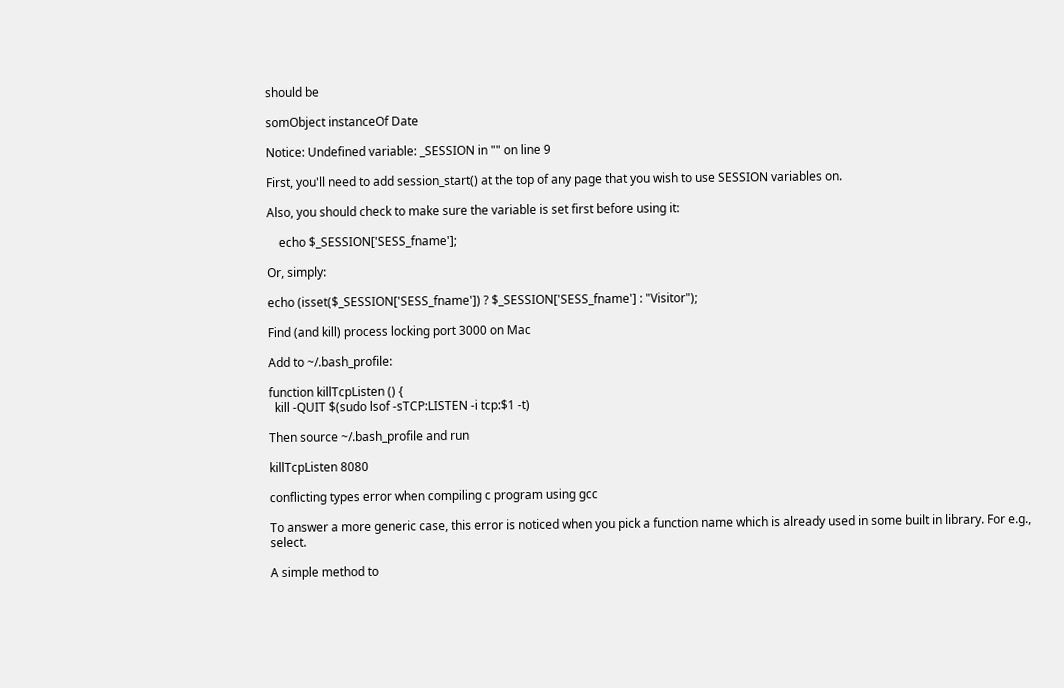should be

somObject instanceOf Date

Notice: Undefined variable: _SESSION in "" on line 9

First, you'll need to add session_start() at the top of any page that you wish to use SESSION variables on.

Also, you should check to make sure the variable is set first before using it:

    echo $_SESSION['SESS_fname'];

Or, simply:

echo (isset($_SESSION['SESS_fname']) ? $_SESSION['SESS_fname'] : "Visitor");

Find (and kill) process locking port 3000 on Mac

Add to ~/.bash_profile:

function killTcpListen () {
  kill -QUIT $(sudo lsof -sTCP:LISTEN -i tcp:$1 -t)

Then source ~/.bash_profile and run

killTcpListen 8080

conflicting types error when compiling c program using gcc

To answer a more generic case, this error is noticed when you pick a function name which is already used in some built in library. For e.g., select.

A simple method to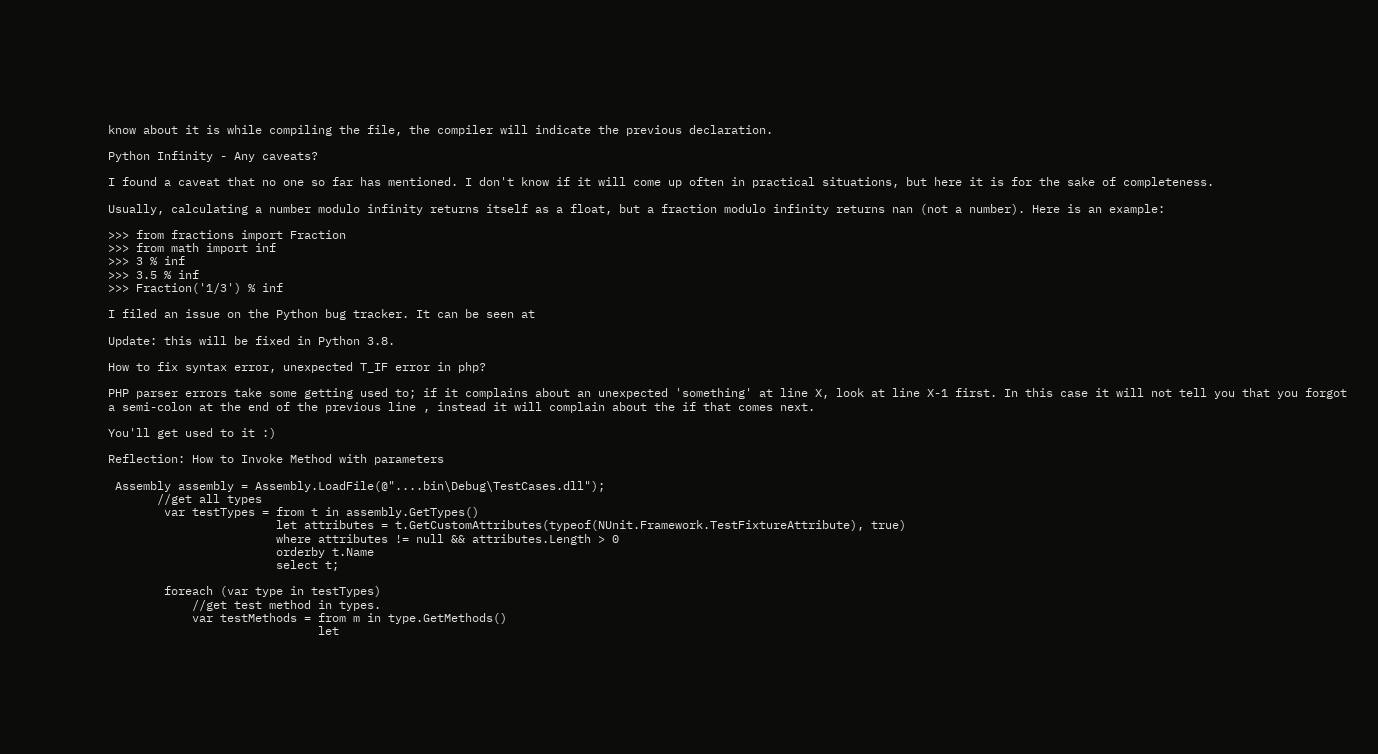know about it is while compiling the file, the compiler will indicate the previous declaration.

Python Infinity - Any caveats?

I found a caveat that no one so far has mentioned. I don't know if it will come up often in practical situations, but here it is for the sake of completeness.

Usually, calculating a number modulo infinity returns itself as a float, but a fraction modulo infinity returns nan (not a number). Here is an example:

>>> from fractions import Fraction
>>> from math import inf
>>> 3 % inf
>>> 3.5 % inf
>>> Fraction('1/3') % inf

I filed an issue on the Python bug tracker. It can be seen at

Update: this will be fixed in Python 3.8.

How to fix syntax error, unexpected T_IF error in php?

PHP parser errors take some getting used to; if it complains about an unexpected 'something' at line X, look at line X-1 first. In this case it will not tell you that you forgot a semi-colon at the end of the previous line , instead it will complain about the if that comes next.

You'll get used to it :)

Reflection: How to Invoke Method with parameters

 Assembly assembly = Assembly.LoadFile(@"....bin\Debug\TestCases.dll");
       //get all types
        var testTypes = from t in assembly.GetTypes()
                        let attributes = t.GetCustomAttributes(typeof(NUnit.Framework.TestFixtureAttribute), true)
                        where attributes != null && attributes.Length > 0
                        orderby t.Name
                        select t;

        foreach (var type in testTypes)
            //get test method in types.
            var testMethods = from m in type.GetMethods()
                              let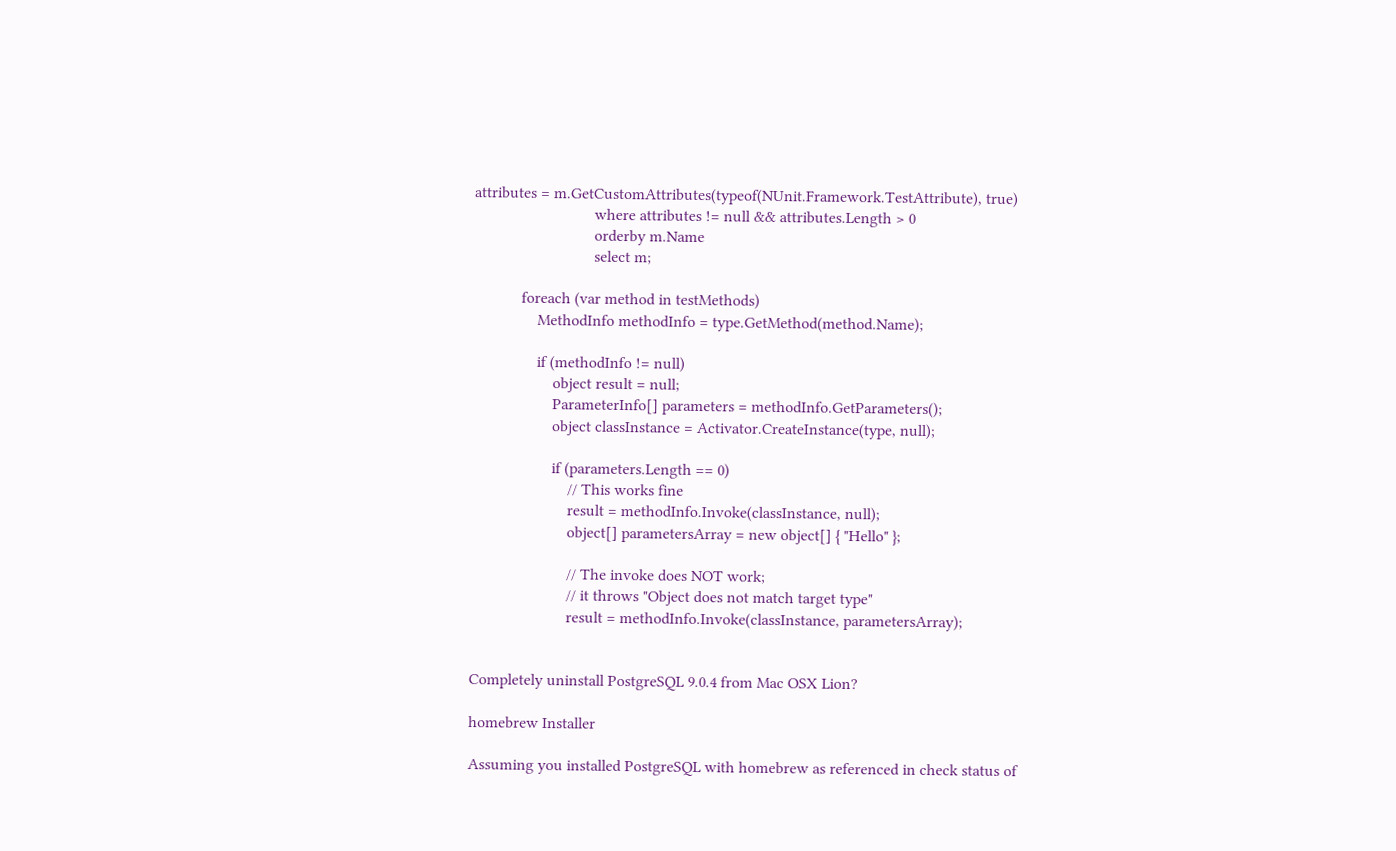attributes = m.GetCustomAttributes(typeof(NUnit.Framework.TestAttribute), true)
                              where attributes != null && attributes.Length > 0
                              orderby m.Name
                              select m;

            foreach (var method in testMethods)
                MethodInfo methodInfo = type.GetMethod(method.Name);

                if (methodInfo != null)
                    object result = null;
                    ParameterInfo[] parameters = methodInfo.GetParameters();
                    object classInstance = Activator.CreateInstance(type, null);

                    if (parameters.Length == 0)
                        // This works fine
                        result = methodInfo.Invoke(classInstance, null);
                        object[] parametersArray = new object[] { "Hello" };

                        // The invoke does NOT work;
                        // it throws "Object does not match target type"
                        result = methodInfo.Invoke(classInstance, parametersArray);


Completely uninstall PostgreSQL 9.0.4 from Mac OSX Lion?

homebrew Installer

Assuming you installed PostgreSQL with homebrew as referenced in check status of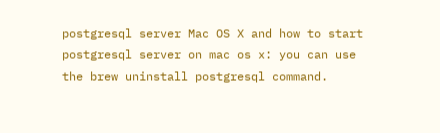postgresql server Mac OS X and how to start postgresql server on mac os x: you can use the brew uninstall postgresql command.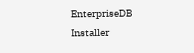EnterpriseDB Installer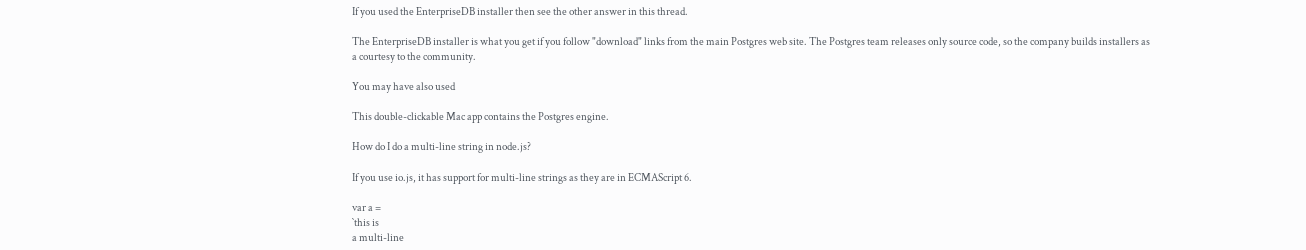If you used the EnterpriseDB installer then see the other answer in this thread.

The EnterpriseDB installer is what you get if you follow "download" links from the main Postgres web site. The Postgres team releases only source code, so the company builds installers as a courtesy to the community.

You may have also used

This double-clickable Mac app contains the Postgres engine.

How do I do a multi-line string in node.js?

If you use io.js, it has support for multi-line strings as they are in ECMAScript 6.

var a =
`this is
a multi-line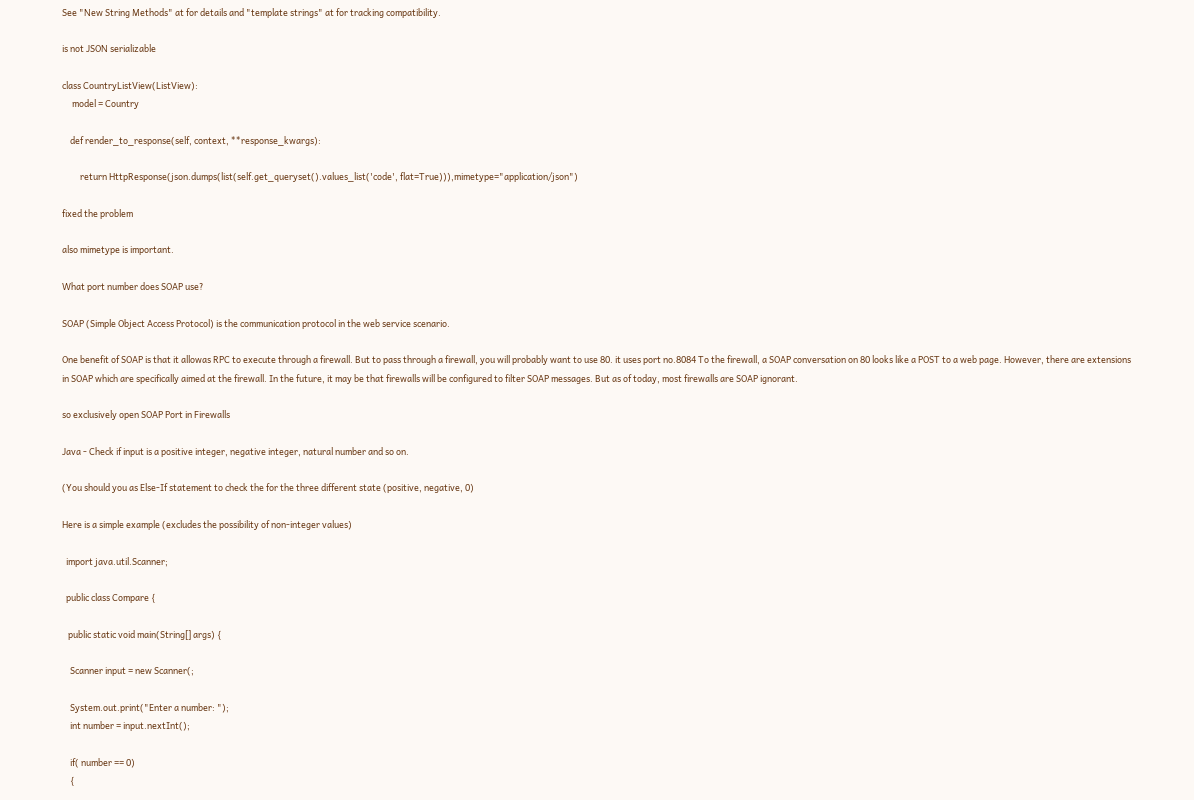See "New String Methods" at for details and "template strings" at for tracking compatibility.

is not JSON serializable

class CountryListView(ListView):
     model = Country

    def render_to_response(self, context, **response_kwargs):

         return HttpResponse(json.dumps(list(self.get_queryset().values_list('code', flat=True))),mimetype="application/json")

fixed the problem

also mimetype is important.

What port number does SOAP use?

SOAP (Simple Object Access Protocol) is the communication protocol in the web service scenario.

One benefit of SOAP is that it allowas RPC to execute through a firewall. But to pass through a firewall, you will probably want to use 80. it uses port no.8084 To the firewall, a SOAP conversation on 80 looks like a POST to a web page. However, there are extensions in SOAP which are specifically aimed at the firewall. In the future, it may be that firewalls will be configured to filter SOAP messages. But as of today, most firewalls are SOAP ignorant.

so exclusively open SOAP Port in Firewalls

Java - Check if input is a positive integer, negative integer, natural number and so on.

(You should you as Else-If statement to check the for the three different state (positive, negative, 0)

Here is a simple example (excludes the possibility of non-integer values)

  import java.util.Scanner;

  public class Compare {

   public static void main(String[] args) {

    Scanner input = new Scanner(;

    System.out.print("Enter a number: ");
    int number = input.nextInt();

    if( number == 0)
    {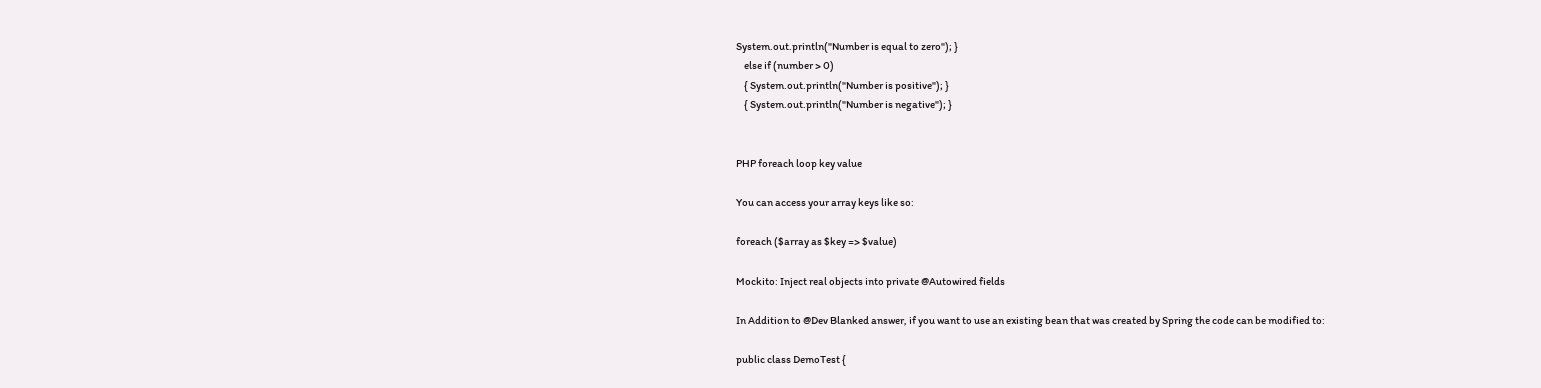System.out.println("Number is equal to zero"); }
    else if (number > 0)
    { System.out.println("Number is positive"); }
    { System.out.println("Number is negative"); }


PHP foreach loop key value

You can access your array keys like so:

foreach ($array as $key => $value)

Mockito: Inject real objects into private @Autowired fields

In Addition to @Dev Blanked answer, if you want to use an existing bean that was created by Spring the code can be modified to:

public class DemoTest {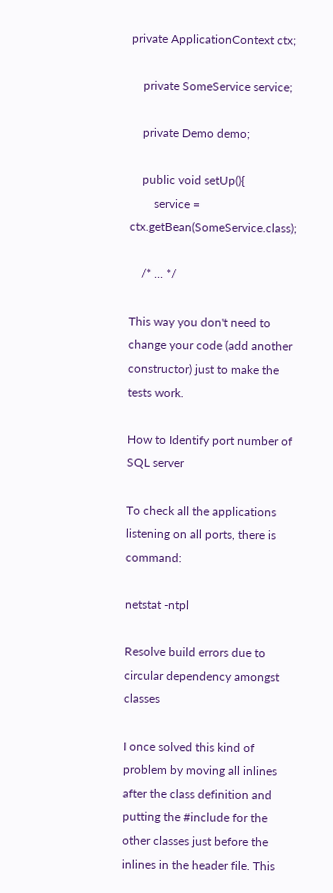private ApplicationContext ctx;

    private SomeService service;

    private Demo demo;

    public void setUp(){
        service = ctx.getBean(SomeService.class);

    /* ... */

This way you don't need to change your code (add another constructor) just to make the tests work.

How to Identify port number of SQL server

To check all the applications listening on all ports, there is command:

netstat -ntpl

Resolve build errors due to circular dependency amongst classes

I once solved this kind of problem by moving all inlines after the class definition and putting the #include for the other classes just before the inlines in the header file. This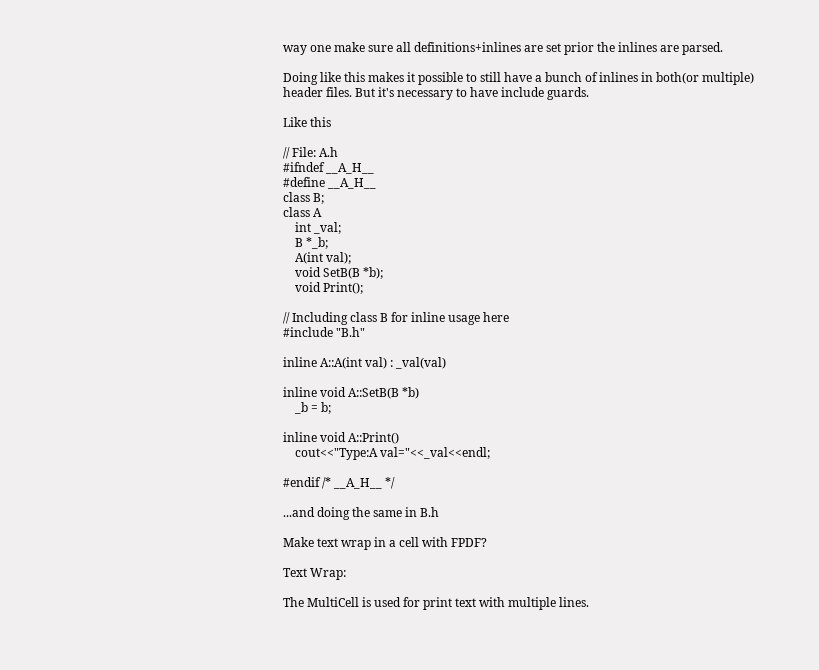way one make sure all definitions+inlines are set prior the inlines are parsed.

Doing like this makes it possible to still have a bunch of inlines in both(or multiple) header files. But it's necessary to have include guards.

Like this

// File: A.h
#ifndef __A_H__
#define __A_H__
class B;
class A
    int _val;
    B *_b;
    A(int val);
    void SetB(B *b);
    void Print();

// Including class B for inline usage here
#include "B.h"

inline A::A(int val) : _val(val)

inline void A::SetB(B *b)
    _b = b;

inline void A::Print()
    cout<<"Type:A val="<<_val<<endl;

#endif /* __A_H__ */

...and doing the same in B.h

Make text wrap in a cell with FPDF?

Text Wrap:

The MultiCell is used for print text with multiple lines.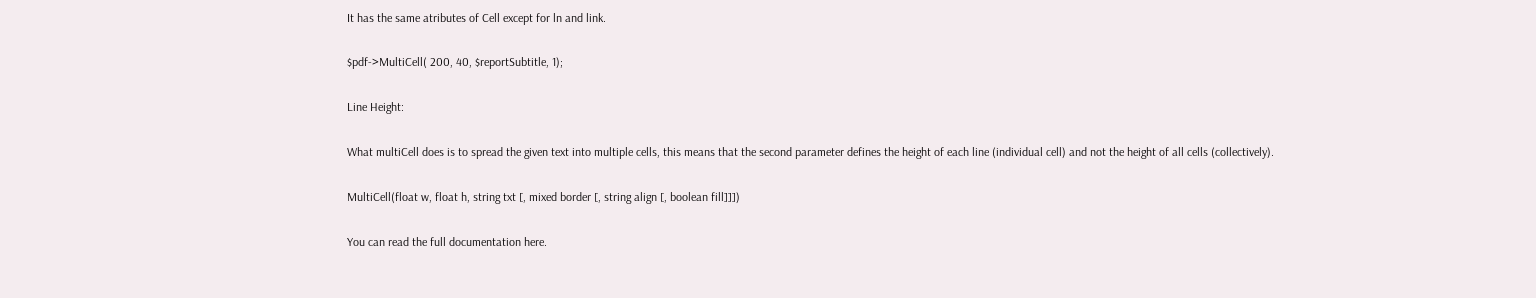It has the same atributes of Cell except for ln and link.

$pdf->MultiCell( 200, 40, $reportSubtitle, 1);

Line Height:

What multiCell does is to spread the given text into multiple cells, this means that the second parameter defines the height of each line (individual cell) and not the height of all cells (collectively).

MultiCell(float w, float h, string txt [, mixed border [, string align [, boolean fill]]])

You can read the full documentation here.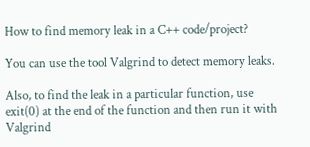How to find memory leak in a C++ code/project?

You can use the tool Valgrind to detect memory leaks.

Also, to find the leak in a particular function, use exit(0) at the end of the function and then run it with Valgrind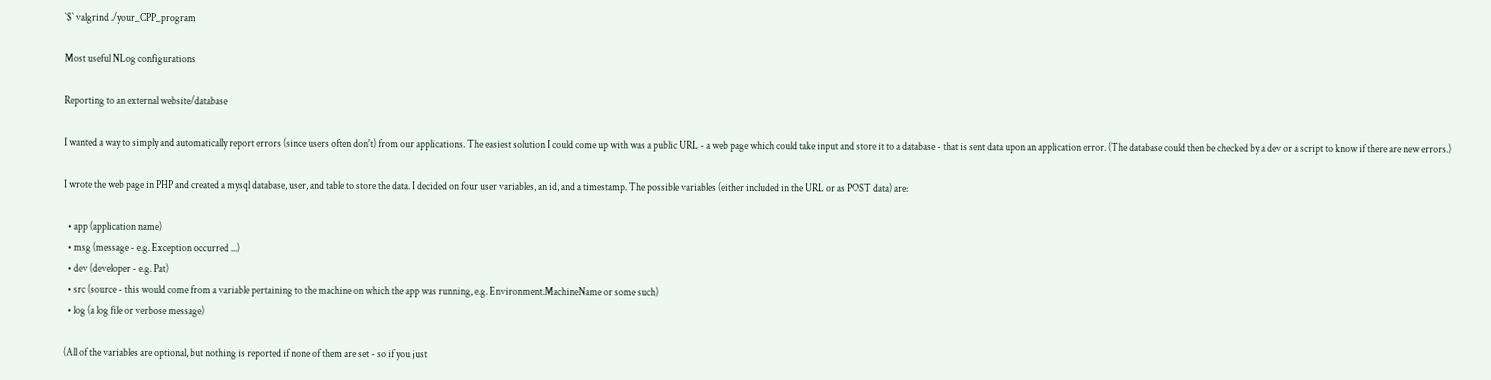`$` valgrind ./your_CPP_program

Most useful NLog configurations

Reporting to an external website/database

I wanted a way to simply and automatically report errors (since users often don't) from our applications. The easiest solution I could come up with was a public URL - a web page which could take input and store it to a database - that is sent data upon an application error. (The database could then be checked by a dev or a script to know if there are new errors.)

I wrote the web page in PHP and created a mysql database, user, and table to store the data. I decided on four user variables, an id, and a timestamp. The possible variables (either included in the URL or as POST data) are:

  • app (application name)
  • msg (message - e.g. Exception occurred ...)
  • dev (developer - e.g. Pat)
  • src (source - this would come from a variable pertaining to the machine on which the app was running, e.g. Environment.MachineName or some such)
  • log (a log file or verbose message)

(All of the variables are optional, but nothing is reported if none of them are set - so if you just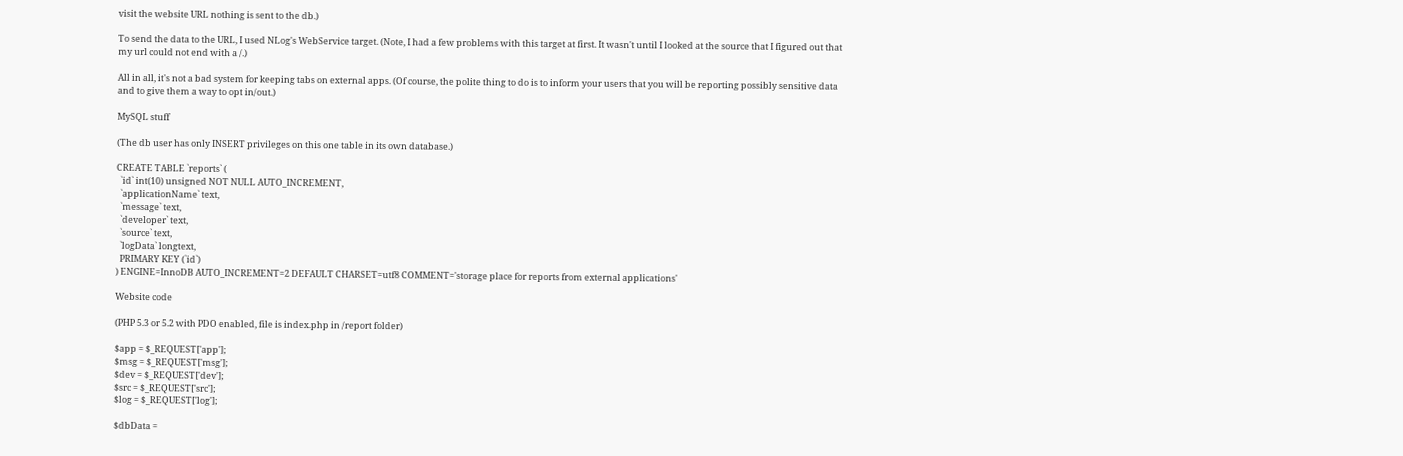visit the website URL nothing is sent to the db.)

To send the data to the URL, I used NLog's WebService target. (Note, I had a few problems with this target at first. It wasn't until I looked at the source that I figured out that my url could not end with a /.)

All in all, it's not a bad system for keeping tabs on external apps. (Of course, the polite thing to do is to inform your users that you will be reporting possibly sensitive data and to give them a way to opt in/out.)

MySQL stuff

(The db user has only INSERT privileges on this one table in its own database.)

CREATE TABLE `reports` (
  `id` int(10) unsigned NOT NULL AUTO_INCREMENT,
  `applicationName` text,
  `message` text,
  `developer` text,
  `source` text,
  `logData` longtext,
  PRIMARY KEY (`id`)
) ENGINE=InnoDB AUTO_INCREMENT=2 DEFAULT CHARSET=utf8 COMMENT='storage place for reports from external applications'

Website code

(PHP 5.3 or 5.2 with PDO enabled, file is index.php in /report folder)

$app = $_REQUEST['app'];
$msg = $_REQUEST['msg'];
$dev = $_REQUEST['dev'];
$src = $_REQUEST['src'];
$log = $_REQUEST['log'];

$dbData =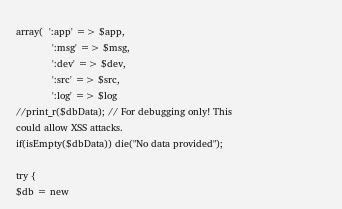array(  ':app' => $app,
            ':msg' => $msg,
            ':dev' => $dev,
            ':src' => $src,
            ':log' => $log
//print_r($dbData); // For debugging only! This could allow XSS attacks.
if(isEmpty($dbData)) die("No data provided");

try {
$db = new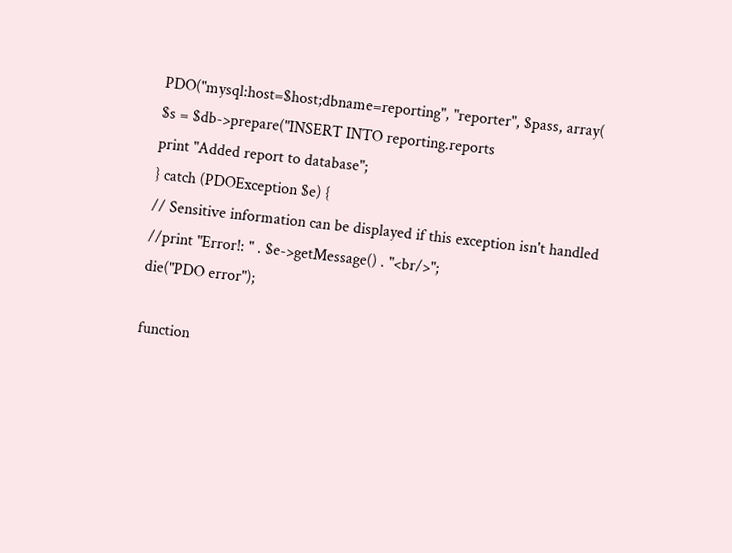PDO("mysql:host=$host;dbname=reporting", "reporter", $pass, array(
$s = $db->prepare("INSERT INTO reporting.reports
print "Added report to database";
} catch (PDOException $e) {
// Sensitive information can be displayed if this exception isn't handled
//print "Error!: " . $e->getMessage() . "<br/>";
die("PDO error");

function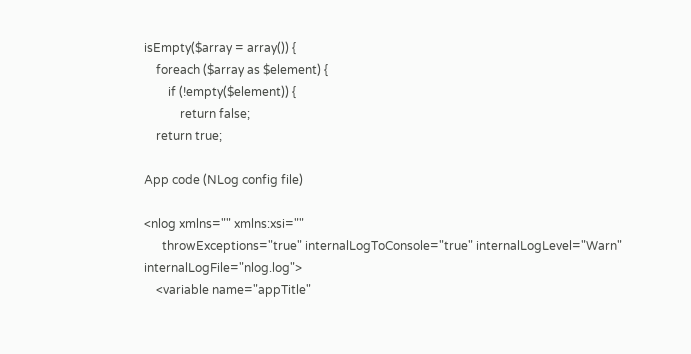isEmpty($array = array()) {
    foreach ($array as $element) {
        if (!empty($element)) {
            return false;
    return true;

App code (NLog config file)

<nlog xmlns="" xmlns:xsi=""
      throwExceptions="true" internalLogToConsole="true" internalLogLevel="Warn" internalLogFile="nlog.log">
    <variable name="appTitle"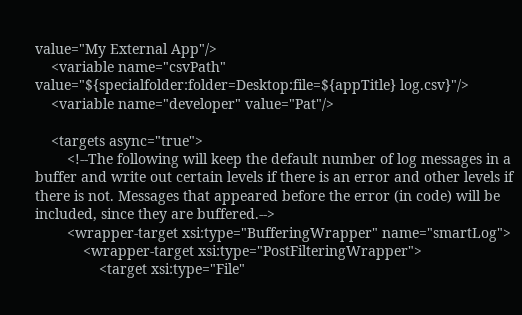value="My External App"/>
    <variable name="csvPath" value="${specialfolder:folder=Desktop:file=${appTitle} log.csv}"/>
    <variable name="developer" value="Pat"/>

    <targets async="true">
        <!--The following will keep the default number of log messages in a buffer and write out certain levels if there is an error and other levels if there is not. Messages that appeared before the error (in code) will be included, since they are buffered.-->
        <wrapper-target xsi:type="BufferingWrapper" name="smartLog">
            <wrapper-target xsi:type="PostFilteringWrapper">
                <target xsi:type="File"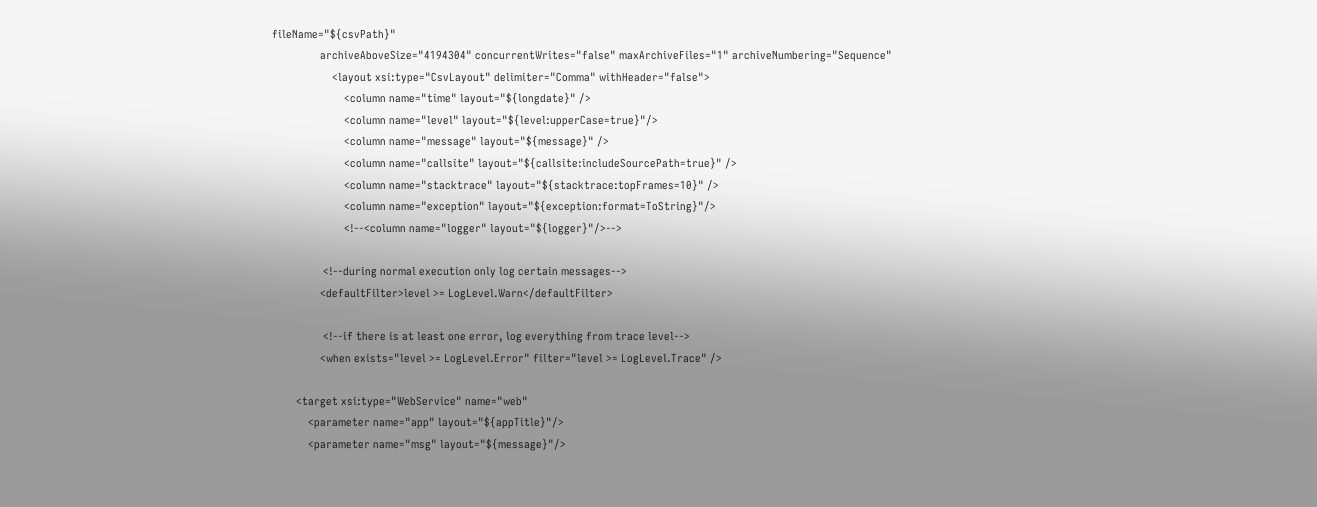fileName="${csvPath}"
                archiveAboveSize="4194304" concurrentWrites="false" maxArchiveFiles="1" archiveNumbering="Sequence"
                    <layout xsi:type="CsvLayout" delimiter="Comma" withHeader="false">
                        <column name="time" layout="${longdate}" />
                        <column name="level" layout="${level:upperCase=true}"/>
                        <column name="message" layout="${message}" />
                        <column name="callsite" layout="${callsite:includeSourcePath=true}" />
                        <column name="stacktrace" layout="${stacktrace:topFrames=10}" />
                        <column name="exception" layout="${exception:format=ToString}"/>
                        <!--<column name="logger" layout="${logger}"/>-->

                 <!--during normal execution only log certain messages-->
                <defaultFilter>level >= LogLevel.Warn</defaultFilter>

                 <!--if there is at least one error, log everything from trace level-->
                <when exists="level >= LogLevel.Error" filter="level >= LogLevel.Trace" />

        <target xsi:type="WebService" name="web"
            <parameter name="app" layout="${appTitle}"/>
            <parameter name="msg" layout="${message}"/>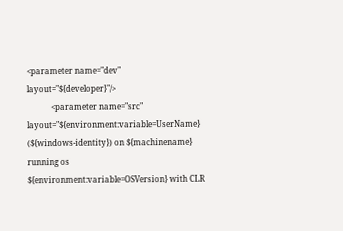<parameter name="dev" layout="${developer}"/>
            <parameter name="src" layout="${environment:variable=UserName} (${windows-identity}) on ${machinename} running os ${environment:variable=OSVersion} with CLR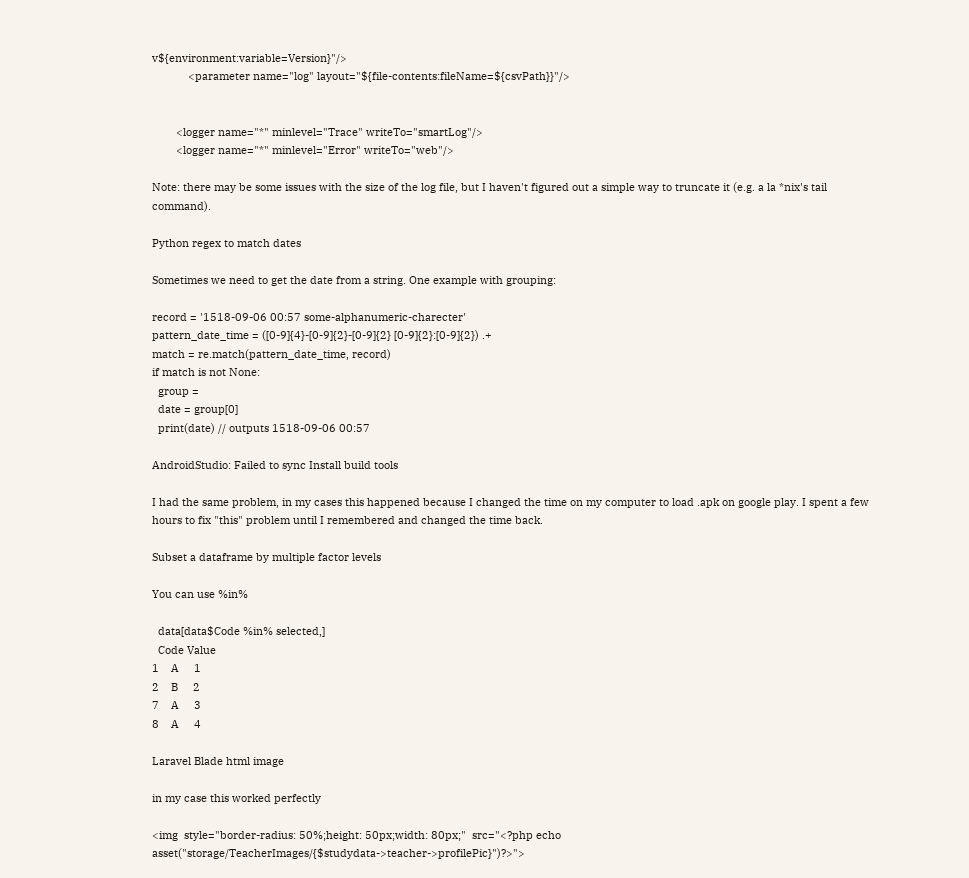v${environment:variable=Version}"/>
            <parameter name="log" layout="${file-contents:fileName=${csvPath}}"/>


        <logger name="*" minlevel="Trace" writeTo="smartLog"/>
        <logger name="*" minlevel="Error" writeTo="web"/>

Note: there may be some issues with the size of the log file, but I haven't figured out a simple way to truncate it (e.g. a la *nix's tail command).

Python regex to match dates

Sometimes we need to get the date from a string. One example with grouping:

record = '1518-09-06 00:57 some-alphanumeric-charecter'
pattern_date_time = ([0-9]{4}-[0-9]{2}-[0-9]{2} [0-9]{2}:[0-9]{2}) .+
match = re.match(pattern_date_time, record)
if match is not None:
  group =
  date = group[0]
  print(date) // outputs 1518-09-06 00:57

AndroidStudio: Failed to sync Install build tools

I had the same problem, in my cases this happened because I changed the time on my computer to load .apk on google play. I spent a few hours to fix "this" problem until I remembered and changed the time back.

Subset a dataframe by multiple factor levels

You can use %in%

  data[data$Code %in% selected,]
  Code Value
1    A     1
2    B     2
7    A     3
8    A     4

Laravel Blade html image

in my case this worked perfectly

<img  style="border-radius: 50%;height: 50px;width: 80px;"  src="<?php echo asset("storage/TeacherImages/{$studydata->teacher->profilePic}")?>">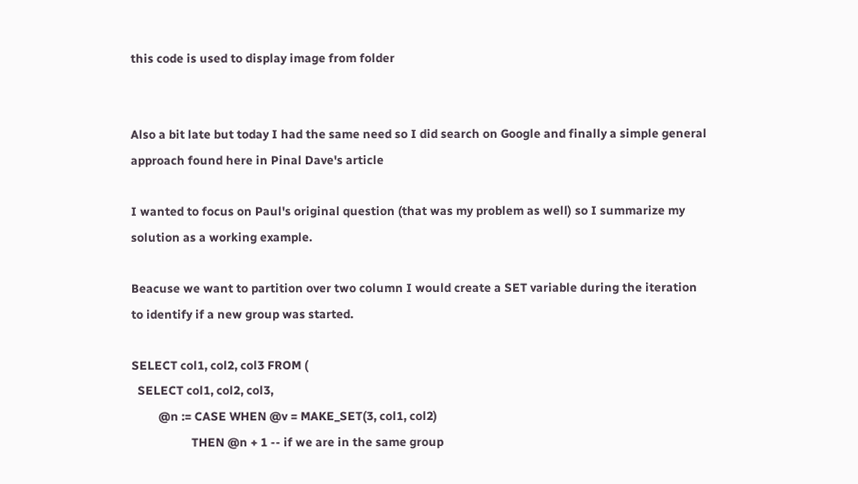this code is used to display image from folder


Also a bit late but today I had the same need so I did search on Google and finally a simple general approach found here in Pinal Dave's article

I wanted to focus on Paul's original question (that was my problem as well) so I summarize my solution as a working example.

Beacuse we want to partition over two column I would create a SET variable during the iteration to identify if a new group was started.

SELECT col1, col2, col3 FROM (
  SELECT col1, col2, col3,
         @n := CASE WHEN @v = MAKE_SET(3, col1, col2)
                    THEN @n + 1 -- if we are in the same group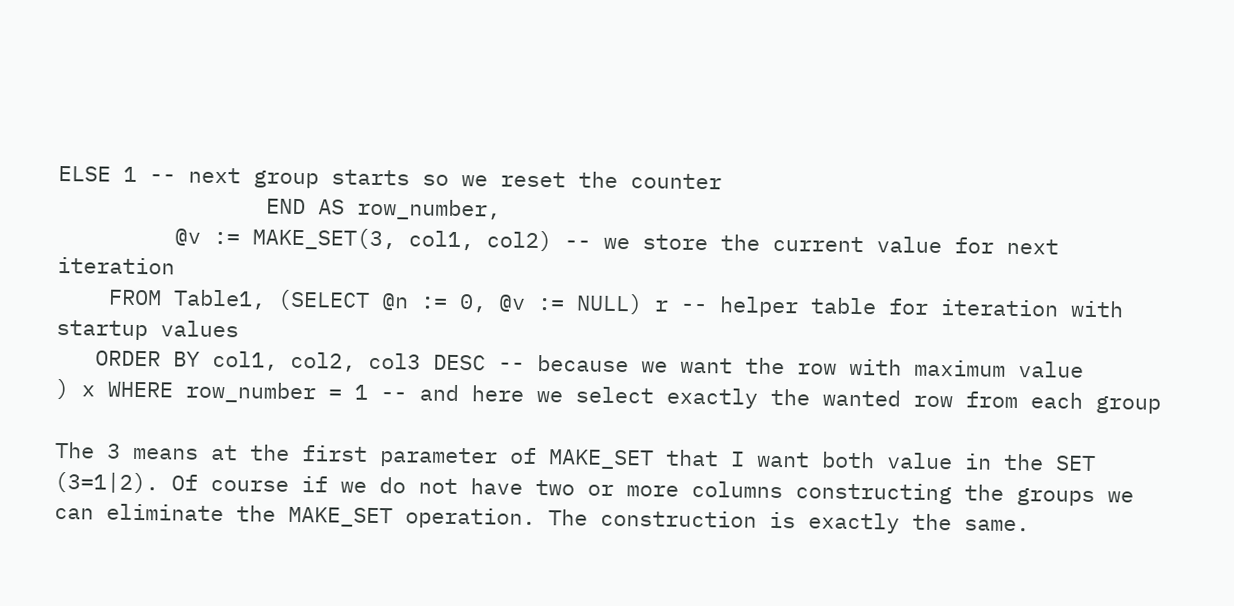ELSE 1 -- next group starts so we reset the counter
                END AS row_number,
         @v := MAKE_SET(3, col1, col2) -- we store the current value for next iteration
    FROM Table1, (SELECT @n := 0, @v := NULL) r -- helper table for iteration with startup values
   ORDER BY col1, col2, col3 DESC -- because we want the row with maximum value
) x WHERE row_number = 1 -- and here we select exactly the wanted row from each group

The 3 means at the first parameter of MAKE_SET that I want both value in the SET (3=1|2). Of course if we do not have two or more columns constructing the groups we can eliminate the MAKE_SET operation. The construction is exactly the same.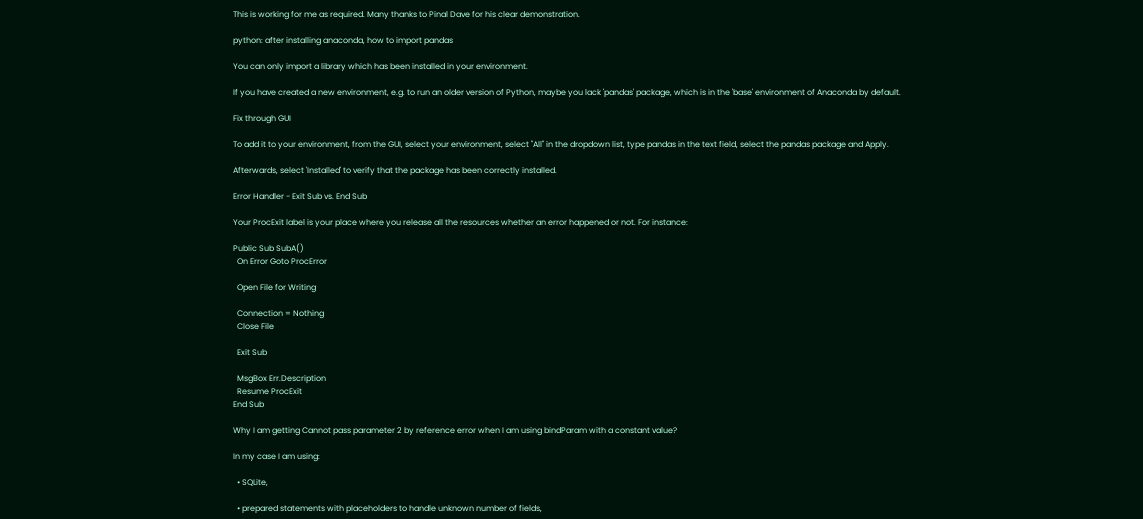This is working for me as required. Many thanks to Pinal Dave for his clear demonstration.

python: after installing anaconda, how to import pandas

You can only import a library which has been installed in your environment.

If you have created a new environment, e.g. to run an older version of Python, maybe you lack 'pandas' package, which is in the 'base' environment of Anaconda by default.

Fix through GUI

To add it to your environment, from the GUI, select your environment, select "All" in the dropdown list, type pandas in the text field, select the pandas package and Apply.

Afterwards, select 'Installed' to verify that the package has been correctly installed.

Error Handler - Exit Sub vs. End Sub

Your ProcExit label is your place where you release all the resources whether an error happened or not. For instance:

Public Sub SubA()
  On Error Goto ProcError

  Open File for Writing

  Connection = Nothing
  Close File

  Exit Sub

  MsgBox Err.Description
  Resume ProcExit
End Sub

Why I am getting Cannot pass parameter 2 by reference error when I am using bindParam with a constant value?

In my case I am using:

  • SQLite,

  • prepared statements with placeholders to handle unknown number of fields,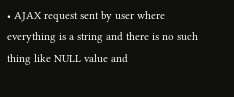• AJAX request sent by user where everything is a string and there is no such thing like NULL value and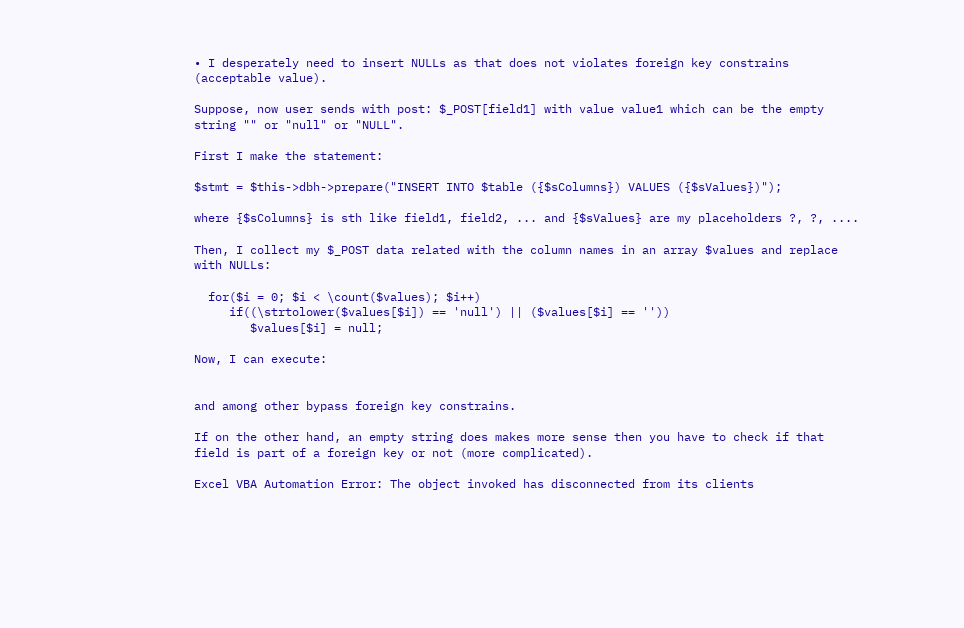• I desperately need to insert NULLs as that does not violates foreign key constrains (acceptable value).

Suppose, now user sends with post: $_POST[field1] with value value1 which can be the empty string "" or "null" or "NULL".

First I make the statement:

$stmt = $this->dbh->prepare("INSERT INTO $table ({$sColumns}) VALUES ({$sValues})");

where {$sColumns} is sth like field1, field2, ... and {$sValues} are my placeholders ?, ?, ....

Then, I collect my $_POST data related with the column names in an array $values and replace with NULLs:

  for($i = 0; $i < \count($values); $i++)
     if((\strtolower($values[$i]) == 'null') || ($values[$i] == ''))
        $values[$i] = null;

Now, I can execute:


and among other bypass foreign key constrains.

If on the other hand, an empty string does makes more sense then you have to check if that field is part of a foreign key or not (more complicated).

Excel VBA Automation Error: The object invoked has disconnected from its clients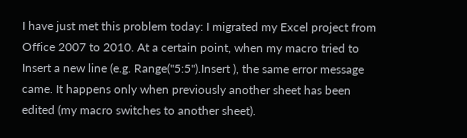I have just met this problem today: I migrated my Excel project from Office 2007 to 2010. At a certain point, when my macro tried to Insert a new line (e.g. Range("5:5").Insert ), the same error message came. It happens only when previously another sheet has been edited (my macro switches to another sheet).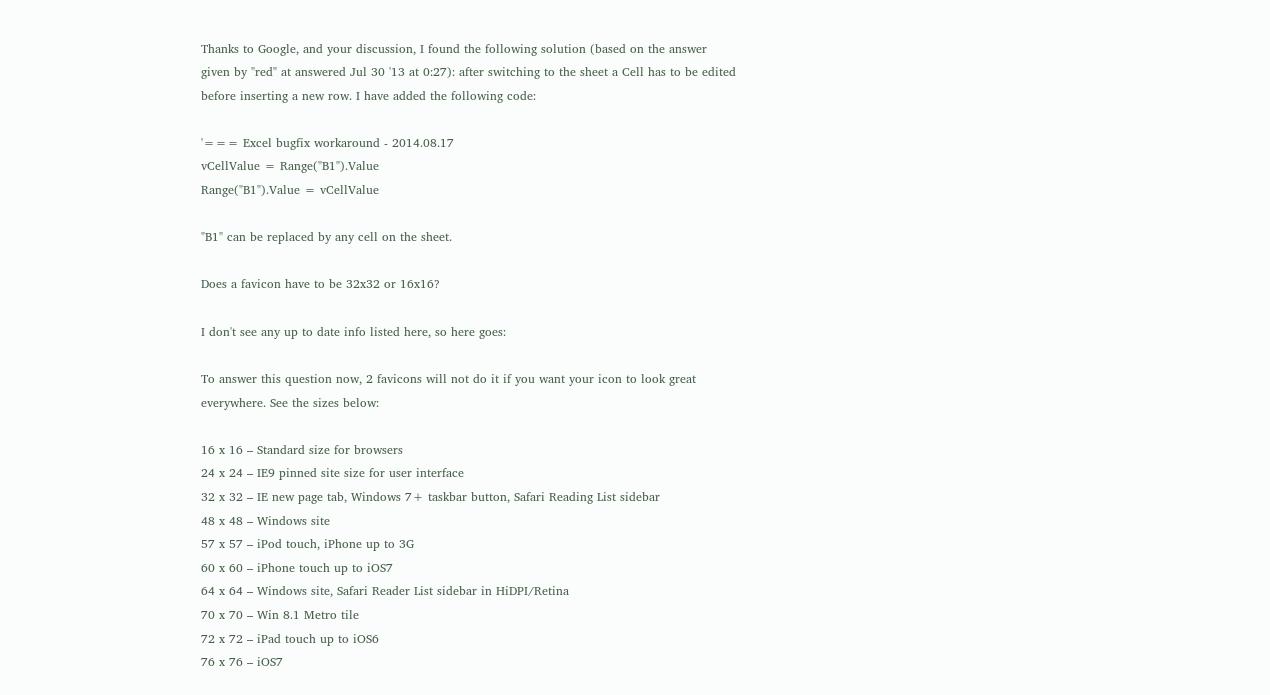Thanks to Google, and your discussion, I found the following solution (based on the answer given by "red" at answered Jul 30 '13 at 0:27): after switching to the sheet a Cell has to be edited before inserting a new row. I have added the following code:

'=== Excel bugfix workaround - 2014.08.17
vCellValue = Range("B1").Value
Range("B1").Value = vCellValue

"B1" can be replaced by any cell on the sheet.

Does a favicon have to be 32x32 or 16x16?

I don't see any up to date info listed here, so here goes:

To answer this question now, 2 favicons will not do it if you want your icon to look great everywhere. See the sizes below:

16 x 16 – Standard size for browsers
24 x 24 – IE9 pinned site size for user interface
32 x 32 – IE new page tab, Windows 7+ taskbar button, Safari Reading List sidebar
48 x 48 – Windows site
57 x 57 – iPod touch, iPhone up to 3G
60 x 60 – iPhone touch up to iOS7
64 x 64 – Windows site, Safari Reader List sidebar in HiDPI/Retina
70 x 70 – Win 8.1 Metro tile
72 x 72 – iPad touch up to iOS6
76 x 76 – iOS7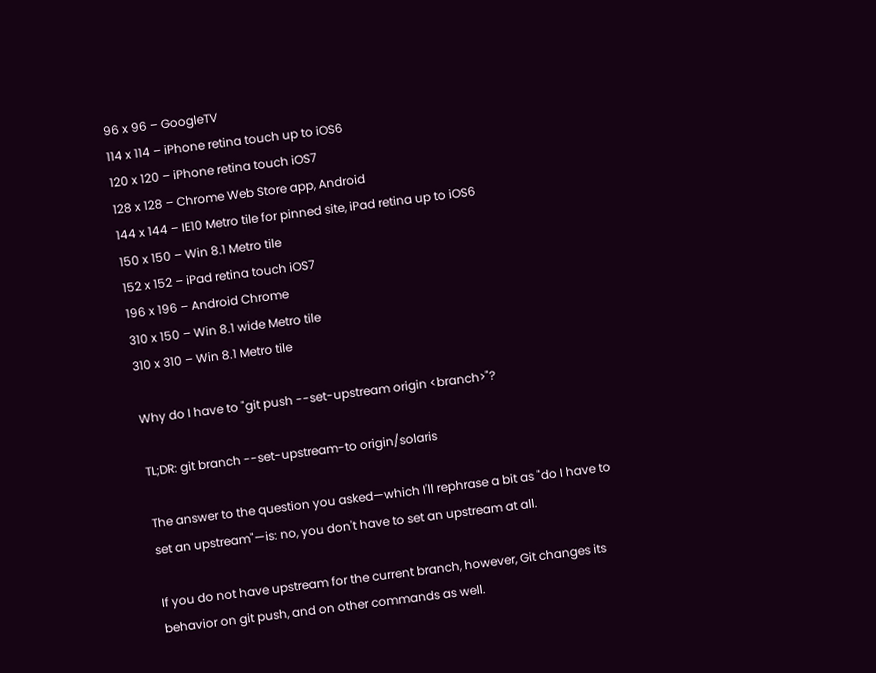96 x 96 – GoogleTV
114 x 114 – iPhone retina touch up to iOS6
120 x 120 – iPhone retina touch iOS7
128 x 128 – Chrome Web Store app, Android
144 x 144 – IE10 Metro tile for pinned site, iPad retina up to iOS6
150 x 150 – Win 8.1 Metro tile
152 x 152 – iPad retina touch iOS7
196 x 196 – Android Chrome
310 x 150 – Win 8.1 wide Metro tile
310 x 310 – Win 8.1 Metro tile

Why do I have to "git push --set-upstream origin <branch>"?

TL;DR: git branch --set-upstream-to origin/solaris

The answer to the question you asked—which I'll rephrase a bit as "do I have to set an upstream"—is: no, you don't have to set an upstream at all.

If you do not have upstream for the current branch, however, Git changes its behavior on git push, and on other commands as well.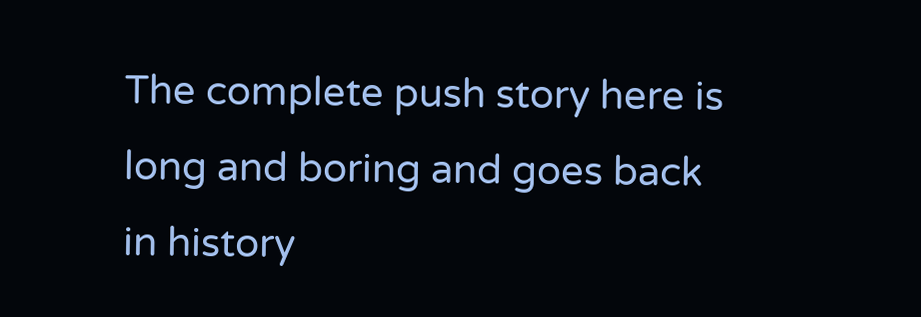The complete push story here is long and boring and goes back in history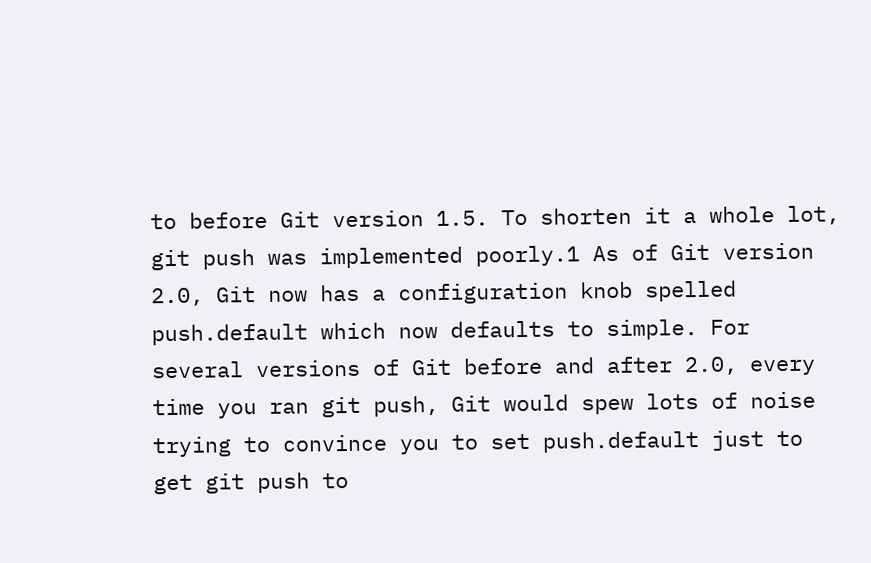to before Git version 1.5. To shorten it a whole lot, git push was implemented poorly.1 As of Git version 2.0, Git now has a configuration knob spelled push.default which now defaults to simple. For several versions of Git before and after 2.0, every time you ran git push, Git would spew lots of noise trying to convince you to set push.default just to get git push to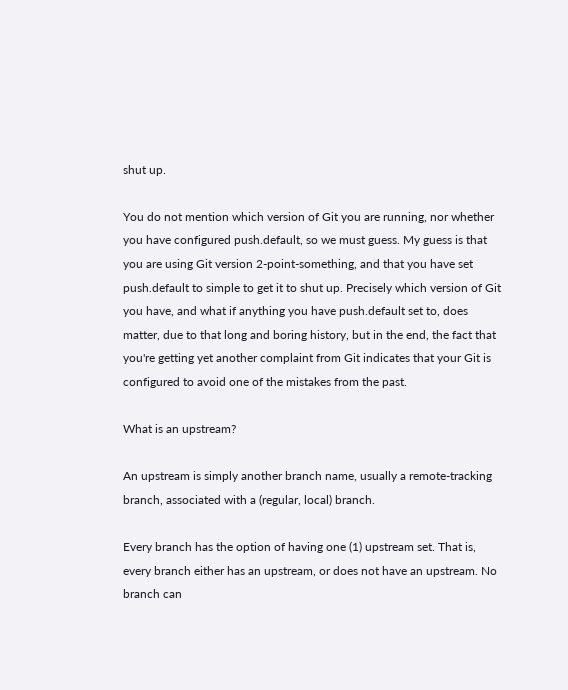shut up.

You do not mention which version of Git you are running, nor whether you have configured push.default, so we must guess. My guess is that you are using Git version 2-point-something, and that you have set push.default to simple to get it to shut up. Precisely which version of Git you have, and what if anything you have push.default set to, does matter, due to that long and boring history, but in the end, the fact that you're getting yet another complaint from Git indicates that your Git is configured to avoid one of the mistakes from the past.

What is an upstream?

An upstream is simply another branch name, usually a remote-tracking branch, associated with a (regular, local) branch.

Every branch has the option of having one (1) upstream set. That is, every branch either has an upstream, or does not have an upstream. No branch can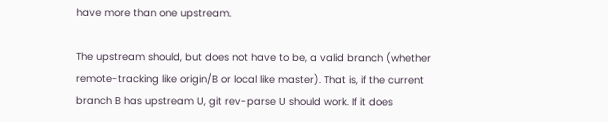have more than one upstream.

The upstream should, but does not have to be, a valid branch (whether remote-tracking like origin/B or local like master). That is, if the current branch B has upstream U, git rev-parse U should work. If it does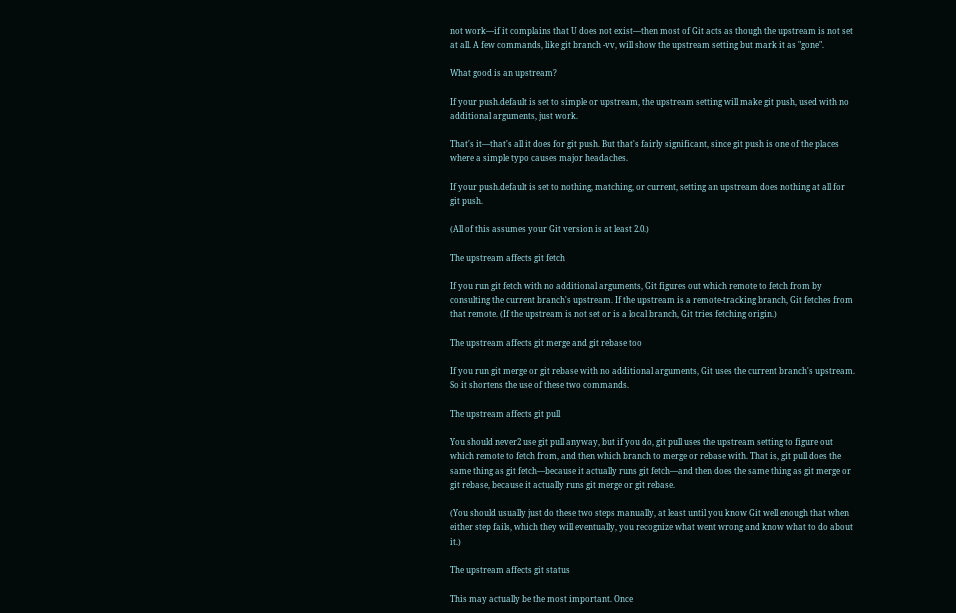not work—if it complains that U does not exist—then most of Git acts as though the upstream is not set at all. A few commands, like git branch -vv, will show the upstream setting but mark it as "gone".

What good is an upstream?

If your push.default is set to simple or upstream, the upstream setting will make git push, used with no additional arguments, just work.

That's it—that's all it does for git push. But that's fairly significant, since git push is one of the places where a simple typo causes major headaches.

If your push.default is set to nothing, matching, or current, setting an upstream does nothing at all for git push.

(All of this assumes your Git version is at least 2.0.)

The upstream affects git fetch

If you run git fetch with no additional arguments, Git figures out which remote to fetch from by consulting the current branch's upstream. If the upstream is a remote-tracking branch, Git fetches from that remote. (If the upstream is not set or is a local branch, Git tries fetching origin.)

The upstream affects git merge and git rebase too

If you run git merge or git rebase with no additional arguments, Git uses the current branch's upstream. So it shortens the use of these two commands.

The upstream affects git pull

You should never2 use git pull anyway, but if you do, git pull uses the upstream setting to figure out which remote to fetch from, and then which branch to merge or rebase with. That is, git pull does the same thing as git fetch—because it actually runs git fetch—and then does the same thing as git merge or git rebase, because it actually runs git merge or git rebase.

(You should usually just do these two steps manually, at least until you know Git well enough that when either step fails, which they will eventually, you recognize what went wrong and know what to do about it.)

The upstream affects git status

This may actually be the most important. Once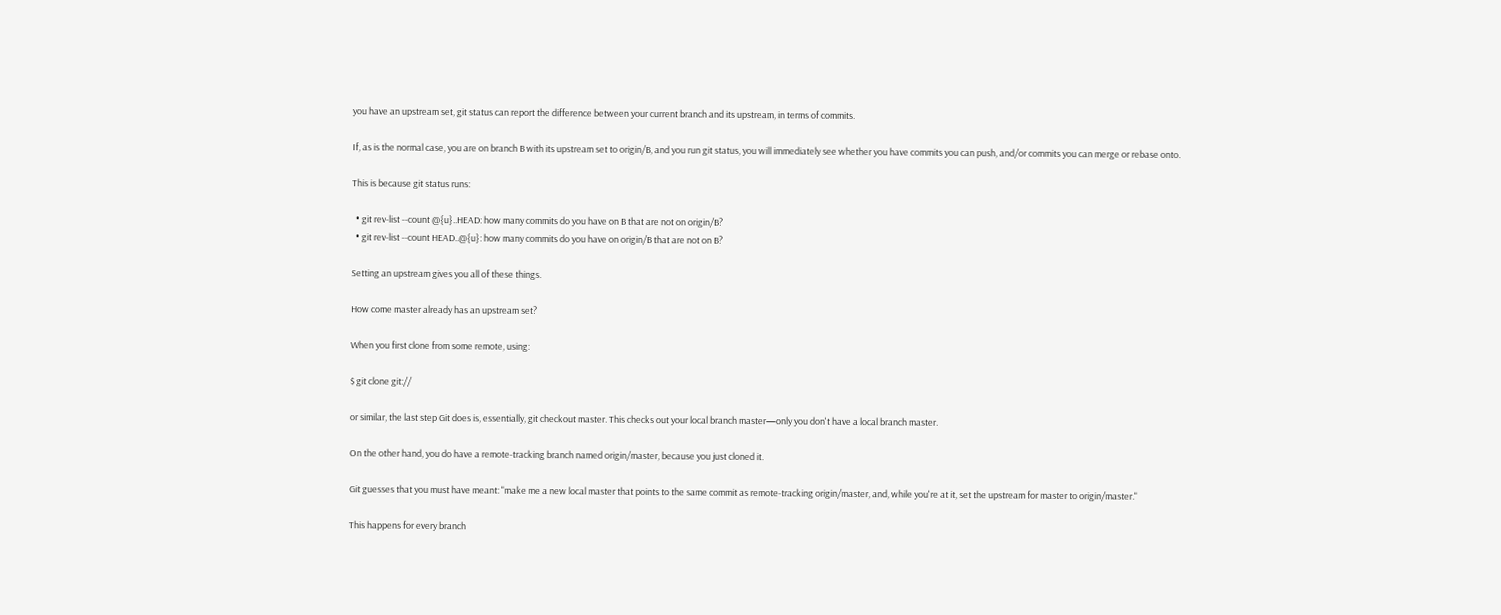you have an upstream set, git status can report the difference between your current branch and its upstream, in terms of commits.

If, as is the normal case, you are on branch B with its upstream set to origin/B, and you run git status, you will immediately see whether you have commits you can push, and/or commits you can merge or rebase onto.

This is because git status runs:

  • git rev-list --count @{u}..HEAD: how many commits do you have on B that are not on origin/B?
  • git rev-list --count HEAD..@{u}: how many commits do you have on origin/B that are not on B?

Setting an upstream gives you all of these things.

How come master already has an upstream set?

When you first clone from some remote, using:

$ git clone git://

or similar, the last step Git does is, essentially, git checkout master. This checks out your local branch master—only you don't have a local branch master.

On the other hand, you do have a remote-tracking branch named origin/master, because you just cloned it.

Git guesses that you must have meant: "make me a new local master that points to the same commit as remote-tracking origin/master, and, while you're at it, set the upstream for master to origin/master."

This happens for every branch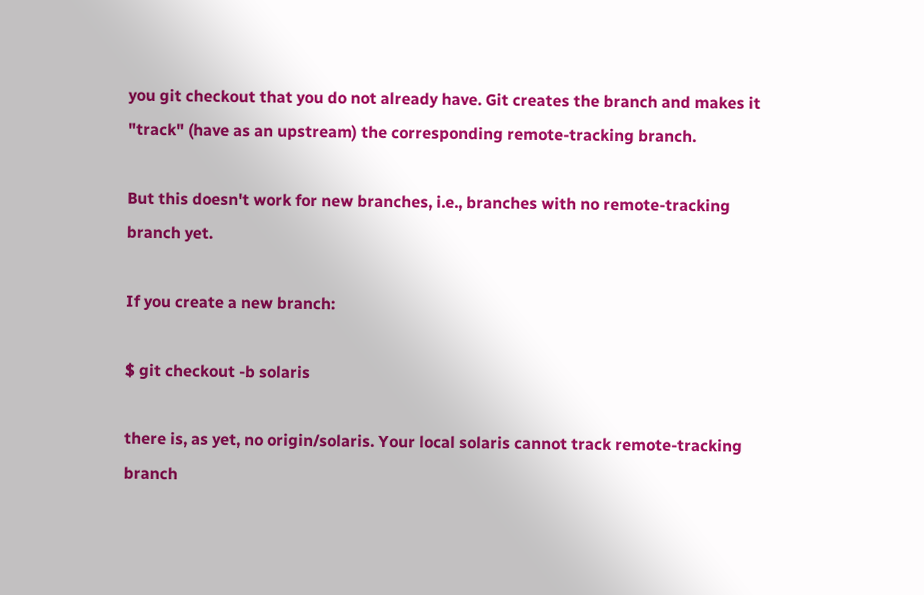you git checkout that you do not already have. Git creates the branch and makes it "track" (have as an upstream) the corresponding remote-tracking branch.

But this doesn't work for new branches, i.e., branches with no remote-tracking branch yet.

If you create a new branch:

$ git checkout -b solaris

there is, as yet, no origin/solaris. Your local solaris cannot track remote-tracking branch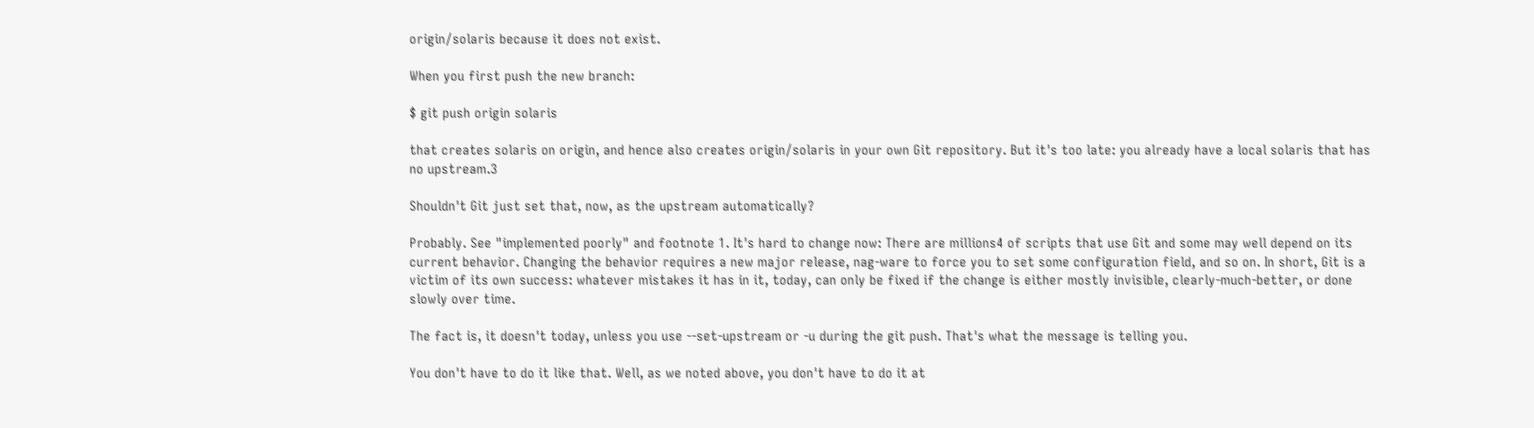origin/solaris because it does not exist.

When you first push the new branch:

$ git push origin solaris

that creates solaris on origin, and hence also creates origin/solaris in your own Git repository. But it's too late: you already have a local solaris that has no upstream.3

Shouldn't Git just set that, now, as the upstream automatically?

Probably. See "implemented poorly" and footnote 1. It's hard to change now: There are millions4 of scripts that use Git and some may well depend on its current behavior. Changing the behavior requires a new major release, nag-ware to force you to set some configuration field, and so on. In short, Git is a victim of its own success: whatever mistakes it has in it, today, can only be fixed if the change is either mostly invisible, clearly-much-better, or done slowly over time.

The fact is, it doesn't today, unless you use --set-upstream or -u during the git push. That's what the message is telling you.

You don't have to do it like that. Well, as we noted above, you don't have to do it at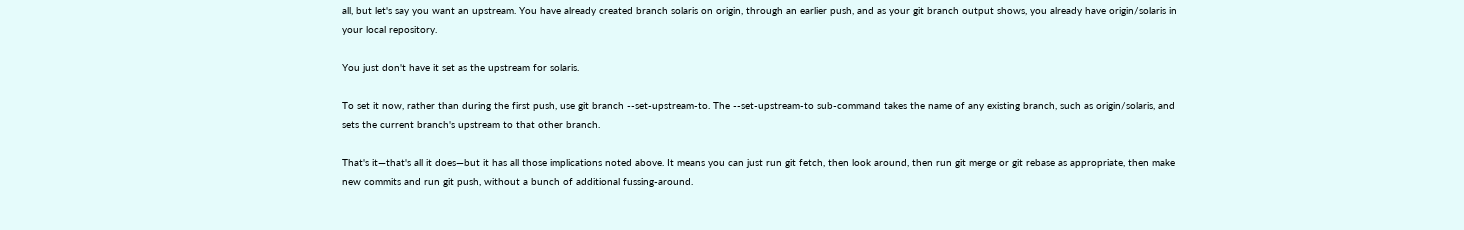all, but let's say you want an upstream. You have already created branch solaris on origin, through an earlier push, and as your git branch output shows, you already have origin/solaris in your local repository.

You just don't have it set as the upstream for solaris.

To set it now, rather than during the first push, use git branch --set-upstream-to. The --set-upstream-to sub-command takes the name of any existing branch, such as origin/solaris, and sets the current branch's upstream to that other branch.

That's it—that's all it does—but it has all those implications noted above. It means you can just run git fetch, then look around, then run git merge or git rebase as appropriate, then make new commits and run git push, without a bunch of additional fussing-around.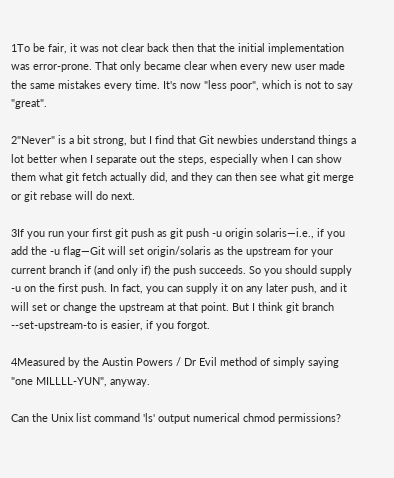1To be fair, it was not clear back then that the initial implementation was error-prone. That only became clear when every new user made the same mistakes every time. It's now "less poor", which is not to say "great".

2"Never" is a bit strong, but I find that Git newbies understand things a lot better when I separate out the steps, especially when I can show them what git fetch actually did, and they can then see what git merge or git rebase will do next.

3If you run your first git push as git push -u origin solaris—i.e., if you add the -u flag—Git will set origin/solaris as the upstream for your current branch if (and only if) the push succeeds. So you should supply -u on the first push. In fact, you can supply it on any later push, and it will set or change the upstream at that point. But I think git branch --set-upstream-to is easier, if you forgot.

4Measured by the Austin Powers / Dr Evil method of simply saying "one MILLLL-YUN", anyway.

Can the Unix list command 'ls' output numerical chmod permissions?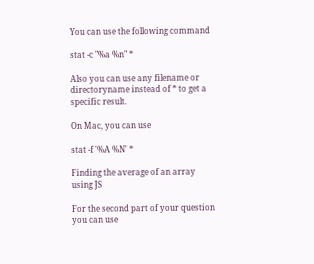You can use the following command

stat -c "%a %n" *

Also you can use any filename or directoryname instead of * to get a specific result.

On Mac, you can use

stat -f '%A %N' *

Finding the average of an array using JS

For the second part of your question you can use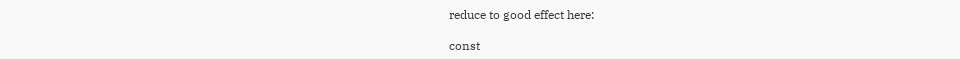reduce to good effect here:

const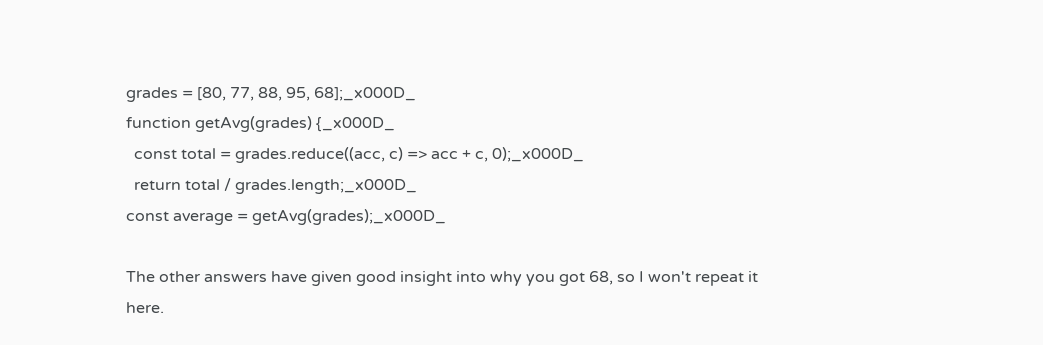grades = [80, 77, 88, 95, 68];_x000D_
function getAvg(grades) {_x000D_
  const total = grades.reduce((acc, c) => acc + c, 0);_x000D_
  return total / grades.length;_x000D_
const average = getAvg(grades);_x000D_

The other answers have given good insight into why you got 68, so I won't repeat it here.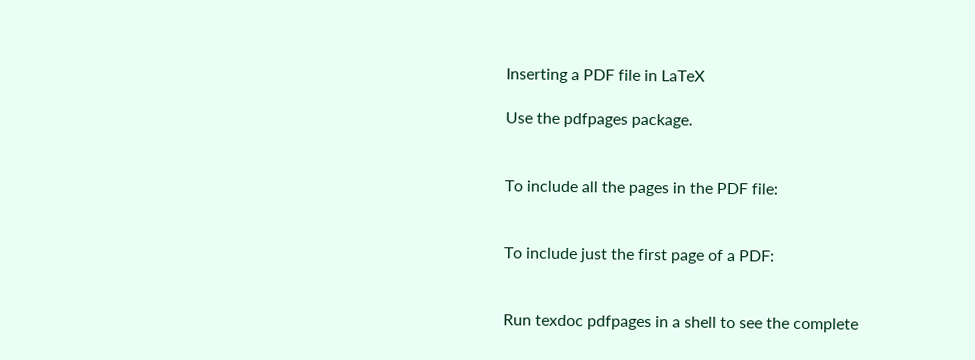Inserting a PDF file in LaTeX

Use the pdfpages package.


To include all the pages in the PDF file:


To include just the first page of a PDF:


Run texdoc pdfpages in a shell to see the complete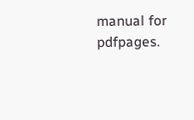manual for pdfpages.